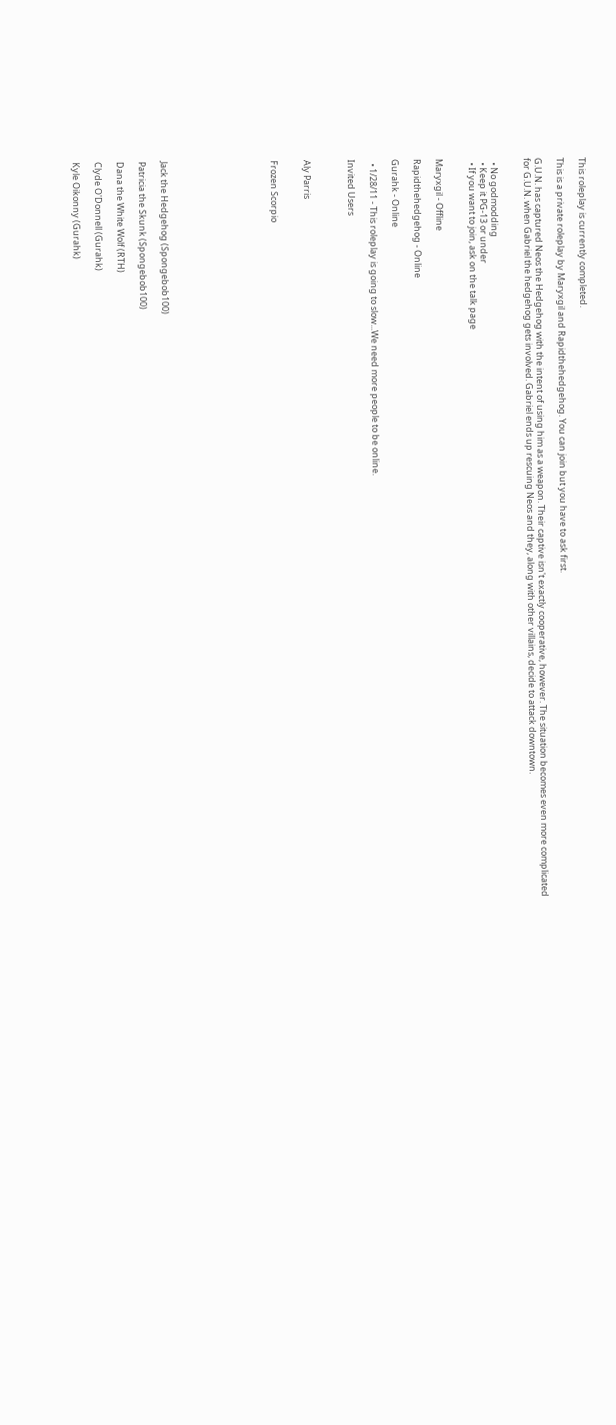This roleplay is currently completed.

This is a private roleplay by Maryxgil and Rapidthehedgehog. You can join but you have to ask first.

G.U.N. has captured Neos the Hedgehog with the intent of using him as a weapon. Their captive isn't exactly cooperative, however. The situation becomes even more complicated for G.U.N. when Gabriel the hedgehog gets involved. Gabriel ends up rescuing Neos and they, along with other villains, decide to attack downtown.


  • No godmodding
  • Keep it PG-13 or under
  • If you want to join, ask on the talk page


Maryxgil - Offline

Rapidthehedgehog - Online

Gurahk - Online

  • 1/28/11 - This roleplay is going to slow...We need more people to be online.

Invited Users



Aly Parris


Frozen Scorpio









Jack the Hedgehog (Spongebob100)

Patricia the Skunk (Spongebob100)

Dana the White Wolf (RTH)

Clyde O'Donnell (Gurahk)

Kyle Oikonny (Gurahk)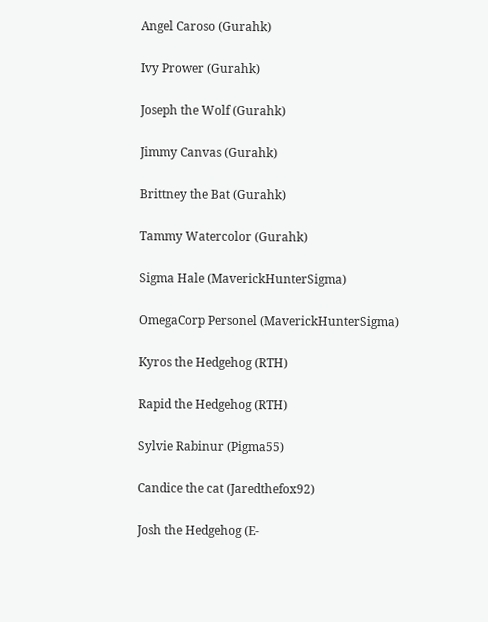Angel Caroso (Gurahk)

Ivy Prower (Gurahk)

Joseph the Wolf (Gurahk)

Jimmy Canvas (Gurahk)

Brittney the Bat (Gurahk)

Tammy Watercolor (Gurahk)

Sigma Hale (MaverickHunterSigma)

OmegaCorp Personel (MaverickHunterSigma)

Kyros the Hedgehog (RTH)

Rapid the Hedgehog (RTH)

Sylvie Rabinur (Pigma55)

Candice the cat (Jaredthefox92)

Josh the Hedgehog (E-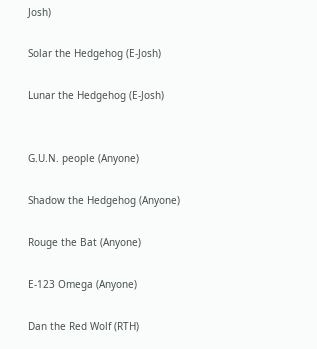Josh)

Solar the Hedgehog (E-Josh)

Lunar the Hedgehog (E-Josh)


G.U.N. people (Anyone)

Shadow the Hedgehog (Anyone)

Rouge the Bat (Anyone)

E-123 Omega (Anyone)

Dan the Red Wolf (RTH)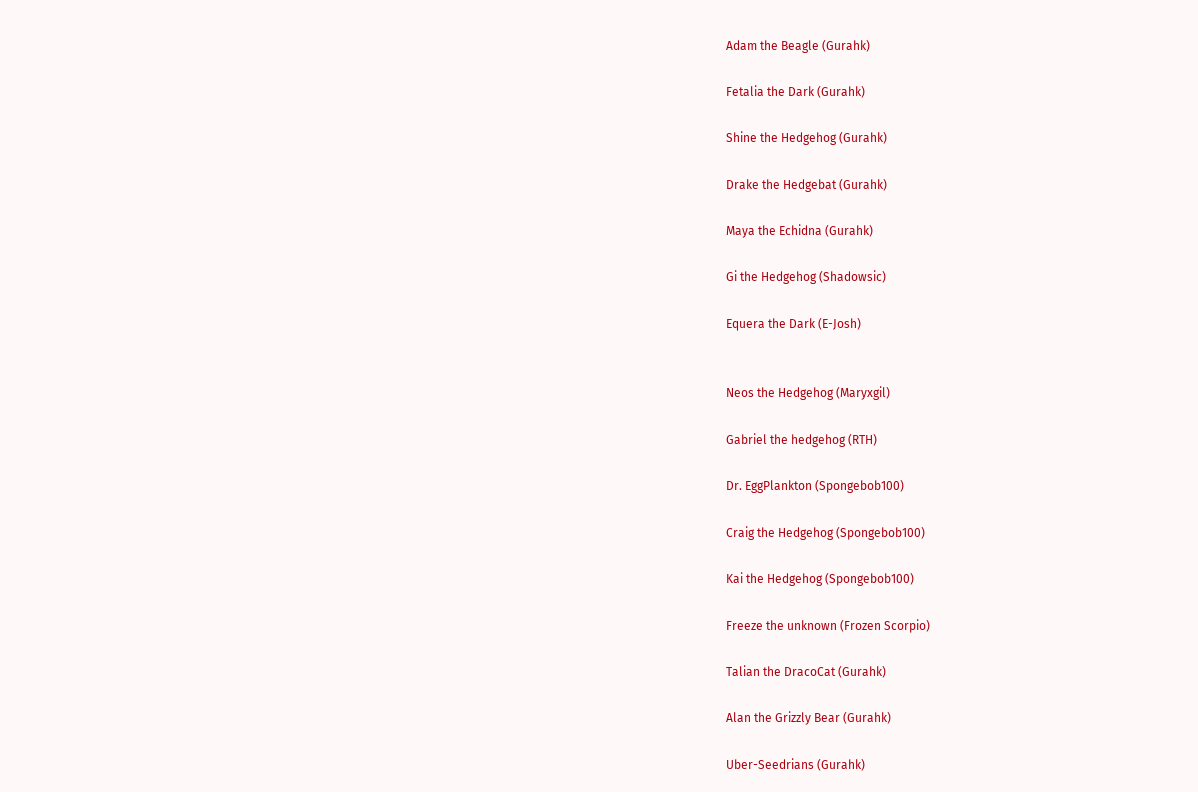Adam the Beagle (Gurahk)

Fetalia the Dark (Gurahk)

Shine the Hedgehog (Gurahk)

Drake the Hedgebat (Gurahk)

Maya the Echidna (Gurahk)

Gi the Hedgehog (Shadowsic)

Equera the Dark (E-Josh)


Neos the Hedgehog (Maryxgil)

Gabriel the hedgehog (RTH)

Dr. EggPlankton (Spongebob100)

Craig the Hedgehog (Spongebob100)

Kai the Hedgehog (Spongebob100)

Freeze the unknown (Frozen Scorpio)

Talian the DracoCat (Gurahk)

Alan the Grizzly Bear (Gurahk)

Uber-Seedrians (Gurahk)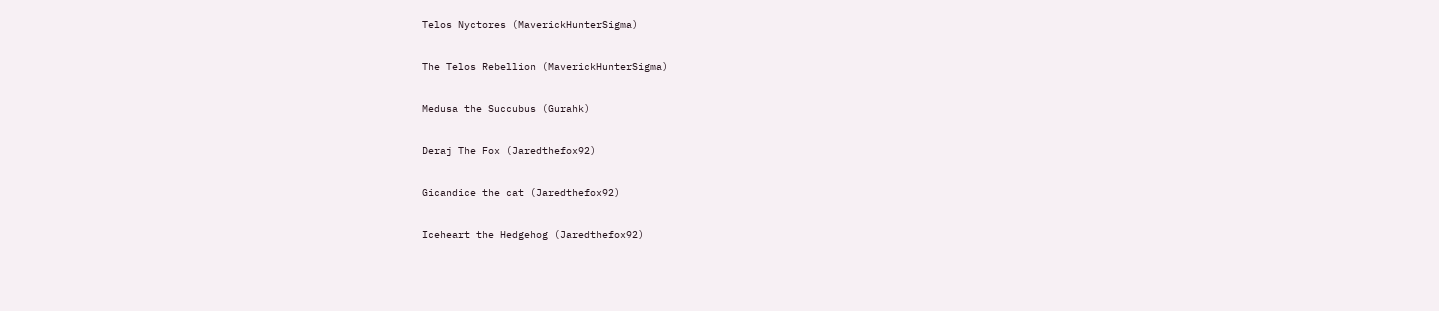Telos Nyctores (MaverickHunterSigma)

The Telos Rebellion (MaverickHunterSigma)

Medusa the Succubus (Gurahk)

Deraj The Fox (Jaredthefox92)

Gicandice the cat (Jaredthefox92)

Iceheart the Hedgehog (Jaredthefox92)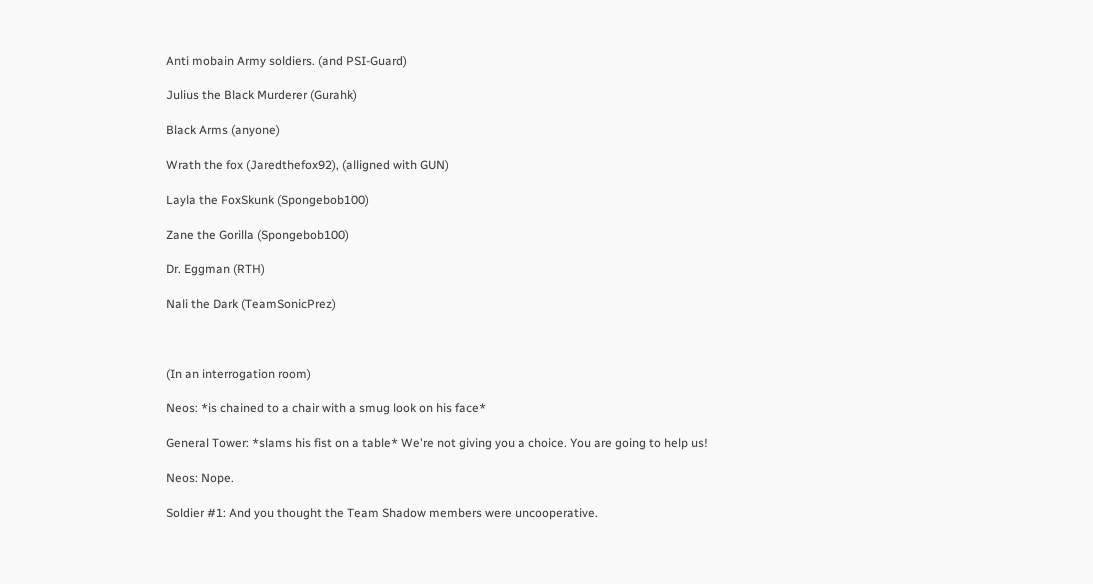Anti mobain Army soldiers. (and PSI-Guard)

Julius the Black Murderer (Gurahk)

Black Arms (anyone)

Wrath the fox (Jaredthefox92), (alligned with GUN)

Layla the FoxSkunk (Spongebob100)

Zane the Gorilla (Spongebob100)

Dr. Eggman (RTH)

Nali the Dark (TeamSonicPrez)



(In an interrogation room)

Neos: *is chained to a chair with a smug look on his face*

General Tower: *slams his fist on a table* We're not giving you a choice. You are going to help us!

Neos: Nope.

Soldier #1: And you thought the Team Shadow members were uncooperative.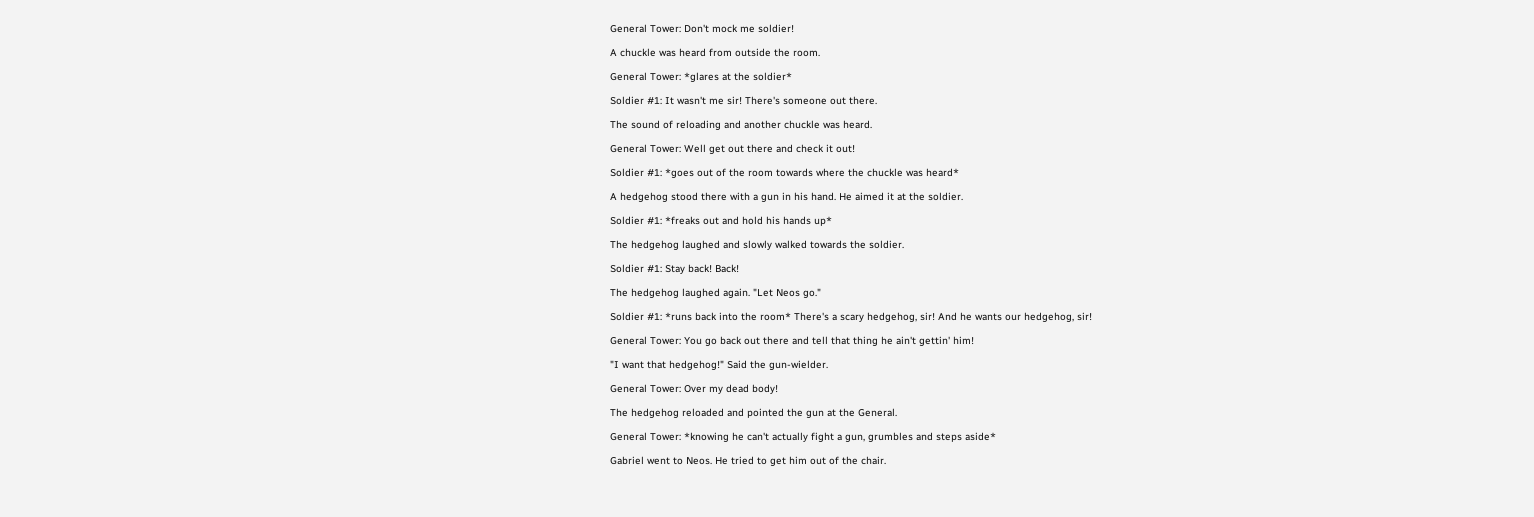General Tower: Don't mock me soldier!

A chuckle was heard from outside the room.

General Tower: *glares at the soldier*

Soldier #1: It wasn't me sir! There's someone out there.

The sound of reloading and another chuckle was heard.

General Tower: Well get out there and check it out!

Soldier #1: *goes out of the room towards where the chuckle was heard*

A hedgehog stood there with a gun in his hand. He aimed it at the soldier.

Soldier #1: *freaks out and hold his hands up*

The hedgehog laughed and slowly walked towards the soldier.

Soldier #1: Stay back! Back!

The hedgehog laughed again. "Let Neos go."

Soldier #1: *runs back into the room* There's a scary hedgehog, sir! And he wants our hedgehog, sir!

General Tower: You go back out there and tell that thing he ain't gettin' him!

"I want that hedgehog!" Said the gun-wielder.

General Tower: Over my dead body!

The hedgehog reloaded and pointed the gun at the General.

General Tower: *knowing he can't actually fight a gun, grumbles and steps aside*

Gabriel went to Neos. He tried to get him out of the chair.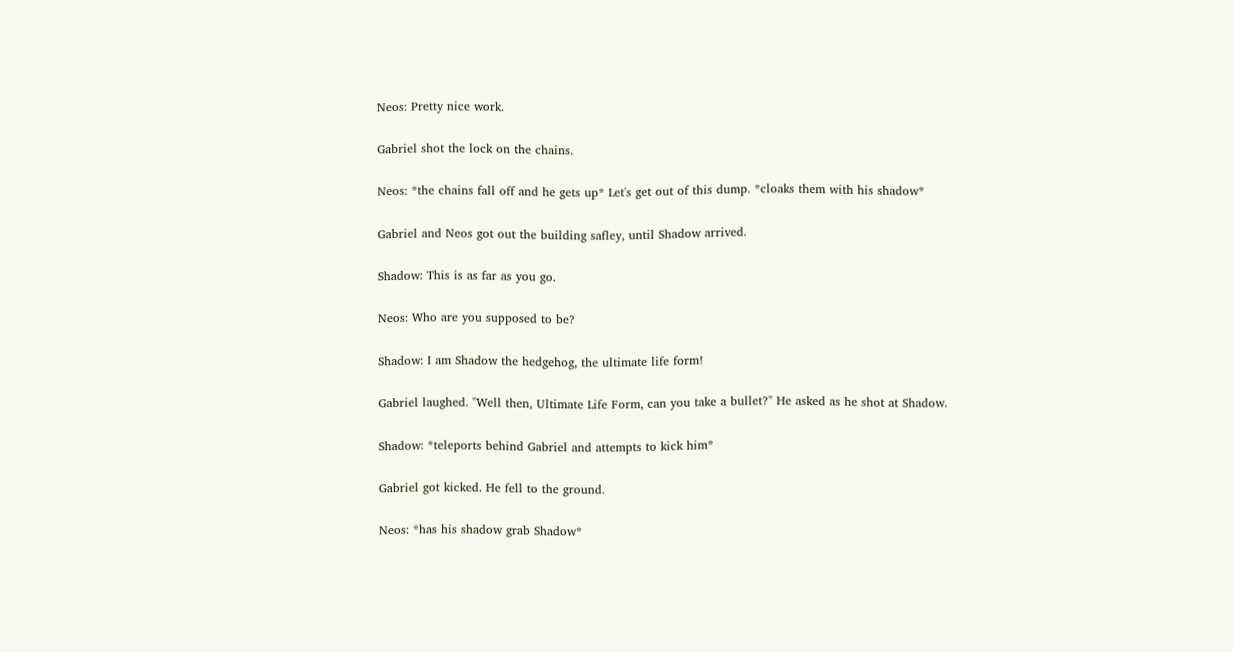Neos: Pretty nice work.

Gabriel shot the lock on the chains.

Neos: *the chains fall off and he gets up* Let's get out of this dump. *cloaks them with his shadow*

Gabriel and Neos got out the building safley, until Shadow arrived.

Shadow: This is as far as you go.

Neos: Who are you supposed to be?

Shadow: I am Shadow the hedgehog, the ultimate life form!

Gabriel laughed. "Well then, Ultimate Life Form, can you take a bullet?" He asked as he shot at Shadow.

Shadow: *teleports behind Gabriel and attempts to kick him*

Gabriel got kicked. He fell to the ground.

Neos: *has his shadow grab Shadow*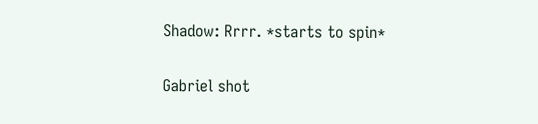Shadow: Rrrr. *starts to spin*

Gabriel shot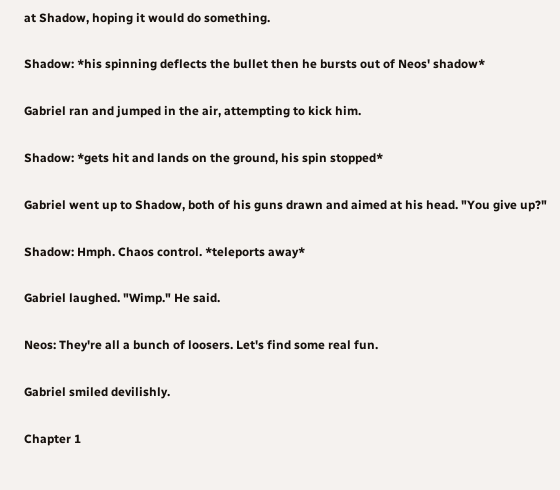at Shadow, hoping it would do something.

Shadow: *his spinning deflects the bullet then he bursts out of Neos' shadow*

Gabriel ran and jumped in the air, attempting to kick him.

Shadow: *gets hit and lands on the ground, his spin stopped*

Gabriel went up to Shadow, both of his guns drawn and aimed at his head. "You give up?"

Shadow: Hmph. Chaos control. *teleports away*

Gabriel laughed. "Wimp." He said.

Neos: They're all a bunch of loosers. Let's find some real fun.

Gabriel smiled devilishly.

Chapter 1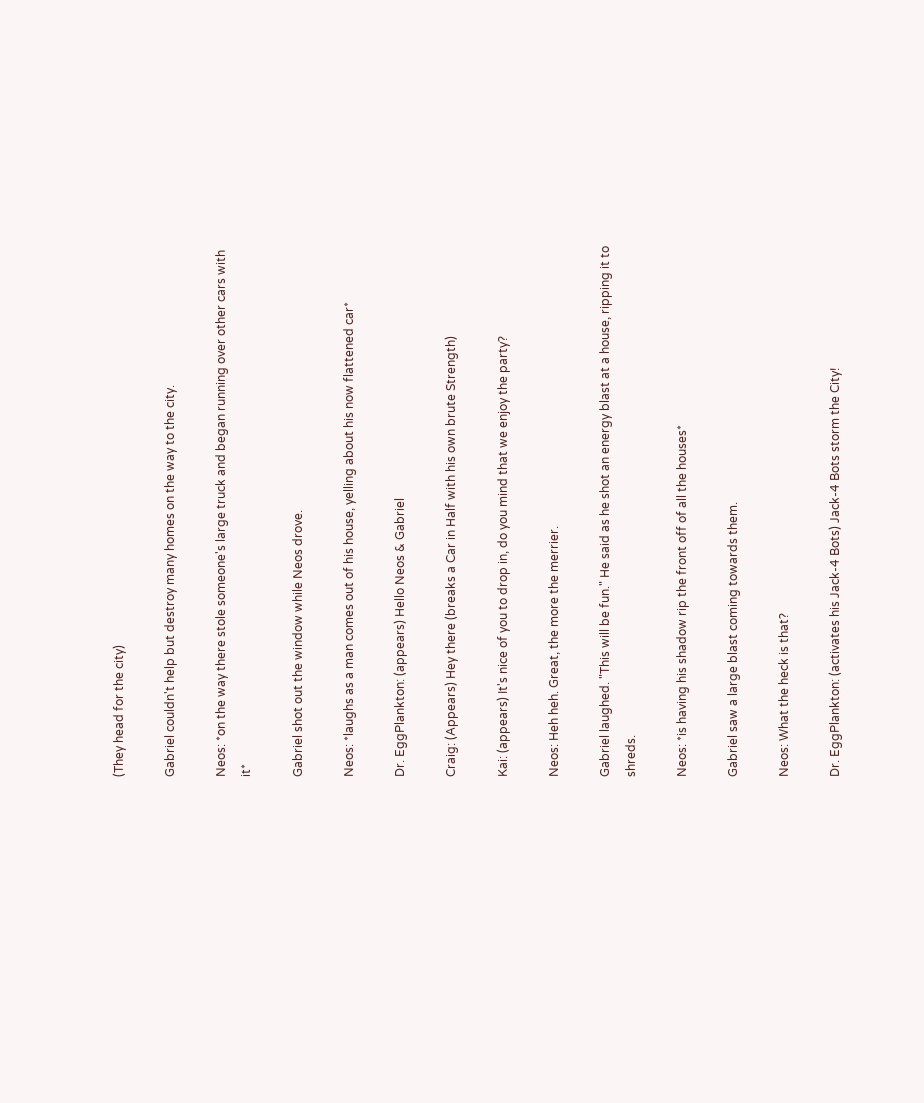(They head for the city)

Gabriel couldn't help but destroy many homes on the way to the city.

Neos: *on the way there stole someone's large truck and began running over other cars with it*

Gabriel shot out the window while Neos drove.

Neos: *laughs as a man comes out of his house, yelling about his now flattened car*

Dr. EggPlankton: (appears) Hello Neos & Gabriel

Craig: (Appears) Hey there (breaks a Car in Half with his own brute Strength)

Kai: (appears) It's nice of you to drop in, do you mind that we enjoy the party?

Neos: Heh heh. Great, the more the merrier.

Gabriel laughed. "This will be fun." He said as he shot an energy blast at a house, ripping it to shreds.

Neos: *is having his shadow rip the front off of all the houses*

Gabriel saw a large blast coming towards them.

Neos: What the heck is that?

Dr. EggPlankton: (activates his Jack-4 Bots) Jack-4 Bots storm the City!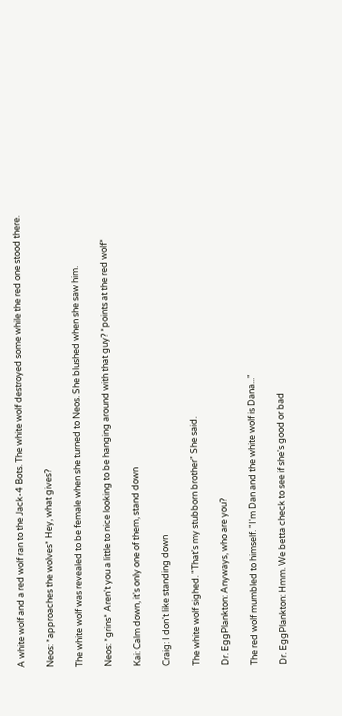A white wolf and a red wolf ran to the Jack-4 Bots. The white wolf destroyed some while the red one stood there.

Neos: *approaches the wolves* Hey, what gives?

The white wolf was revealed to be female when she turned to Neos. She blushed when she saw him.

Neos: *grins* Aren't you a little to nice looking to be hanging around with that guy? *points at the red wolf*

Kai: Calm down, it's only one of them, stand down

Craig: I don't like standing down

The white wolf sighed. "That's my stubborn brother" She said.

Dr. EggPlankton: Anyways, who are you?

The red wolf mumbled to himself. "I'm Dan and the white wolf is Dana..."

Dr. EggPlankton: Hmm. We betta check to see if she's good or bad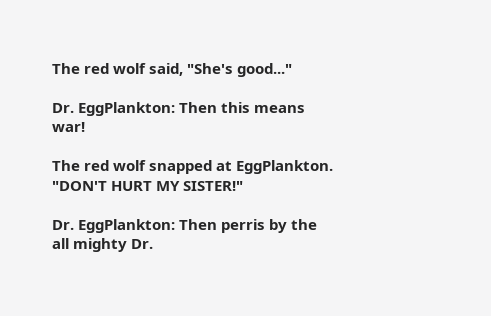The red wolf said, "She's good..."

Dr. EggPlankton: Then this means war!

The red wolf snapped at EggPlankton. "DON'T HURT MY SISTER!"

Dr. EggPlankton: Then perris by the all mighty Dr.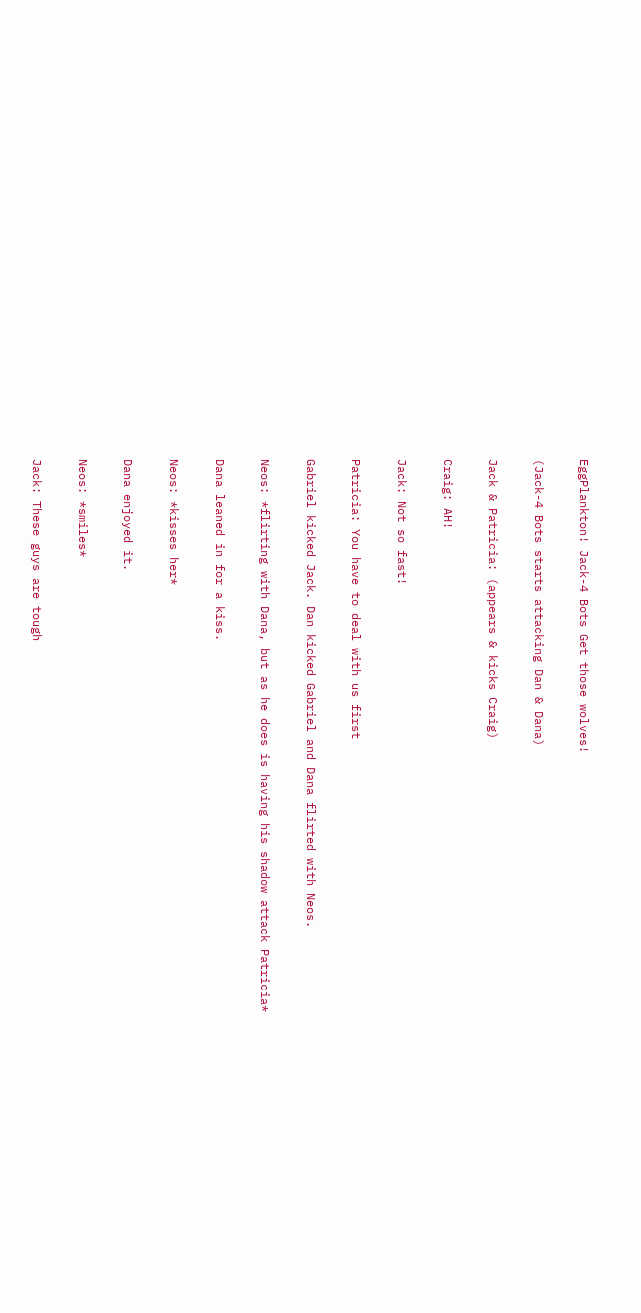EggPlankton! Jack-4 Bots Get those wolves!

(Jack-4 Bots starts attacking Dan & Dana)

Jack & Patricia: (appears & kicks Craig)

Craig: AH!

Jack: Not so fast!

Patricia: You have to deal with us first

Gabriel kicked Jack. Dan kicked Gabriel and Dana flirted with Neos.

Neos: *flirting with Dana, but as he does is having his shadow attack Patricia*

Dana leaned in for a kiss.

Neos: *kisses her*

Dana enjoyed it.

Neos: *smiles*

Jack: These guys are tough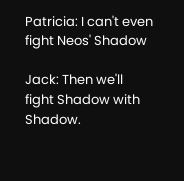Patricia: I can't even fight Neos' Shadow

Jack: Then we'll fight Shadow with Shadow.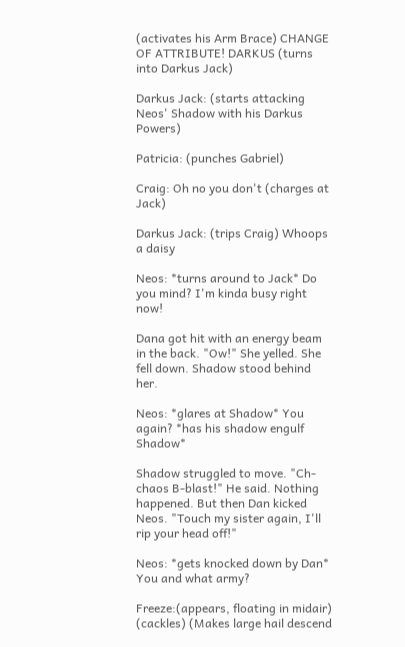(activates his Arm Brace) CHANGE OF ATTRIBUTE! DARKUS (turns into Darkus Jack)

Darkus Jack: (starts attacking Neos' Shadow with his Darkus Powers)

Patricia: (punches Gabriel)

Craig: Oh no you don't (charges at Jack)

Darkus Jack: (trips Craig) Whoops a daisy

Neos: *turns around to Jack* Do you mind? I'm kinda busy right now!

Dana got hit with an energy beam in the back. "Ow!" She yelled. She fell down. Shadow stood behind her.

Neos: *glares at Shadow* You again? *has his shadow engulf Shadow*

Shadow struggled to move. "Ch-chaos B-blast!" He said. Nothing happened. But then Dan kicked Neos. "Touch my sister again, I'll rip your head off!"

Neos: *gets knocked down by Dan* You and what army?

Freeze:(appears, floating in midair) (cackles) (Makes large hail descend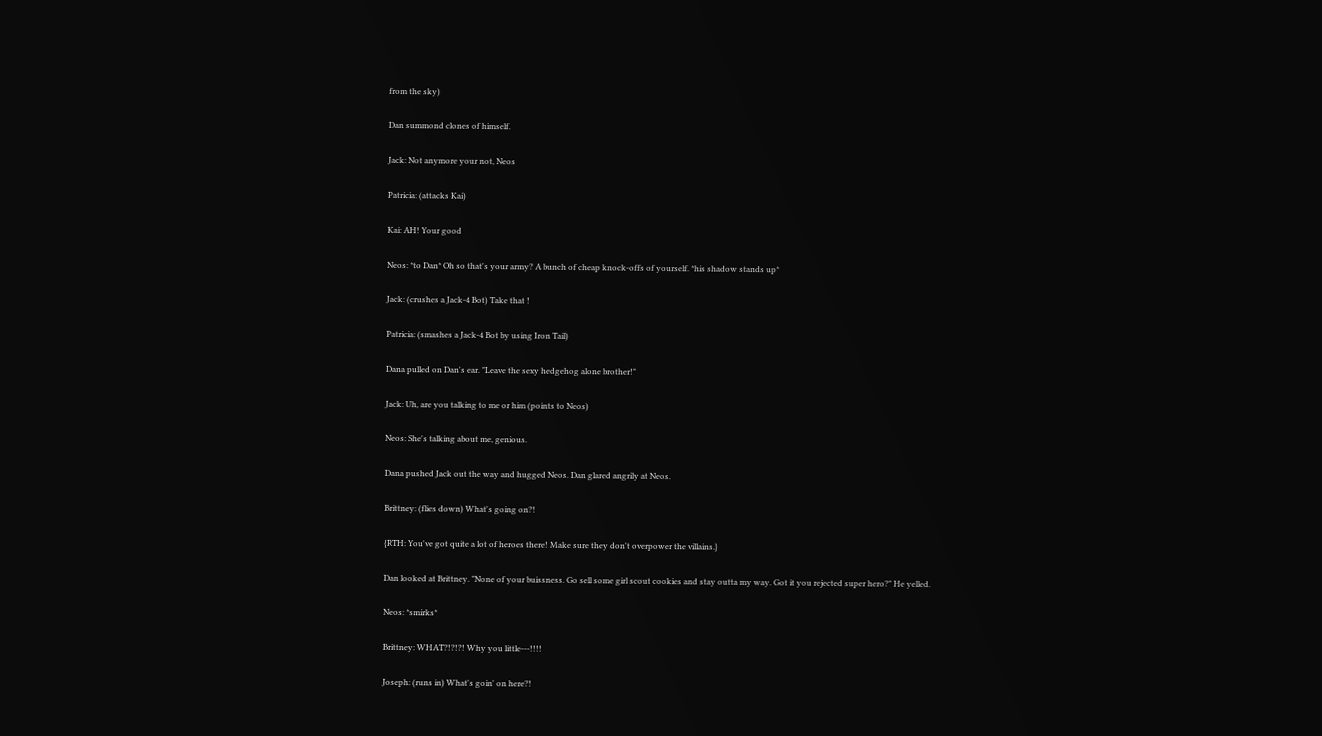from the sky)

Dan summond clones of himself.

Jack: Not anymore your not, Neos

Patricia: (attacks Kai)

Kai: AH! Your good

Neos: *to Dan* Oh so that's your army? A bunch of cheap knock-offs of yourself. *his shadow stands up*

Jack: (crushes a Jack-4 Bot) Take that !

Patricia: (smashes a Jack-4 Bot by using Iron Tail)

Dana pulled on Dan's ear. "Leave the sexy hedgehog alone brother!"

Jack: Uh, are you talking to me or him (points to Neos)

Neos: She's talking about me, genious.

Dana pushed Jack out the way and hugged Neos. Dan glared angrily at Neos.

Brittney: (flies down) What's going on?!

{RTH: You've got quite a lot of heroes there! Make sure they don't overpower the villains.}

Dan looked at Brittney. "None of your buissness. Go sell some girl scout cookies and stay outta my way. Got it you rejected super hero?" He yelled.

Neos: *smirks*

Brittney: WHAT?!?!?! Why you little---!!!!

Joseph: (runs in) What's goin' on here?!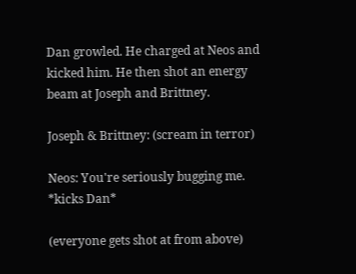Dan growled. He charged at Neos and kicked him. He then shot an energy beam at Joseph and Brittney.

Joseph & Brittney: (scream in terror)

Neos: You're seriously bugging me. *kicks Dan*

(everyone gets shot at from above)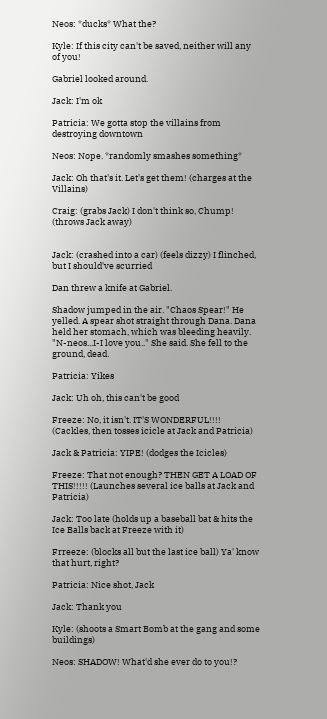Neos: *ducks* What the?

Kyle: If this city can't be saved, neither will any of you!

Gabriel looked around.

Jack: I'm ok

Patricia: We gotta stop the villains from destroying downtown

Neos: Nope. *randomly smashes something*

Jack: Oh that's it. Let's get them! (charges at the Villains)

Craig: (grabs Jack) I don't think so, Chump! (throws Jack away)


Jack: (crashed into a car) (feels dizzy) I flinched, but I should've scurried

Dan threw a knife at Gabriel.

Shadow jumped in the air. "Chaos Spear!" He yelled. A spear shot straight through Dana. Dana held her stomach, which was bleeding heavily. "N-neos...I-I love you.." She said. She fell to the ground, dead.

Patricia: Yikes

Jack: Uh oh, this can't be good

Freeze: No, it isn't. IT'S WONDERFUL!!!! (Cackles, then tosses icicle at Jack and Patricia)

Jack & Patricia: YIPE! (dodges the Icicles)

Freeze: That not enough? THEN GET A LOAD OF THIS!!!!! (Launches several ice balls at Jack and Patricia)

Jack: Too late (holds up a baseball bat & hits the Ice Balls back at Freeze with it)

Frreeze: (blocks all but the last ice ball) Ya' know that hurt, right?

Patricia: Nice shot, Jack

Jack: Thank you

Kyle: (shoots a Smart Bomb at the gang and some buildings)

Neos: SHADOW! What'd she ever do to you!?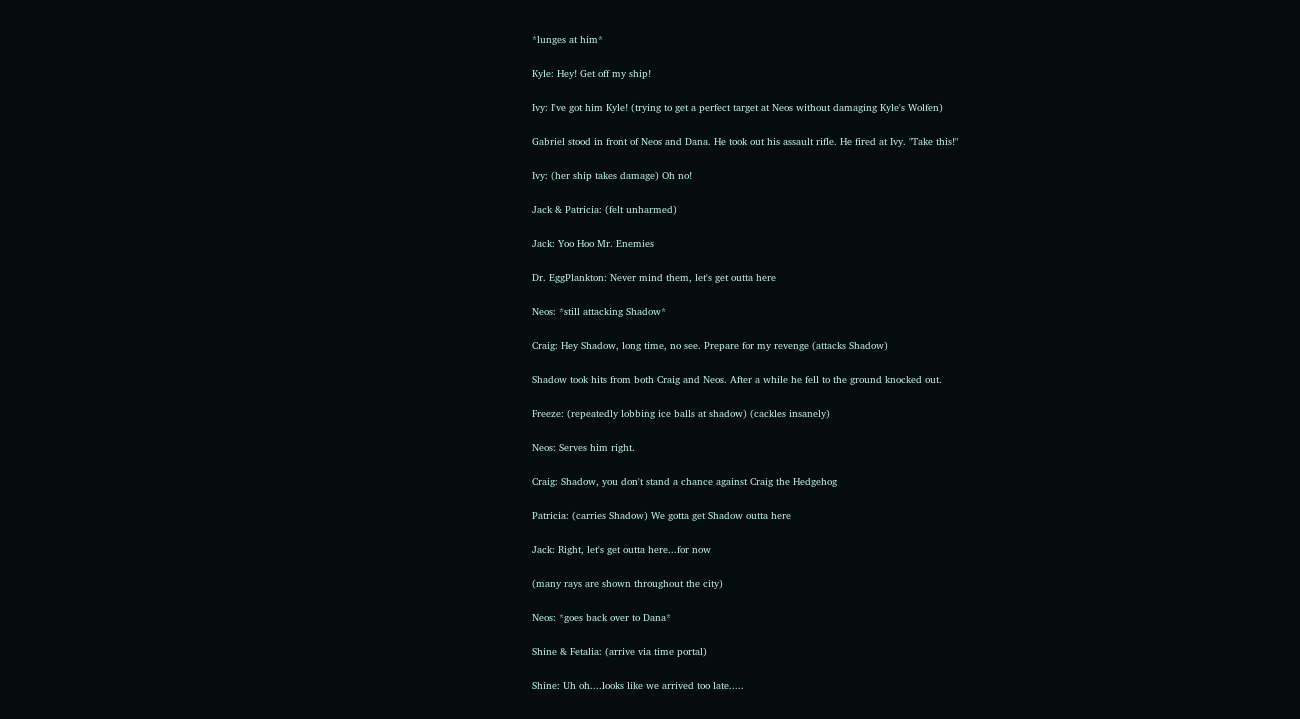*lunges at him*

Kyle: Hey! Get off my ship!

Ivy: I've got him Kyle! (trying to get a perfect target at Neos without damaging Kyle's Wolfen)

Gabriel stood in front of Neos and Dana. He took out his assault rifle. He fired at Ivy. "Take this!"

Ivy: (her ship takes damage) Oh no!

Jack & Patricia: (felt unharmed)

Jack: Yoo Hoo Mr. Enemies

Dr. EggPlankton: Never mind them, let's get outta here

Neos: *still attacking Shadow*

Craig: Hey Shadow, long time, no see. Prepare for my revenge (attacks Shadow)

Shadow took hits from both Craig and Neos. After a while he fell to the ground knocked out.

Freeze: (repeatedly lobbing ice balls at shadow) (cackles insanely)

Neos: Serves him right.

Craig: Shadow, you don't stand a chance against Craig the Hedgehog

Patricia: (carries Shadow) We gotta get Shadow outta here

Jack: Right, let's get outta here...for now

(many rays are shown throughout the city)

Neos: *goes back over to Dana*

Shine & Fetalia: (arrive via time portal)

Shine: Uh oh....looks like we arrived too late.....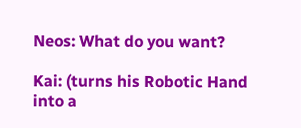Neos: What do you want?

Kai: (turns his Robotic Hand into a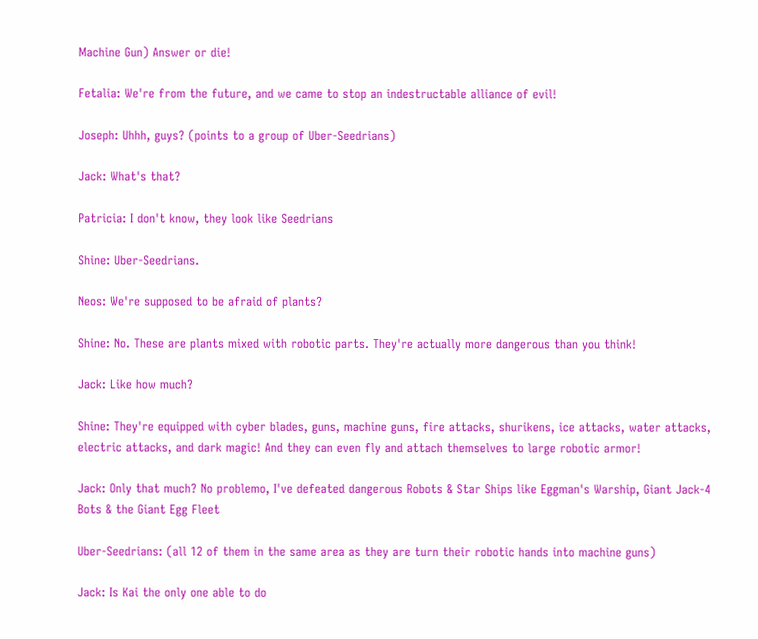Machine Gun) Answer or die!

Fetalia: We're from the future, and we came to stop an indestructable alliance of evil!

Joseph: Uhhh, guys? (points to a group of Uber-Seedrians)

Jack: What's that?

Patricia: I don't know, they look like Seedrians

Shine: Uber-Seedrians.

Neos: We're supposed to be afraid of plants?

Shine: No. These are plants mixed with robotic parts. They're actually more dangerous than you think!

Jack: Like how much?

Shine: They're equipped with cyber blades, guns, machine guns, fire attacks, shurikens, ice attacks, water attacks, electric attacks, and dark magic! And they can even fly and attach themselves to large robotic armor!

Jack: Only that much? No problemo, I've defeated dangerous Robots & Star Ships like Eggman's Warship, Giant Jack-4 Bots & the Giant Egg Fleet

Uber-Seedrians: (all 12 of them in the same area as they are turn their robotic hands into machine guns)

Jack: Is Kai the only one able to do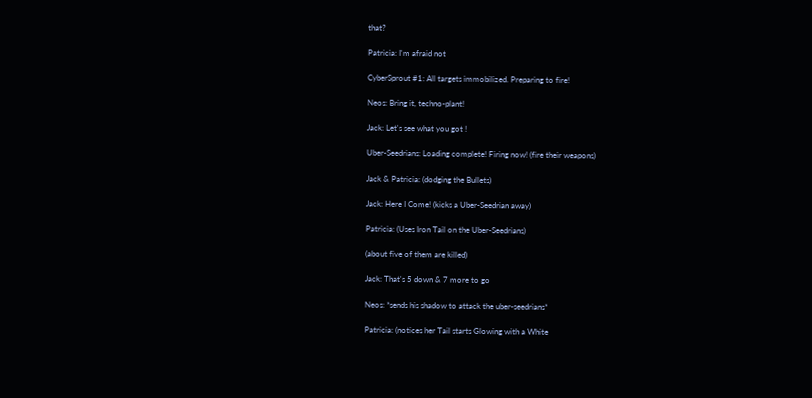that?

Patricia: I'm afraid not

CyberSprout #1: All targets immobilized. Preparing to fire!

Neos: Bring it, techno-plant!

Jack: Let's see what you got !

Uber-Seedrians: Loading complete! Firing now! (fire their weapons)

Jack & Patricia: (dodging the Bullets)

Jack: Here I Come! (kicks a Uber-Seedrian away)

Patricia: (Uses Iron Tail on the Uber-Seedrians)

(about five of them are killed)

Jack: That's 5 down & 7 more to go

Neos: *sends his shadow to attack the uber-seedrians*

Patricia: (notices her Tail starts Glowing with a White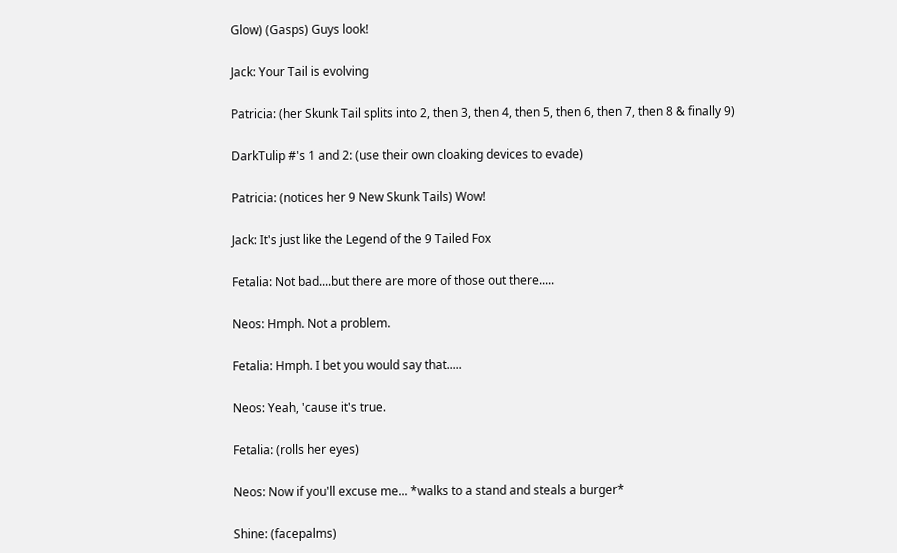Glow) (Gasps) Guys look!

Jack: Your Tail is evolving

Patricia: (her Skunk Tail splits into 2, then 3, then 4, then 5, then 6, then 7, then 8 & finally 9)

DarkTulip #'s 1 and 2: (use their own cloaking devices to evade)

Patricia: (notices her 9 New Skunk Tails) Wow!

Jack: It's just like the Legend of the 9 Tailed Fox

Fetalia: Not bad....but there are more of those out there.....

Neos: Hmph. Not a problem.

Fetalia: Hmph. I bet you would say that.....

Neos: Yeah, 'cause it's true.

Fetalia: (rolls her eyes)

Neos: Now if you'll excuse me... *walks to a stand and steals a burger*

Shine: (facepalms)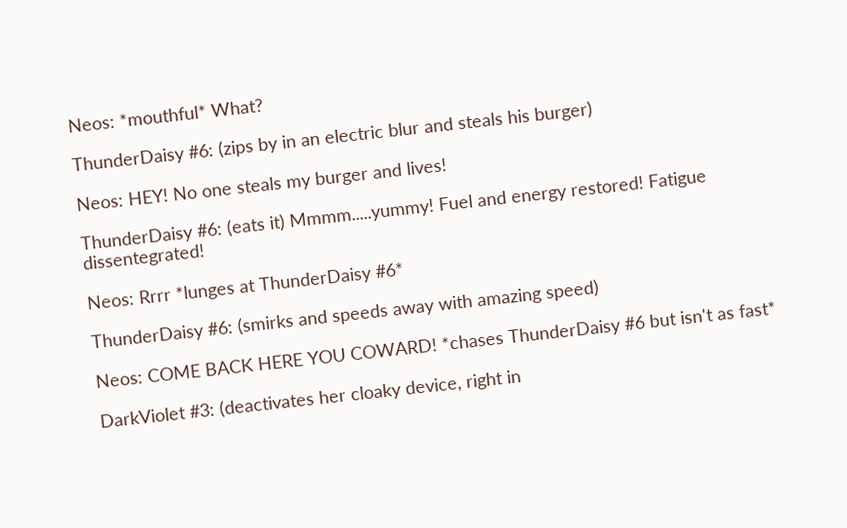Neos: *mouthful* What?

ThunderDaisy #6: (zips by in an electric blur and steals his burger)

Neos: HEY! No one steals my burger and lives!

ThunderDaisy #6: (eats it) Mmmm.....yummy! Fuel and energy restored! Fatigue dissentegrated!

Neos: Rrrr *lunges at ThunderDaisy #6*

ThunderDaisy #6: (smirks and speeds away with amazing speed)

Neos: COME BACK HERE YOU COWARD! *chases ThunderDaisy #6 but isn't as fast*

DarkViolet #3: (deactivates her cloaky device, right in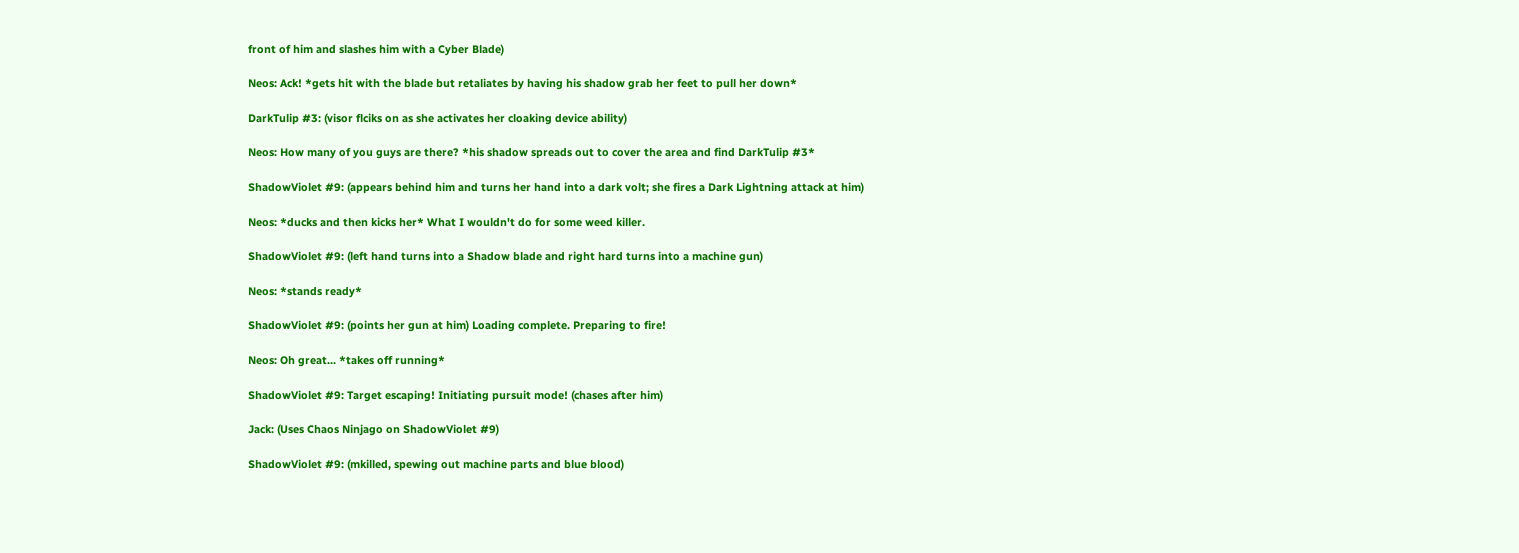front of him and slashes him with a Cyber Blade)

Neos: Ack! *gets hit with the blade but retaliates by having his shadow grab her feet to pull her down*

DarkTulip #3: (visor flciks on as she activates her cloaking device ability)

Neos: How many of you guys are there? *his shadow spreads out to cover the area and find DarkTulip #3*

ShadowViolet #9: (appears behind him and turns her hand into a dark volt; she fires a Dark Lightning attack at him)

Neos: *ducks and then kicks her* What I wouldn't do for some weed killer.

ShadowViolet #9: (left hand turns into a Shadow blade and right hard turns into a machine gun)

Neos: *stands ready*

ShadowViolet #9: (points her gun at him) Loading complete. Preparing to fire!

Neos: Oh great... *takes off running*

ShadowViolet #9: Target escaping! Initiating pursuit mode! (chases after him)

Jack: (Uses Chaos Ninjago on ShadowViolet #9)

ShadowViolet #9: (mkilled, spewing out machine parts and blue blood)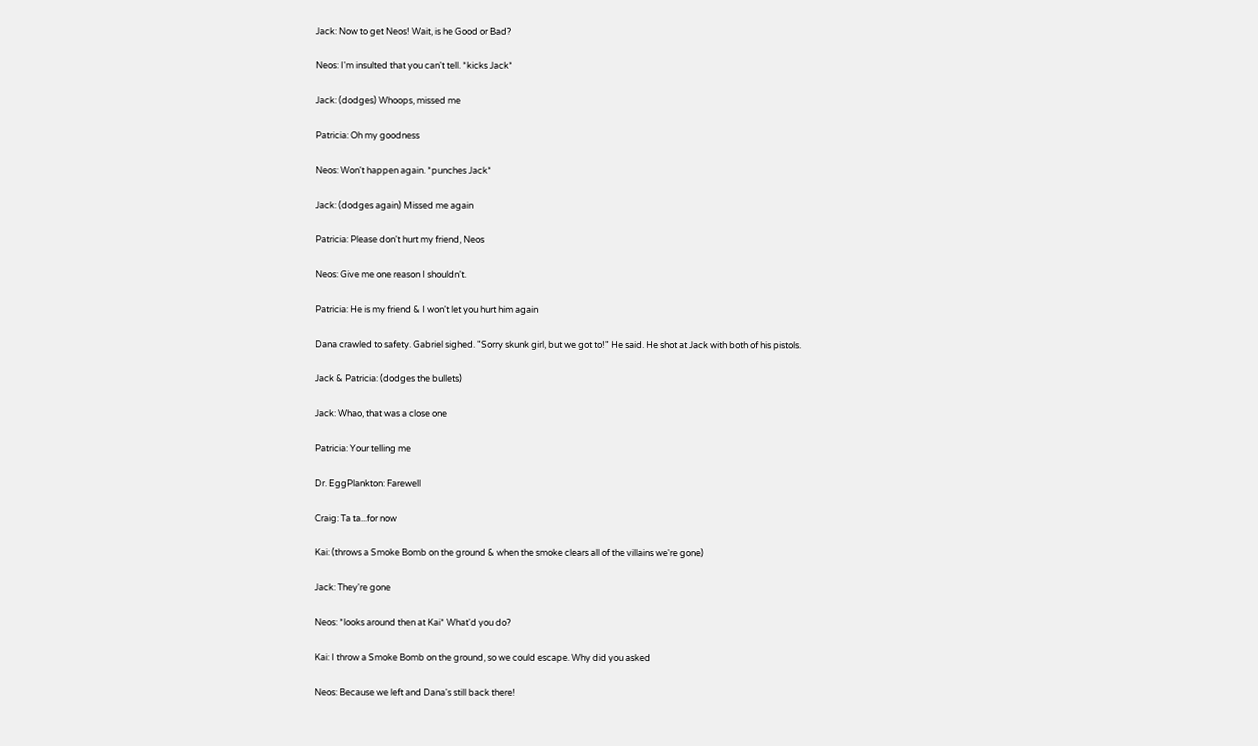Jack: Now to get Neos! Wait, is he Good or Bad?

Neos: I'm insulted that you can't tell. *kicks Jack*

Jack: (dodges) Whoops, missed me

Patricia: Oh my goodness

Neos: Won't happen again. *punches Jack*

Jack: (dodges again) Missed me again

Patricia: Please don't hurt my friend, Neos

Neos: Give me one reason I shouldn't.

Patricia: He is my friend & I won't let you hurt him again

Dana crawled to safety. Gabriel sighed. "Sorry skunk girl, but we got to!" He said. He shot at Jack with both of his pistols.

Jack & Patricia: (dodges the bullets)

Jack: Whao, that was a close one

Patricia: Your telling me

Dr. EggPlankton: Farewell

Craig: Ta ta...for now

Kai: (throws a Smoke Bomb on the ground & when the smoke clears all of the villains we're gone)

Jack: They're gone

Neos: *looks around then at Kai* What'd you do?

Kai: I throw a Smoke Bomb on the ground, so we could escape. Why did you asked

Neos: Because we left and Dana's still back there!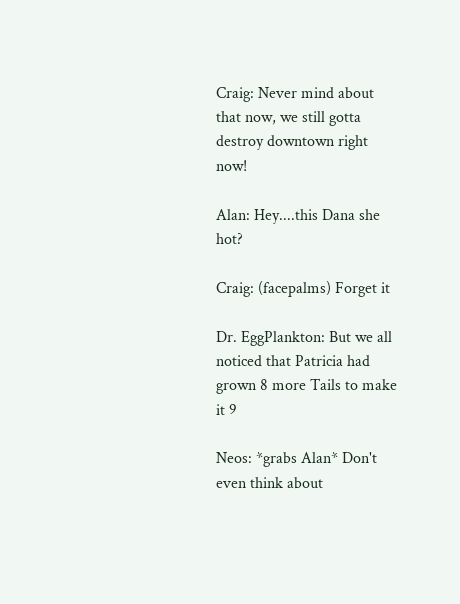Craig: Never mind about that now, we still gotta destroy downtown right now!

Alan: Hey....this Dana she hot?

Craig: (facepalms) Forget it

Dr. EggPlankton: But we all noticed that Patricia had grown 8 more Tails to make it 9

Neos: *grabs Alan* Don't even think about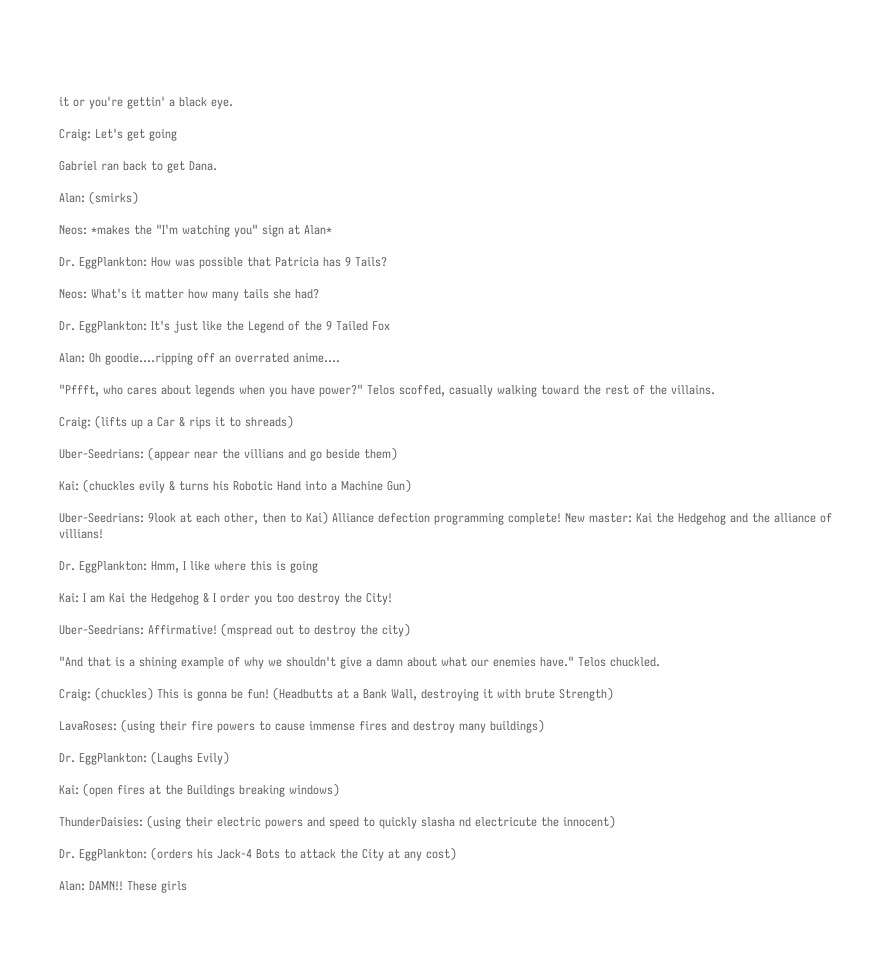it or you're gettin' a black eye.

Craig: Let's get going

Gabriel ran back to get Dana.

Alan: (smirks)

Neos: *makes the "I'm watching you" sign at Alan*

Dr. EggPlankton: How was possible that Patricia has 9 Tails?

Neos: What's it matter how many tails she had?

Dr. EggPlankton: It's just like the Legend of the 9 Tailed Fox

Alan: Oh goodie....ripping off an overrated anime....

"Pffft, who cares about legends when you have power?" Telos scoffed, casually walking toward the rest of the villains.

Craig: (lifts up a Car & rips it to shreads)

Uber-Seedrians: (appear near the villians and go beside them)

Kai: (chuckles evily & turns his Robotic Hand into a Machine Gun)

Uber-Seedrians: 9look at each other, then to Kai) Alliance defection programming complete! New master: Kai the Hedgehog and the alliance of villians!

Dr. EggPlankton: Hmm, I like where this is going

Kai: I am Kai the Hedgehog & I order you too destroy the City!

Uber-Seedrians: Affirmative! (mspread out to destroy the city)

"And that is a shining example of why we shouldn't give a damn about what our enemies have." Telos chuckled.

Craig: (chuckles) This is gonna be fun! (Headbutts at a Bank Wall, destroying it with brute Strength)

LavaRoses: (using their fire powers to cause immense fires and destroy many buildings)

Dr. EggPlankton: (Laughs Evily)

Kai: (open fires at the Buildings breaking windows)

ThunderDaisies: (using their electric powers and speed to quickly slasha nd electricute the innocent)

Dr. EggPlankton: (orders his Jack-4 Bots to attack the City at any cost)

Alan: DAMN!! These girls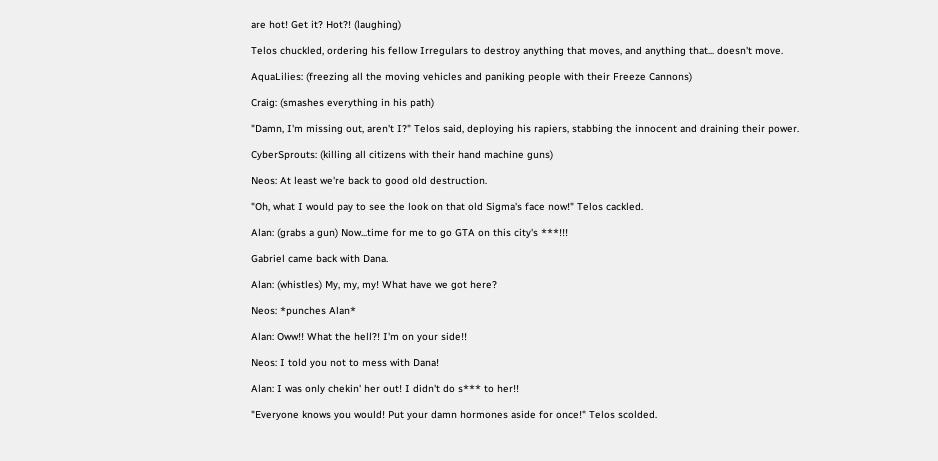are hot! Get it? Hot?! (laughing)

Telos chuckled, ordering his fellow Irregulars to destroy anything that moves, and anything that... doesn't move.

AquaLilies: (freezing all the moving vehicles and paniking people with their Freeze Cannons)

Craig: (smashes everything in his path)

"Damn, I'm missing out, aren't I?" Telos said, deploying his rapiers, stabbing the innocent and draining their power.

CyberSprouts: (killing all citizens with their hand machine guns)

Neos: At least we're back to good old destruction.

"Oh, what I would pay to see the look on that old Sigma's face now!" Telos cackled.

Alan: (grabs a gun) Now...time for me to go GTA on this city's ***!!!

Gabriel came back with Dana.

Alan: (whistles) My, my, my! What have we got here?

Neos: *punches Alan*

Alan: Oww!! What the hell?! I'm on your side!!

Neos: I told you not to mess with Dana!

Alan: I was only chekin' her out! I didn't do s*** to her!!

"Everyone knows you would! Put your damn hormones aside for once!" Telos scolded.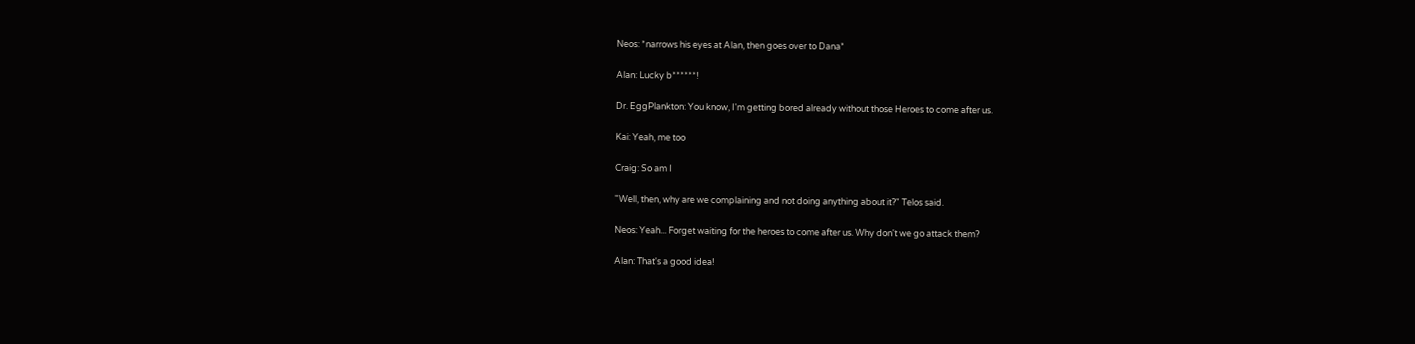Neos: *narrows his eyes at Alan, then goes over to Dana*

Alan: Lucky b******!

Dr. EggPlankton: You know, I'm getting bored already without those Heroes to come after us.

Kai: Yeah, me too

Craig: So am I

"Well, then, why are we complaining and not doing anything about it?" Telos said.

Neos: Yeah... Forget waiting for the heroes to come after us. Why don't we go attack them?

Alan: That's a good idea!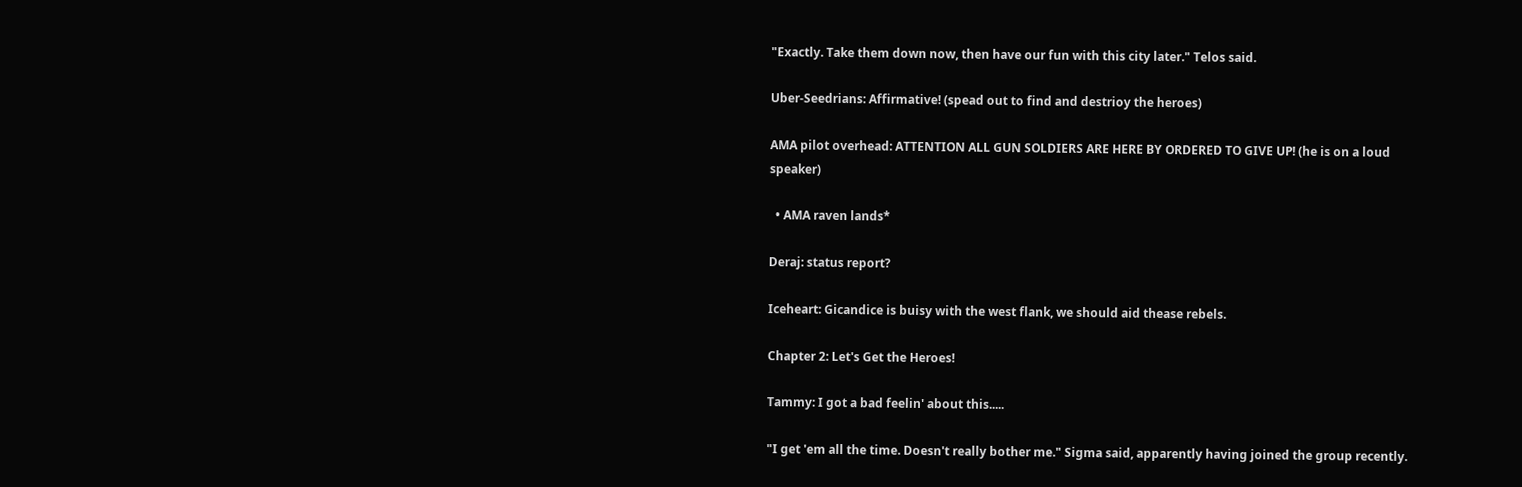"Exactly. Take them down now, then have our fun with this city later." Telos said.

Uber-Seedrians: Affirmative! (spead out to find and destrioy the heroes)

AMA pilot overhead: ATTENTION ALL GUN SOLDIERS ARE HERE BY ORDERED TO GIVE UP! (he is on a loud speaker)

  • AMA raven lands*

Deraj: status report?

Iceheart: Gicandice is buisy with the west flank, we should aid thease rebels.

Chapter 2: Let's Get the Heroes!

Tammy: I got a bad feelin' about this.....

"I get 'em all the time. Doesn't really bother me." Sigma said, apparently having joined the group recently.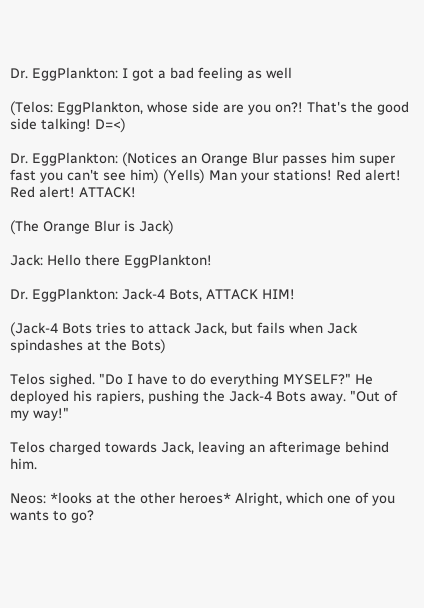Dr. EggPlankton: I got a bad feeling as well

(Telos: EggPlankton, whose side are you on?! That's the good side talking! D=<)

Dr. EggPlankton: (Notices an Orange Blur passes him super fast you can't see him) (Yells) Man your stations! Red alert! Red alert! ATTACK!

(The Orange Blur is Jack)

Jack: Hello there EggPlankton!

Dr. EggPlankton: Jack-4 Bots, ATTACK HIM!

(Jack-4 Bots tries to attack Jack, but fails when Jack spindashes at the Bots)

Telos sighed. "Do I have to do everything MYSELF?" He deployed his rapiers, pushing the Jack-4 Bots away. "Out of my way!"

Telos charged towards Jack, leaving an afterimage behind him.

Neos: *looks at the other heroes* Alright, which one of you wants to go?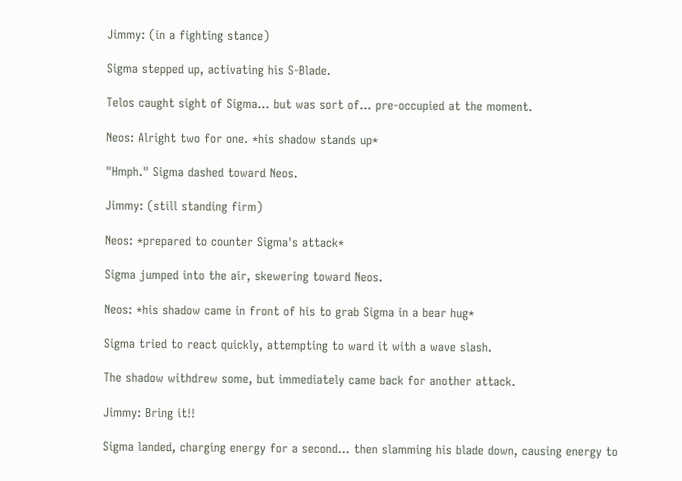Jimmy: (in a fighting stance)

Sigma stepped up, activating his S-Blade.

Telos caught sight of Sigma... but was sort of... pre-occupied at the moment.

Neos: Alright two for one. *his shadow stands up*

"Hmph." Sigma dashed toward Neos.

Jimmy: (still standing firm)

Neos: *prepared to counter Sigma's attack*

Sigma jumped into the air, skewering toward Neos.

Neos: *his shadow came in front of his to grab Sigma in a bear hug*

Sigma tried to react quickly, attempting to ward it with a wave slash.

The shadow withdrew some, but immediately came back for another attack.

Jimmy: Bring it!!

Sigma landed, charging energy for a second... then slamming his blade down, causing energy to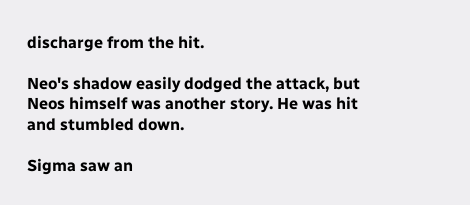discharge from the hit.

Neo's shadow easily dodged the attack, but Neos himself was another story. He was hit and stumbled down.

Sigma saw an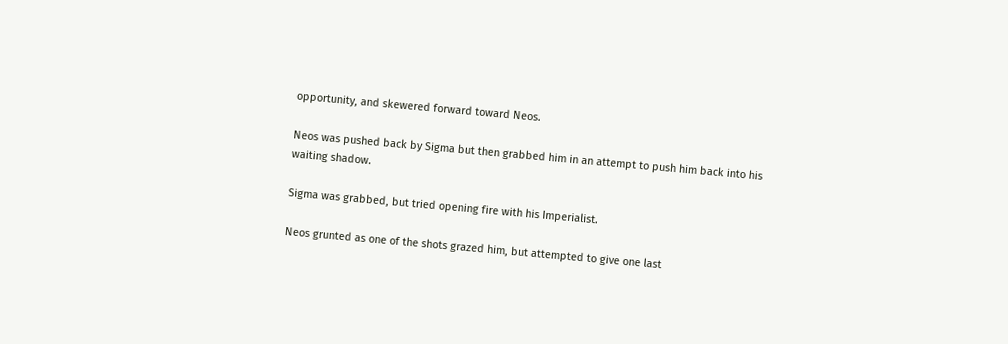opportunity, and skewered forward toward Neos.

Neos was pushed back by Sigma but then grabbed him in an attempt to push him back into his waiting shadow.

Sigma was grabbed, but tried opening fire with his Imperialist.

Neos grunted as one of the shots grazed him, but attempted to give one last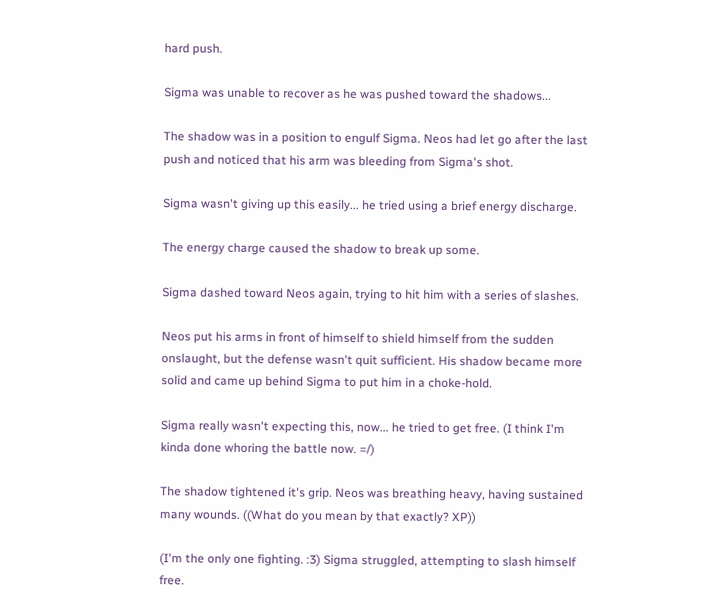hard push.

Sigma was unable to recover as he was pushed toward the shadows...

The shadow was in a position to engulf Sigma. Neos had let go after the last push and noticed that his arm was bleeding from Sigma's shot.

Sigma wasn't giving up this easily... he tried using a brief energy discharge.

The energy charge caused the shadow to break up some.

Sigma dashed toward Neos again, trying to hit him with a series of slashes.

Neos put his arms in front of himself to shield himself from the sudden onslaught, but the defense wasn't quit sufficient. His shadow became more solid and came up behind Sigma to put him in a choke-hold.

Sigma really wasn't expecting this, now... he tried to get free. (I think I'm kinda done whoring the battle now. =/)

The shadow tightened it's grip. Neos was breathing heavy, having sustained many wounds. ((What do you mean by that exactly? XP))

(I'm the only one fighting. :3) Sigma struggled, attempting to slash himself free.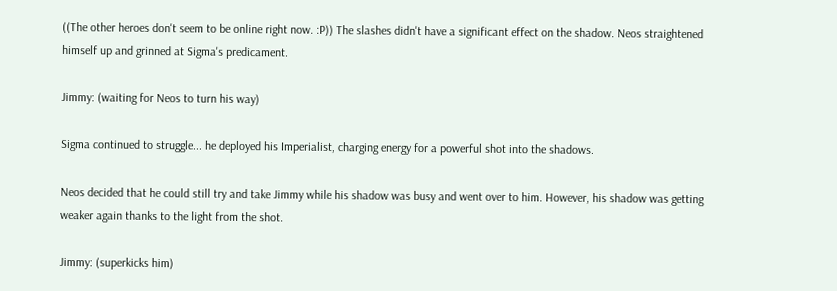((The other heroes don't seem to be online right now. :P)) The slashes didn't have a significant effect on the shadow. Neos straightened himself up and grinned at Sigma's predicament.

Jimmy: (waiting for Neos to turn his way)

Sigma continued to struggle... he deployed his Imperialist, charging energy for a powerful shot into the shadows.

Neos decided that he could still try and take Jimmy while his shadow was busy and went over to him. However, his shadow was getting weaker again thanks to the light from the shot.

Jimmy: (superkicks him)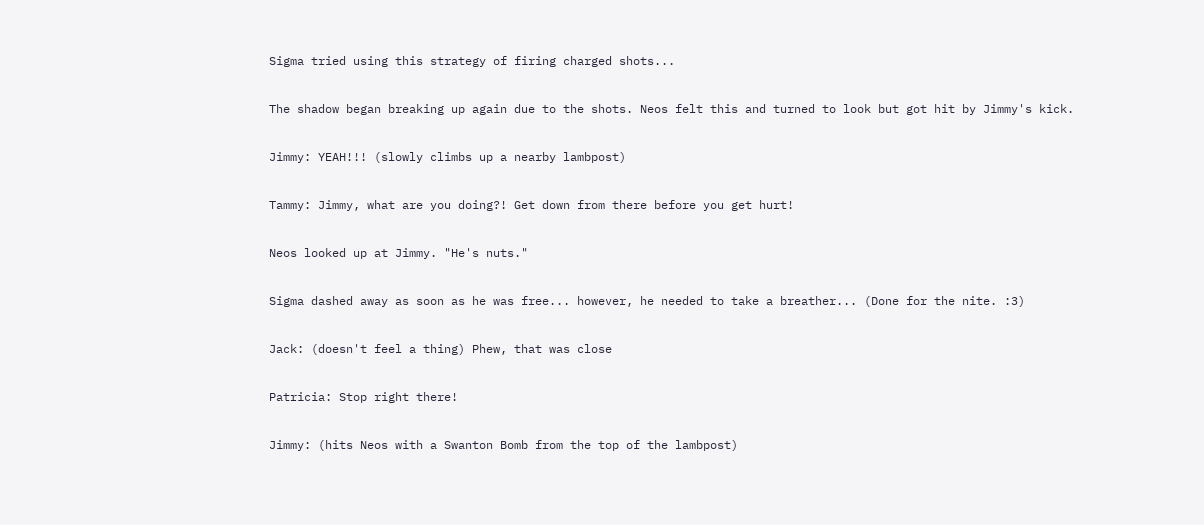Sigma tried using this strategy of firing charged shots...

The shadow began breaking up again due to the shots. Neos felt this and turned to look but got hit by Jimmy's kick.

Jimmy: YEAH!!! (slowly climbs up a nearby lambpost)

Tammy: Jimmy, what are you doing?! Get down from there before you get hurt!

Neos looked up at Jimmy. "He's nuts."

Sigma dashed away as soon as he was free... however, he needed to take a breather... (Done for the nite. :3)

Jack: (doesn't feel a thing) Phew, that was close

Patricia: Stop right there!

Jimmy: (hits Neos with a Swanton Bomb from the top of the lambpost)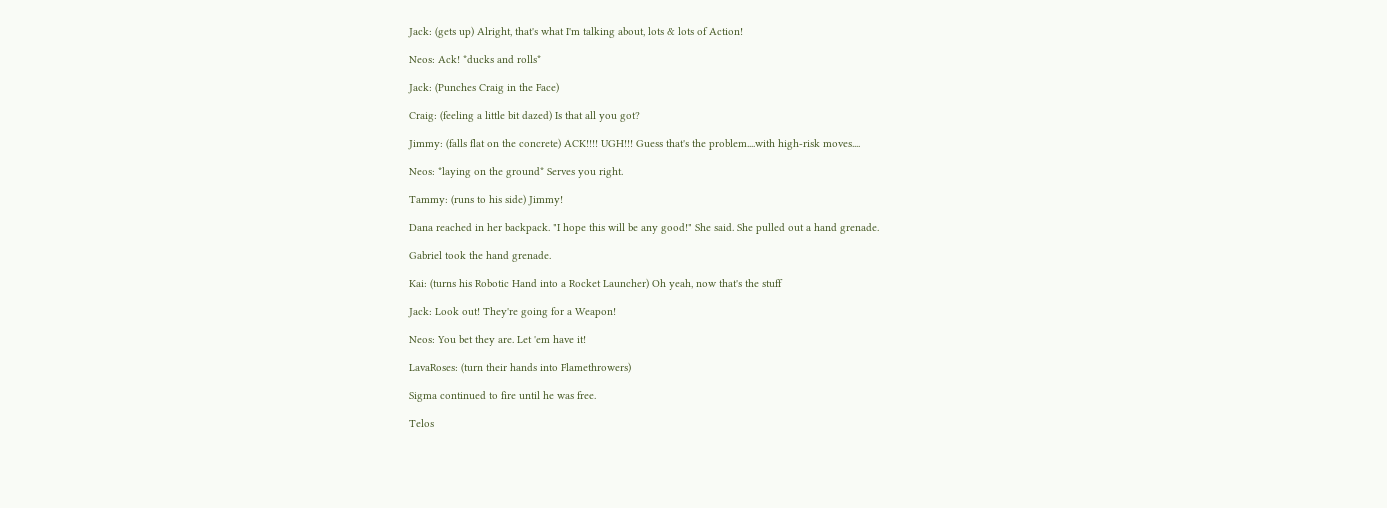Jack: (gets up) Alright, that's what I'm talking about, lots & lots of Action!

Neos: Ack! *ducks and rolls*

Jack: (Punches Craig in the Face)

Craig: (feeling a little bit dazed) Is that all you got?

Jimmy: (falls flat on the concrete) ACK!!!! UGH!!! Guess that's the problem....with high-risk moves....

Neos: *laying on the ground* Serves you right.

Tammy: (runs to his side) Jimmy!

Dana reached in her backpack. "I hope this will be any good!" She said. She pulled out a hand grenade.

Gabriel took the hand grenade.

Kai: (turns his Robotic Hand into a Rocket Launcher) Oh yeah, now that's the stuff

Jack: Look out! They're going for a Weapon!

Neos: You bet they are. Let 'em have it!

LavaRoses: (turn their hands into Flamethrowers)

Sigma continued to fire until he was free.

Telos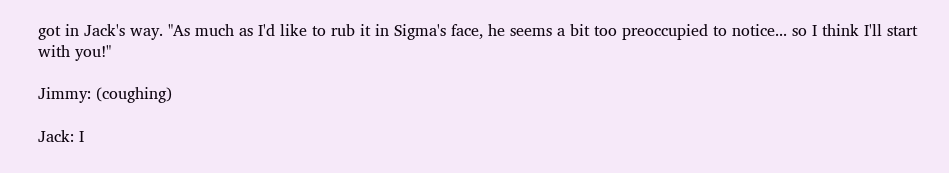got in Jack's way. "As much as I'd like to rub it in Sigma's face, he seems a bit too preoccupied to notice... so I think I'll start with you!"

Jimmy: (coughing)

Jack: I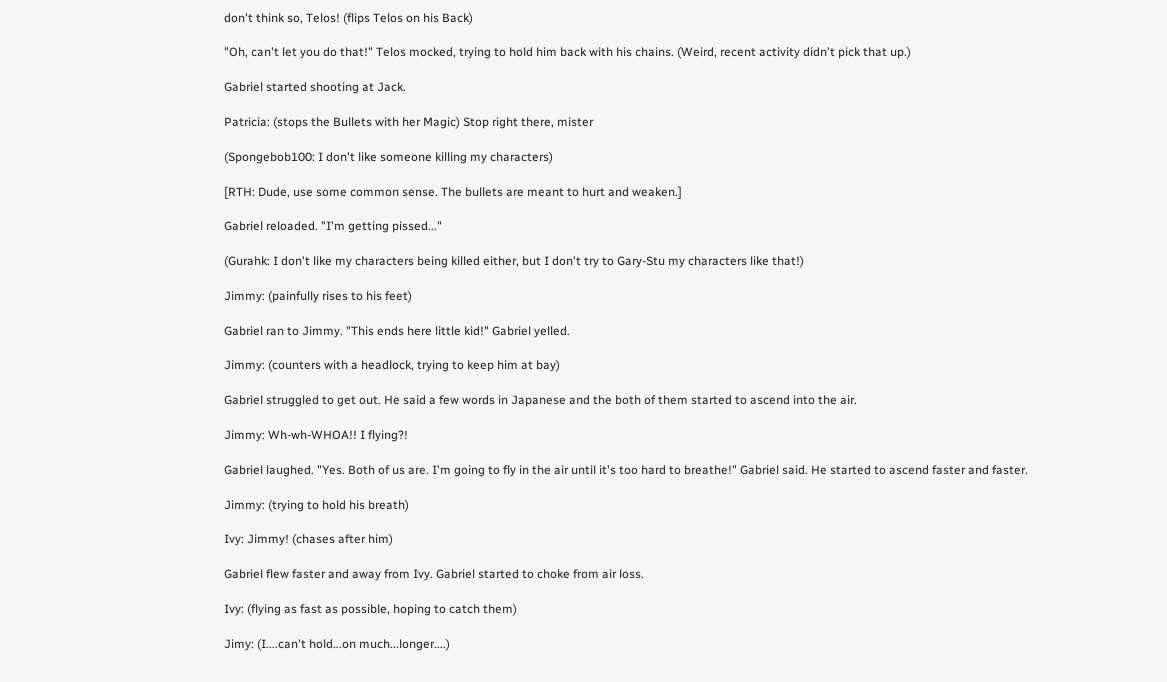don't think so, Telos! (flips Telos on his Back)

"Oh, can't let you do that!" Telos mocked, trying to hold him back with his chains. (Weird, recent activity didn't pick that up.)

Gabriel started shooting at Jack.

Patricia: (stops the Bullets with her Magic) Stop right there, mister

(Spongebob100: I don't like someone killing my characters)

[RTH: Dude, use some common sense. The bullets are meant to hurt and weaken.]

Gabriel reloaded. "I'm getting pissed..."

(Gurahk: I don't like my characters being killed either, but I don't try to Gary-Stu my characters like that!)

Jimmy: (painfully rises to his feet)

Gabriel ran to Jimmy. "This ends here little kid!" Gabriel yelled.

Jimmy: (counters with a headlock, trying to keep him at bay)

Gabriel struggled to get out. He said a few words in Japanese and the both of them started to ascend into the air.

Jimmy: Wh-wh-WHOA!! I flying?!

Gabriel laughed. "Yes. Both of us are. I'm going to fly in the air until it's too hard to breathe!" Gabriel said. He started to ascend faster and faster.

Jimmy: (trying to hold his breath)

Ivy: Jimmy! (chases after him)

Gabriel flew faster and away from Ivy. Gabriel started to choke from air loss.

Ivy: (flying as fast as possible, hoping to catch them)

Jimy: (I....can't hold...on much...longer....)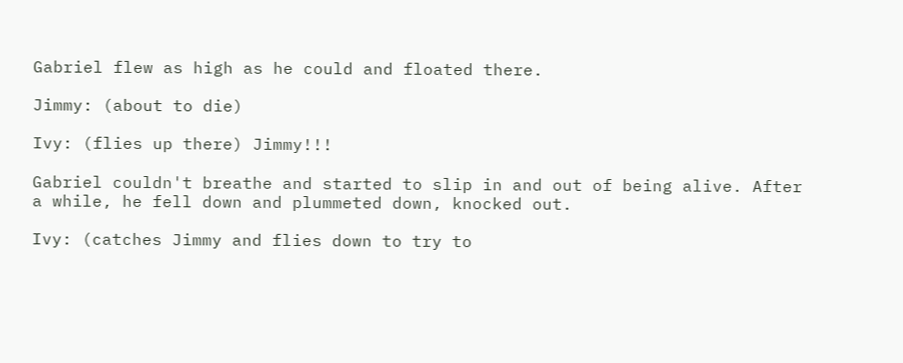Gabriel flew as high as he could and floated there.

Jimmy: (about to die)

Ivy: (flies up there) Jimmy!!!

Gabriel couldn't breathe and started to slip in and out of being alive. After a while, he fell down and plummeted down, knocked out.

Ivy: (catches Jimmy and flies down to try to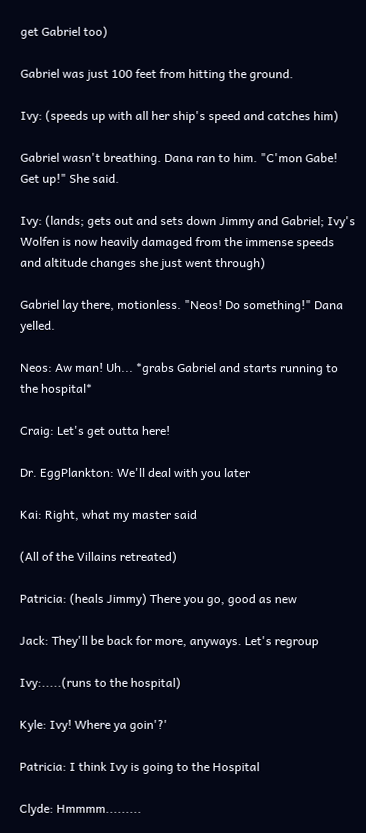get Gabriel too)

Gabriel was just 100 feet from hitting the ground.

Ivy: (speeds up with all her ship's speed and catches him)

Gabriel wasn't breathing. Dana ran to him. "C'mon Gabe! Get up!" She said.

Ivy: (lands; gets out and sets down Jimmy and Gabriel; Ivy's Wolfen is now heavily damaged from the immense speeds and altitude changes she just went through)

Gabriel lay there, motionless. "Neos! Do something!" Dana yelled.

Neos: Aw man! Uh... *grabs Gabriel and starts running to the hospital*

Craig: Let's get outta here!

Dr. EggPlankton: We'll deal with you later

Kai: Right, what my master said

(All of the Villains retreated)

Patricia: (heals Jimmy) There you go, good as new

Jack: They'll be back for more, anyways. Let's regroup

Ivy:.....(runs to the hospital)

Kyle: Ivy! Where ya goin'?'

Patricia: I think Ivy is going to the Hospital

Clyde: Hmmmm.........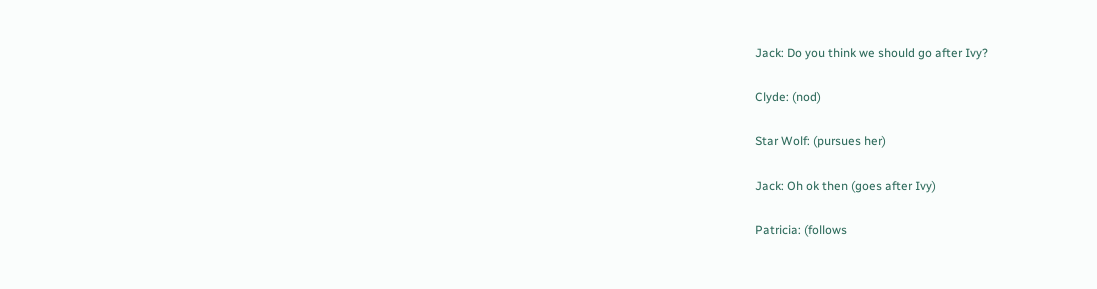Jack: Do you think we should go after Ivy?

Clyde: (nod)

Star Wolf: (pursues her)

Jack: Oh ok then (goes after Ivy)

Patricia: (follows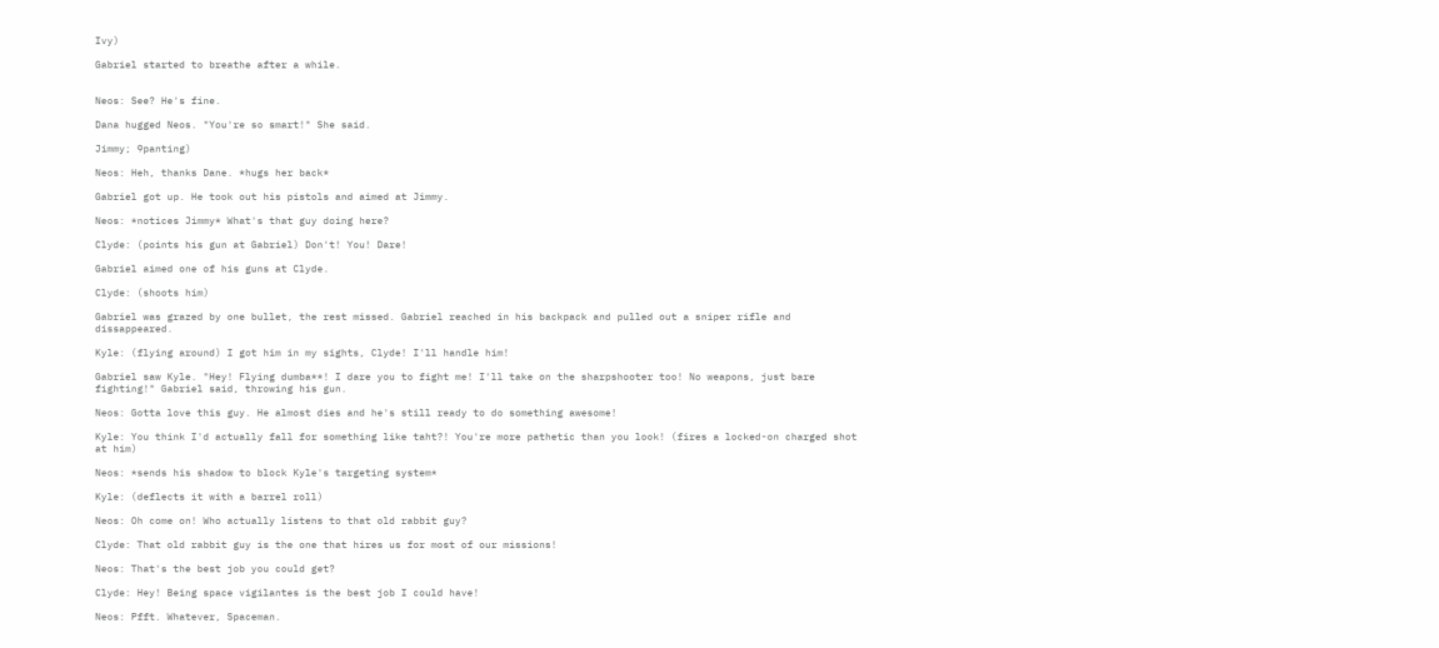Ivy)

Gabriel started to breathe after a while.


Neos: See? He's fine.

Dana hugged Neos. "You're so smart!" She said.

Jimmy; 9panting)

Neos: Heh, thanks Dane. *hugs her back*

Gabriel got up. He took out his pistols and aimed at Jimmy.

Neos: *notices Jimmy* What's that guy doing here?

Clyde: (points his gun at Gabriel) Don't! You! Dare!

Gabriel aimed one of his guns at Clyde.

Clyde: (shoots him)

Gabriel was grazed by one bullet, the rest missed. Gabriel reached in his backpack and pulled out a sniper rifle and dissappeared.

Kyle: (flying around) I got him in my sights, Clyde! I'll handle him!

Gabriel saw Kyle. "Hey! Flying dumba**! I dare you to fight me! I'll take on the sharpshooter too! No weapons, just bare fighting!" Gabriel said, throwing his gun.

Neos: Gotta love this guy. He almost dies and he's still ready to do something awesome!

Kyle: You think I'd actually fall for something like taht?! You're more pathetic than you look! (fires a locked-on charged shot at him)

Neos: *sends his shadow to block Kyle's targeting system*

Kyle: (deflects it with a barrel roll)

Neos: Oh come on! Who actually listens to that old rabbit guy?

Clyde: That old rabbit guy is the one that hires us for most of our missions!

Neos: That's the best job you could get?

Clyde: Hey! Being space vigilantes is the best job I could have!

Neos: Pfft. Whatever, Spaceman.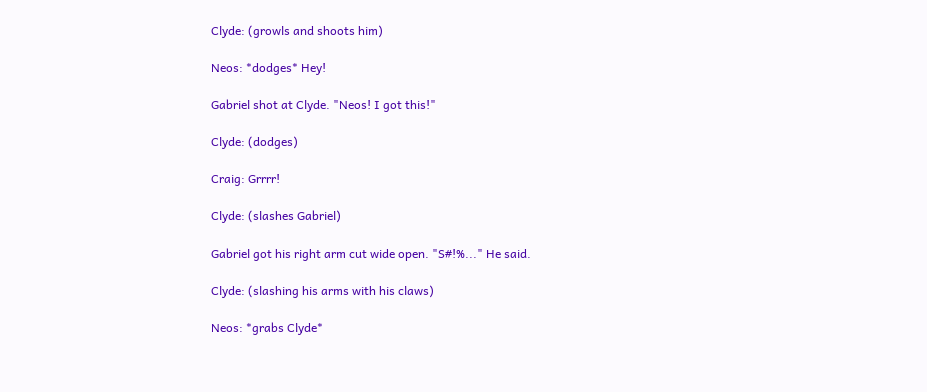Clyde: (growls and shoots him)

Neos: *dodges* Hey!

Gabriel shot at Clyde. "Neos! I got this!"

Clyde: (dodges)

Craig: Grrrr!

Clyde: (slashes Gabriel)

Gabriel got his right arm cut wide open. "S#!%..." He said.

Clyde: (slashing his arms with his claws)

Neos: *grabs Clyde*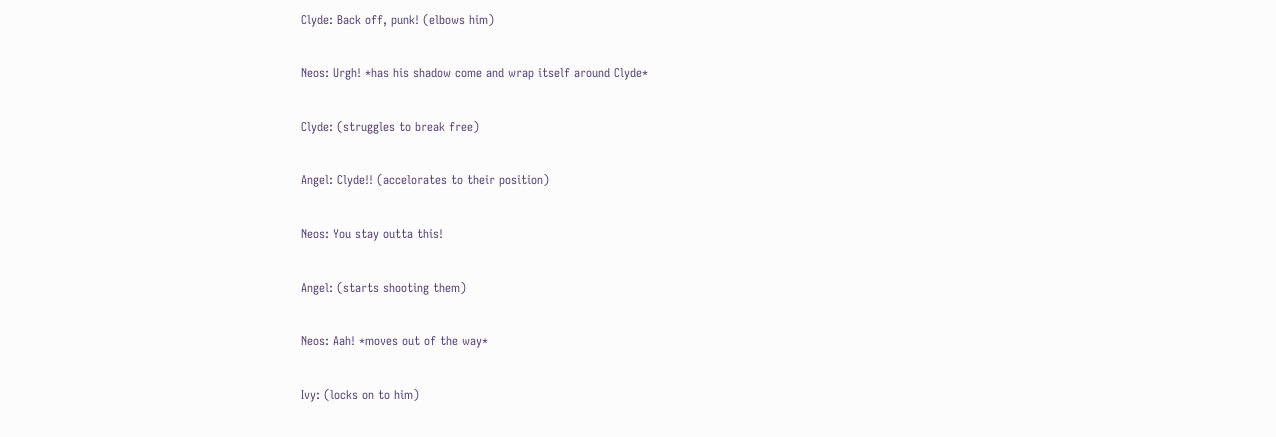Clyde: Back off, punk! (elbows him)

Neos: Urgh! *has his shadow come and wrap itself around Clyde*

Clyde: (struggles to break free)

Angel: Clyde!! (accelorates to their position)

Neos: You stay outta this!

Angel: (starts shooting them)

Neos: Aah! *moves out of the way*

Ivy: (locks on to him)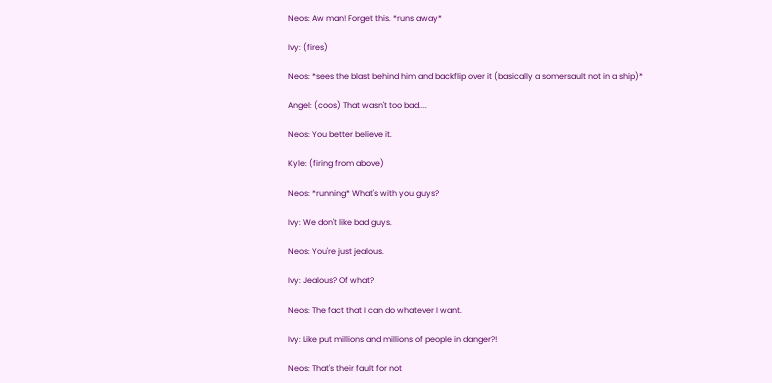Neos: Aw man! Forget this. *runs away*

Ivy: (fires)

Neos: *sees the blast behind him and backflip over it (basically a somersault not in a ship)*

Angel: (coos) That wasn't too bad....

Neos: You better believe it.

Kyle: (firing from above)

Neos: *running* What's with you guys?

Ivy: We don't like bad guys.

Neos: You're just jealous.

Ivy: Jealous? Of what?

Neos: The fact that I can do whatever I want.

Ivy: Like put millions and millions of people in danger?!

Neos: That's their fault for not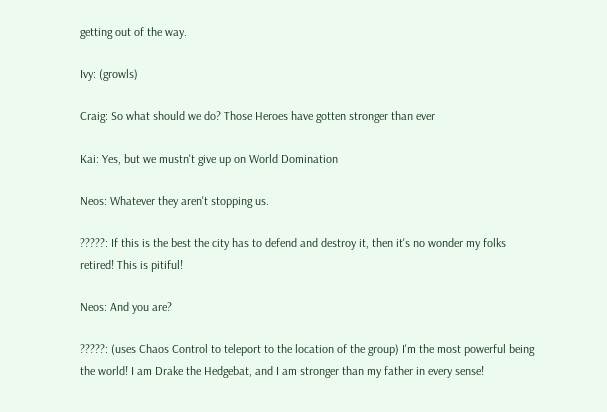getting out of the way.

Ivy: (growls)

Craig: So what should we do? Those Heroes have gotten stronger than ever

Kai: Yes, but we mustn't give up on World Domination

Neos: Whatever they aren't stopping us.

?????: If this is the best the city has to defend and destroy it, then it's no wonder my folks retired! This is pitiful!

Neos: And you are?

?????: (uses Chaos Control to teleport to the location of the group) I'm the most powerful being the world! I am Drake the Hedgebat, and I am stronger than my father in every sense!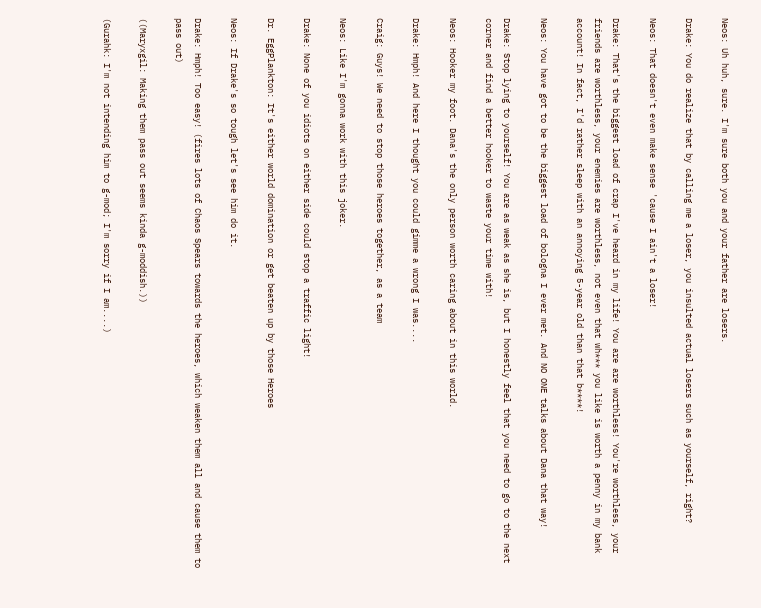Neos: Uh huh, sure. I'm sure both you and your father are losers.

Drake: You do realize that by calling me a loser, you insulted actual losers such as yourself, right?

Neos: That doesn't even make sense 'cause I ain't a loser!

Drake: That's the biggest load of crap I've heard in my life! You are are worthless! You're worthless, your friends are worthless, your enemies are worthless, not even that wh*** you like is worth a penny in my bank account! In fact, I'd rather sleep with an annoying 5-year old than that b****!

Neos: You have got to be the biggest load of bologna I ever met. And NO ONE talks about Dana that way!

Drake: Stop lying to yourself! You are as weak as she is, but I honestly feel that you need to go to the next corner and find a better hooker to waste your time with!

Neos: Hooker my foot. Dana's the only person worth caring about in this world.

Drake: Hmph! And here I thought you could gimme a wrong I was....

Craig: Guys! We need to stop those heroes together, as a team

Neos: Like I'm gonna work with this joker.

Drake: None of you idiots on either side could stop a traffic light!

Dr. EggPlankton: It's either world domination or get beaten up by those Heroes

Neos: If Drake's so tough let's see him do it.

Drake: Hmph! Too easy! (fires lots of Chaos Spears towards the heroes, which weaken them all and cause them to pass out)

((Maryxgil: Making them pass out seems kinda g-moddish.))

(Gurahk: I'm not intending him to g-mod; I'm sorry if I am....)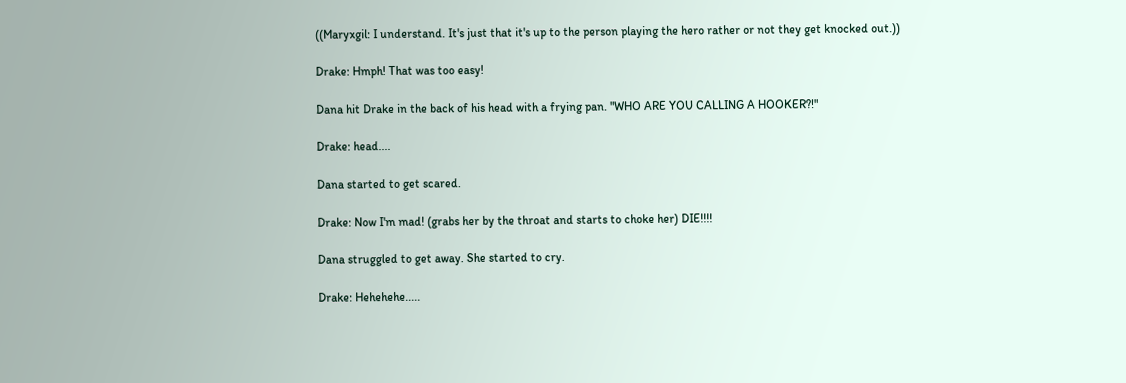((Maryxgil: I understand. It's just that it's up to the person playing the hero rather or not they get knocked out.))

Drake: Hmph! That was too easy!

Dana hit Drake in the back of his head with a frying pan. "WHO ARE YOU CALLING A HOOKER?!"

Drake: head....

Dana started to get scared.

Drake: Now I'm mad! (grabs her by the throat and starts to choke her) DIE!!!!

Dana struggled to get away. She started to cry.

Drake: Hehehehe.....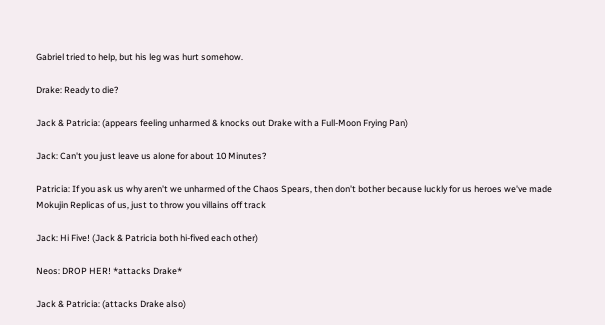Gabriel tried to help, but his leg was hurt somehow.

Drake: Ready to die?

Jack & Patricia: (appears feeling unharmed & knocks out Drake with a Full-Moon Frying Pan)

Jack: Can't you just leave us alone for about 10 Minutes?

Patricia: If you ask us why aren't we unharmed of the Chaos Spears, then don't bother because luckly for us heroes we've made Mokujin Replicas of us, just to throw you villains off track

Jack: Hi Five! (Jack & Patricia both hi-fived each other)

Neos: DROP HER! *attacks Drake*

Jack & Patricia: (attacks Drake also)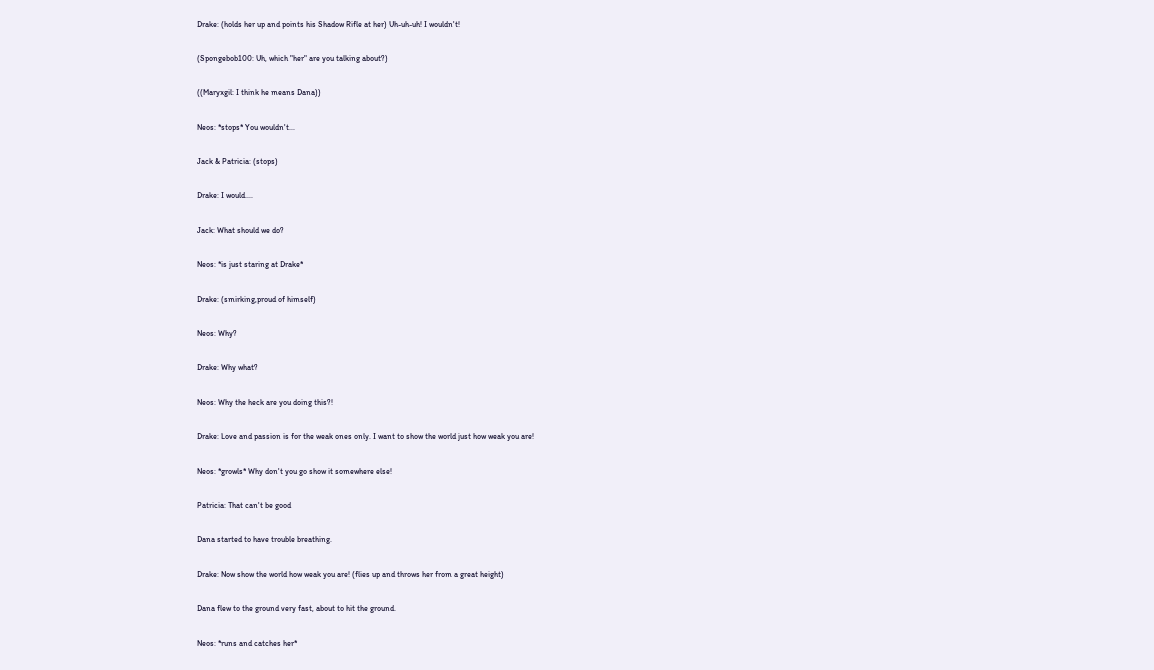Drake: (holds her up and points his Shadow Rifle at her) Uh-uh-uh! I wouldn't!

(Spongebob100: Uh, which "her" are you talking about?)

((Maryxgil: I think he means Dana))

Neos: *stops* You wouldn't...

Jack & Patricia: (stops)

Drake: I would....

Jack: What should we do?

Neos: *is just staring at Drake*

Drake: (smirking,proud of himself)

Neos: Why?

Drake: Why what?

Neos: Why the heck are you doing this?!

Drake: Love and passion is for the weak ones only. I want to show the world just how weak you are!

Neos: *growls* Why don't you go show it somewhere else!

Patricia: That can't be good

Dana started to have trouble breathing.

Drake: Now show the world how weak you are! (flies up and throws her from a great height)

Dana flew to the ground very fast, about to hit the ground.

Neos: *runs and catches her*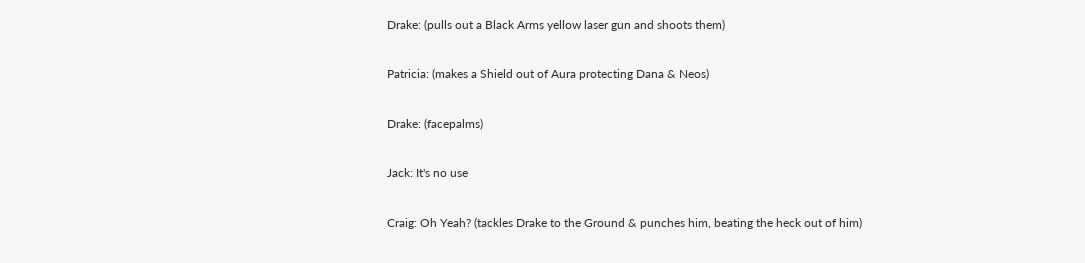Drake: (pulls out a Black Arms yellow laser gun and shoots them)

Patricia: (makes a Shield out of Aura protecting Dana & Neos)

Drake: (facepalms)

Jack: It's no use

Craig: Oh Yeah? (tackles Drake to the Ground & punches him, beating the heck out of him)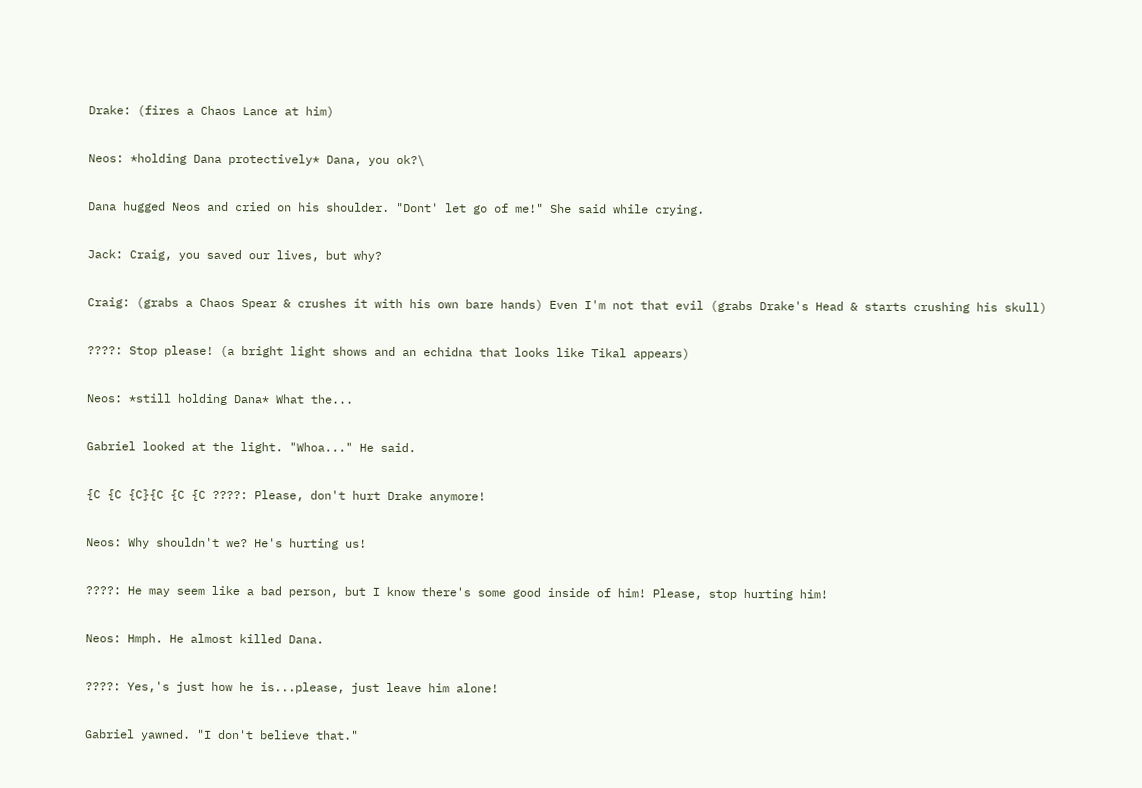Drake: (fires a Chaos Lance at him)

Neos: *holding Dana protectively* Dana, you ok?\

Dana hugged Neos and cried on his shoulder. "Dont' let go of me!" She said while crying.

Jack: Craig, you saved our lives, but why?

Craig: (grabs a Chaos Spear & crushes it with his own bare hands) Even I'm not that evil (grabs Drake's Head & starts crushing his skull)

????: Stop please! (a bright light shows and an echidna that looks like Tikal appears)

Neos: *still holding Dana* What the...

Gabriel looked at the light. "Whoa..." He said.

{C {C {C}{C {C {C ????: Please, don't hurt Drake anymore!

Neos: Why shouldn't we? He's hurting us!

????: He may seem like a bad person, but I know there's some good inside of him! Please, stop hurting him!

Neos: Hmph. He almost killed Dana.

????: Yes,'s just how he is...please, just leave him alone!

Gabriel yawned. "I don't believe that."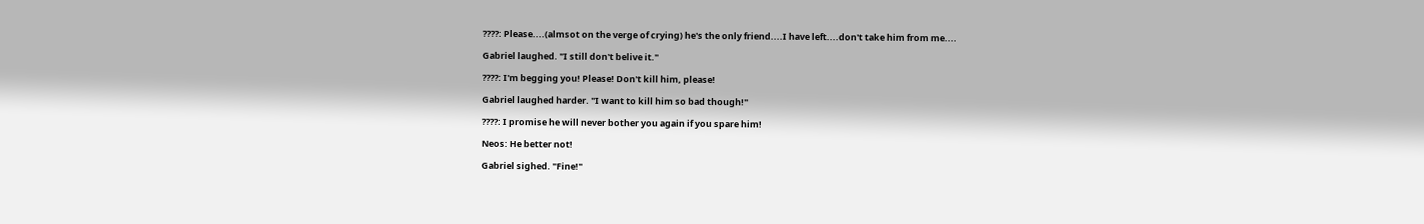????: Please....(almsot on the verge of crying) he's the only friend....I have left....don't take him from me....

Gabriel laughed. "I still don't belive it."

????: I'm begging you! Please! Don't kill him, please!

Gabriel laughed harder. "I want to kill him so bad though!"

????: I promise he will never bother you again if you spare him!

Neos: He better not!

Gabriel sighed. "Fine!"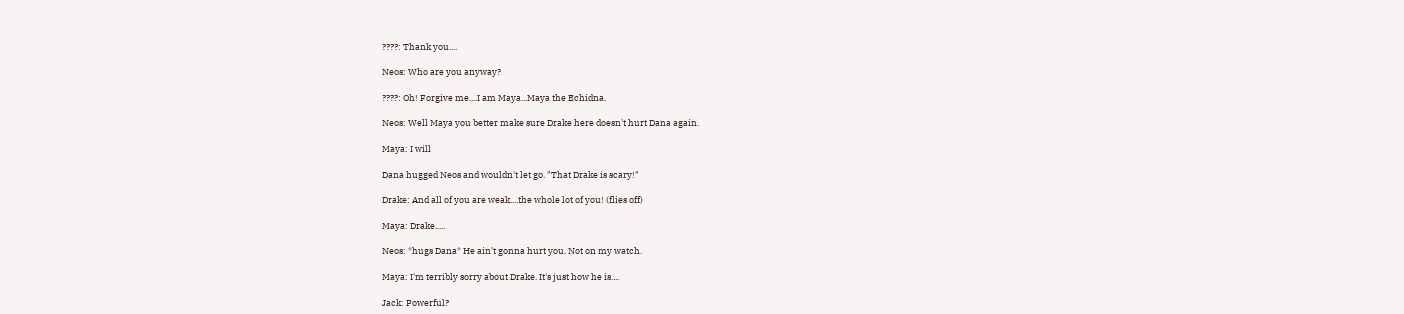????: Thank you....

Neos: Who are you anyway?

????: Oh! Forgive me....I am Maya...Maya the Echidna.

Neos: Well Maya you better make sure Drake here doesn't hurt Dana again.

Maya: I will

Dana hugged Neos and wouldn't let go. "That Drake is scary!"

Drake: And all of you are weak....the whole lot of you! (flies off)

Maya: Drake.....

Neos: *hugs Dana* He ain't gonna hurt you. Not on my watch.

Maya: I'm terribly sorry about Drake. It's just how he is....

Jack: Powerful?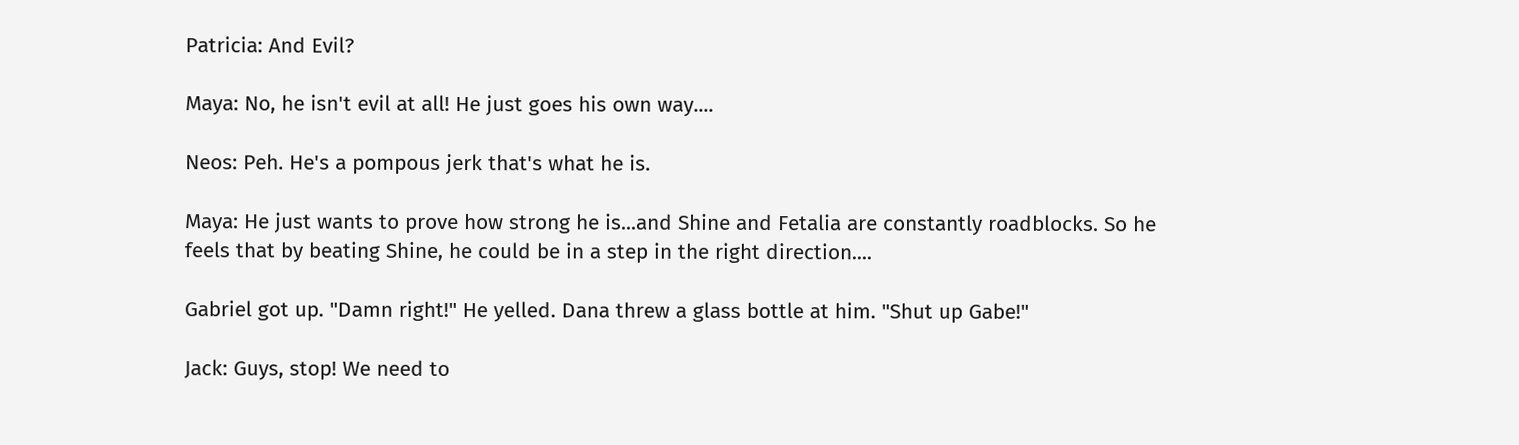Patricia: And Evil?

Maya: No, he isn't evil at all! He just goes his own way....

Neos: Peh. He's a pompous jerk that's what he is.

Maya: He just wants to prove how strong he is...and Shine and Fetalia are constantly roadblocks. So he feels that by beating Shine, he could be in a step in the right direction....

Gabriel got up. "Damn right!" He yelled. Dana threw a glass bottle at him. "Shut up Gabe!"

Jack: Guys, stop! We need to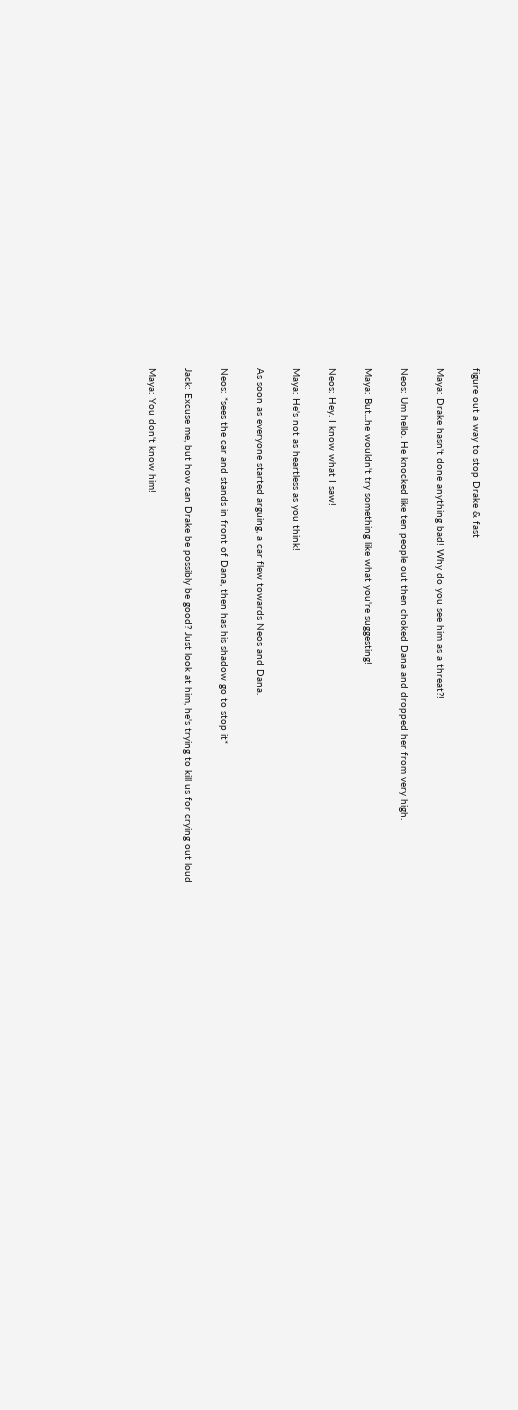figure out a way to stop Drake & fast

Maya: Drake hasn't done anything bad! Why do you see him as a threat?!

Neos: Um hello. He knocked like ten people out then choked Dana and dropped her from very high.

Maya: But...he wouldn't try something like what you're suggesting!

Neos: Hey. I know what I saw!

Maya: He's not as heartless as you think!

As soon as everyone started arguing, a car flew towards Neos and Dana.

Neos: *sees the car and stands in front of Dana, then has his shadow go to stop it*

Jack: Excuse me, but how can Drake be possibly be good? Just look at him, he's trying to kill us for crying out loud

Maya: You don't know him!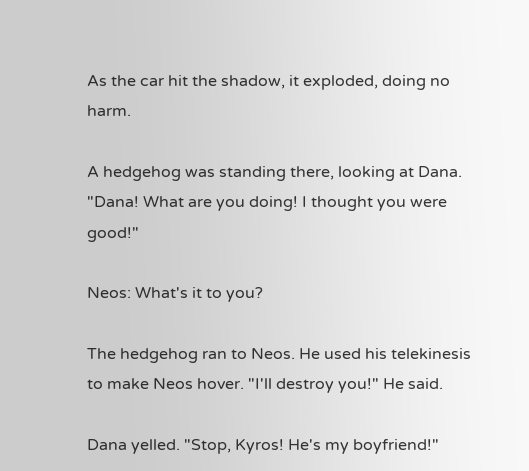As the car hit the shadow, it exploded, doing no harm.

A hedgehog was standing there, looking at Dana. "Dana! What are you doing! I thought you were good!"

Neos: What's it to you?

The hedgehog ran to Neos. He used his telekinesis to make Neos hover. "I'll destroy you!" He said.

Dana yelled. "Stop, Kyros! He's my boyfriend!"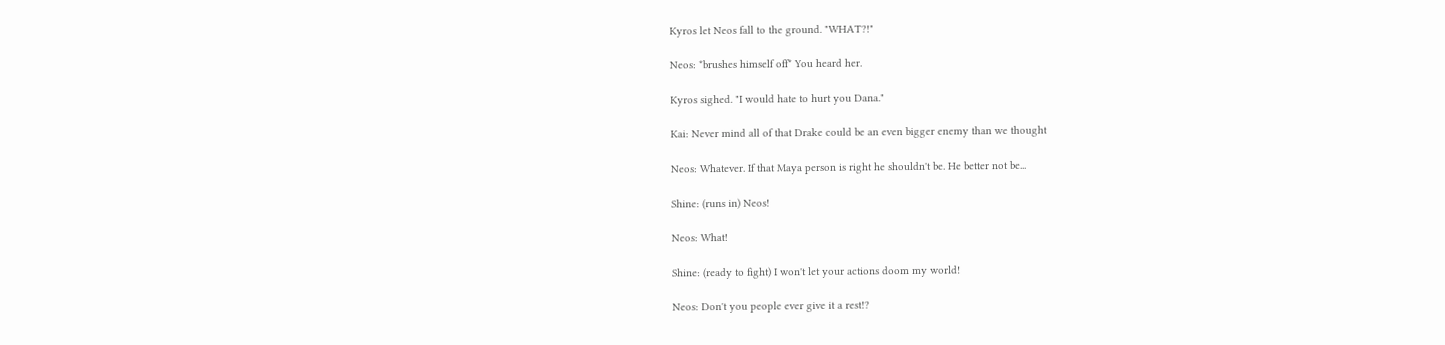Kyros let Neos fall to the ground. "WHAT?!"

Neos: *brushes himself off* You heard her.

Kyros sighed. "I would hate to hurt you Dana."

Kai: Never mind all of that Drake could be an even bigger enemy than we thought

Neos: Whatever. If that Maya person is right he shouldn't be. He better not be...

Shine: (runs in) Neos!

Neos: What!

Shine: (ready to fight) I won't let your actions doom my world!

Neos: Don't you people ever give it a rest!?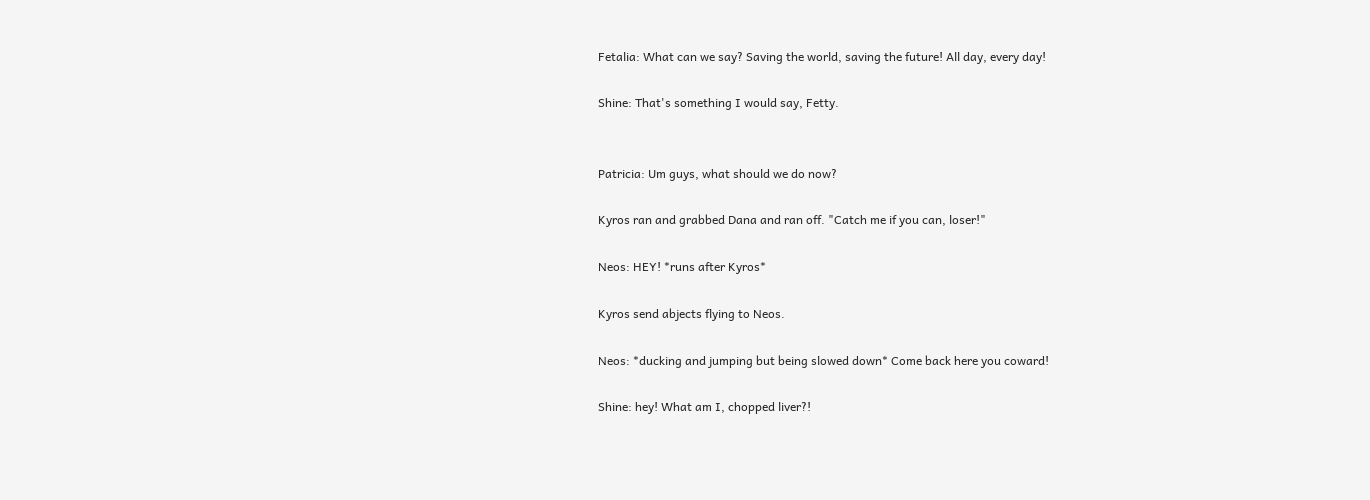Fetalia: What can we say? Saving the world, saving the future! All day, every day!

Shine: That's something I would say, Fetty.


Patricia: Um guys, what should we do now?

Kyros ran and grabbed Dana and ran off. "Catch me if you can, loser!"

Neos: HEY! *runs after Kyros*

Kyros send abjects flying to Neos.

Neos: *ducking and jumping but being slowed down* Come back here you coward!

Shine: hey! What am I, chopped liver?!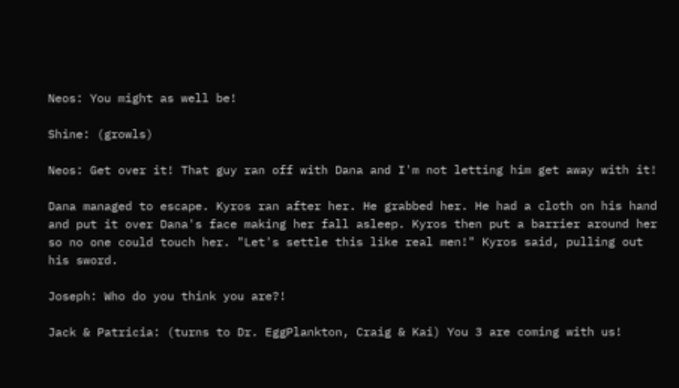Neos: You might as well be!

Shine: (growls)

Neos: Get over it! That guy ran off with Dana and I'm not letting him get away with it!

Dana managed to escape. Kyros ran after her. He grabbed her. He had a cloth on his hand and put it over Dana's face making her fall asleep. Kyros then put a barrier around her so no one could touch her. "Let's settle this like real men!" Kyros said, pulling out his sword.

Joseph: Who do you think you are?!

Jack & Patricia: (turns to Dr. EggPlankton, Craig & Kai) You 3 are coming with us!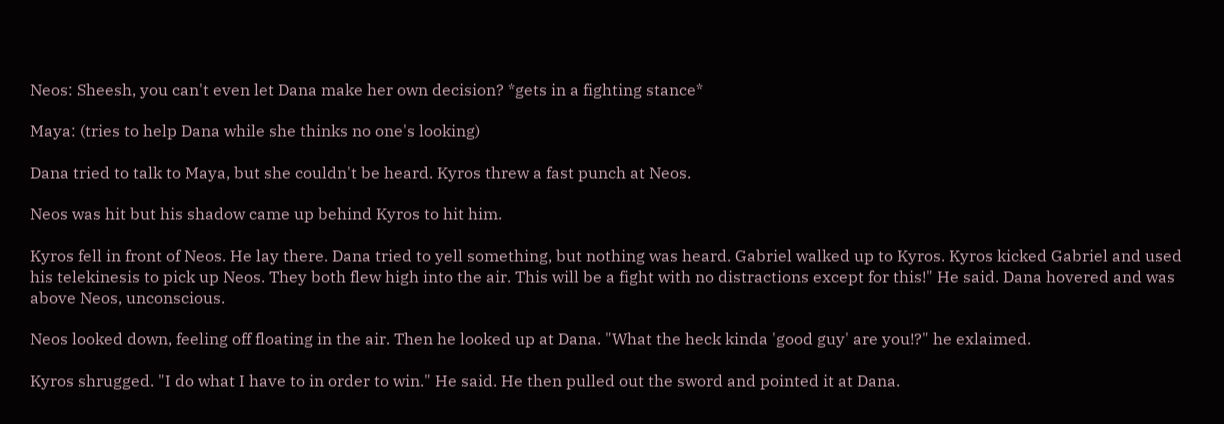Neos: Sheesh, you can't even let Dana make her own decision? *gets in a fighting stance*

Maya: (tries to help Dana while she thinks no one's looking)

Dana tried to talk to Maya, but she couldn't be heard. Kyros threw a fast punch at Neos.

Neos was hit but his shadow came up behind Kyros to hit him.

Kyros fell in front of Neos. He lay there. Dana tried to yell something, but nothing was heard. Gabriel walked up to Kyros. Kyros kicked Gabriel and used his telekinesis to pick up Neos. They both flew high into the air. This will be a fight with no distractions except for this!" He said. Dana hovered and was above Neos, unconscious.

Neos looked down, feeling off floating in the air. Then he looked up at Dana. "What the heck kinda 'good guy' are you!?" he exlaimed.

Kyros shrugged. "I do what I have to in order to win." He said. He then pulled out the sword and pointed it at Dana.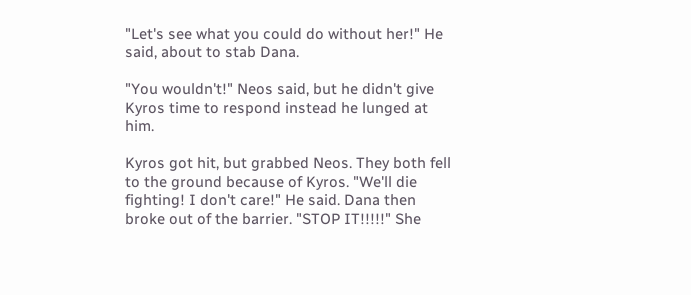"Let's see what you could do without her!" He said, about to stab Dana.

"You wouldn't!" Neos said, but he didn't give Kyros time to respond instead he lunged at him.

Kyros got hit, but grabbed Neos. They both fell to the ground because of Kyros. "We'll die fighting! I don't care!" He said. Dana then broke out of the barrier. "STOP IT!!!!!" She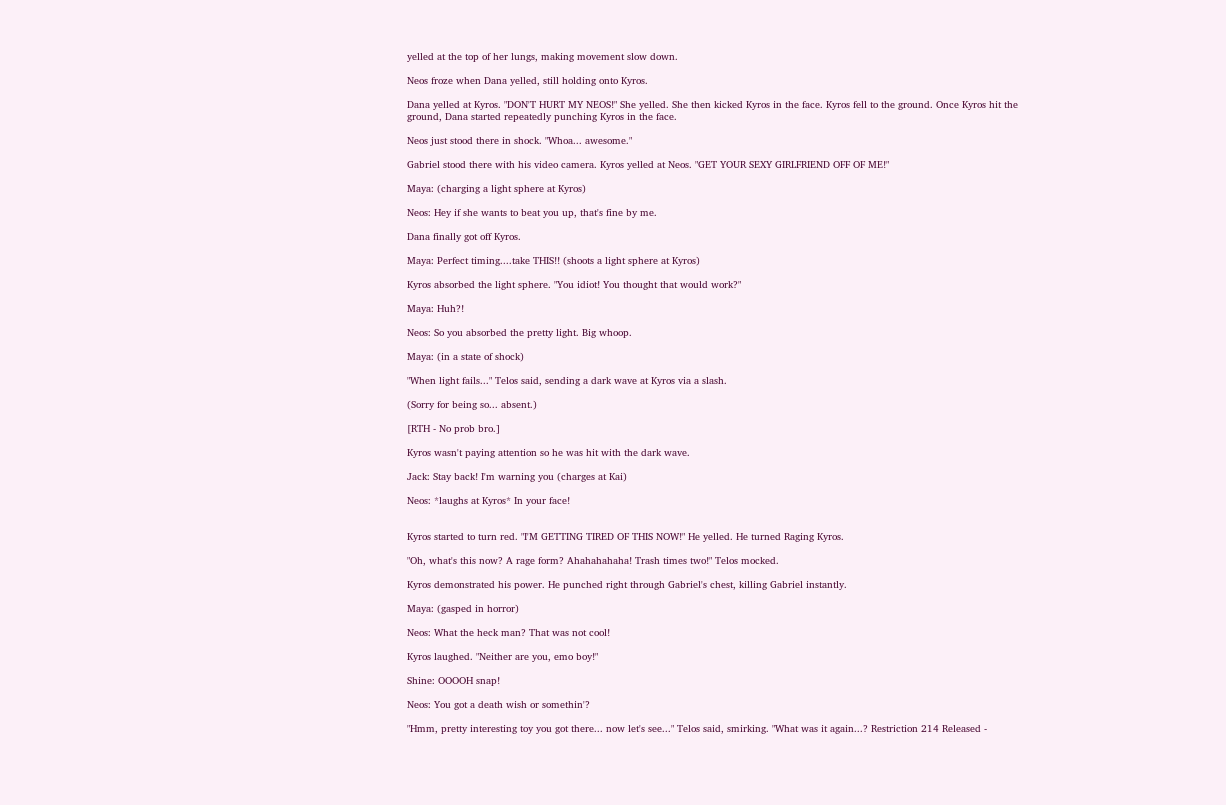yelled at the top of her lungs, making movement slow down.

Neos froze when Dana yelled, still holding onto Kyros.

Dana yelled at Kyros. "DON'T HURT MY NEOS!" She yelled. She then kicked Kyros in the face. Kyros fell to the ground. Once Kyros hit the ground, Dana started repeatedly punching Kyros in the face.

Neos just stood there in shock. "Whoa... awesome."

Gabriel stood there with his video camera. Kyros yelled at Neos. "GET YOUR SEXY GIRLFRIEND OFF OF ME!"

Maya: (charging a light sphere at Kyros)

Neos: Hey if she wants to beat you up, that's fine by me.

Dana finally got off Kyros.

Maya: Perfect timing....take THIS!! (shoots a light sphere at Kyros)

Kyros absorbed the light sphere. "You idiot! You thought that would work?"

Maya: Huh?!

Neos: So you absorbed the pretty light. Big whoop.

Maya: (in a state of shock)

"When light fails..." Telos said, sending a dark wave at Kyros via a slash.

(Sorry for being so... absent.)

[RTH - No prob bro.]

Kyros wasn't paying attention so he was hit with the dark wave.

Jack: Stay back! I'm warning you (charges at Kai)

Neos: *laughs at Kyros* In your face!


Kyros started to turn red. "I'M GETTING TIRED OF THIS NOW!" He yelled. He turned Raging Kyros.

"Oh, what's this now? A rage form? Ahahahahaha! Trash times two!" Telos mocked.

Kyros demonstrated his power. He punched right through Gabriel's chest, killing Gabriel instantly.

Maya: (gasped in horror)

Neos: What the heck man? That was not cool!

Kyros laughed. "Neither are you, emo boy!"

Shine: OOOOH snap!

Neos: You got a death wish or somethin'?

"Hmm, pretty interesting toy you got there... now let's see..." Telos said, smirking. "What was it again...? Restriction 214 Released -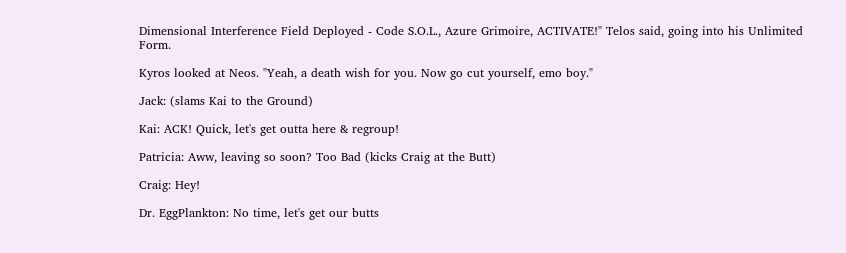Dimensional Interference Field Deployed - Code S.O.L., Azure Grimoire, ACTIVATE!" Telos said, going into his Unlimited Form.

Kyros looked at Neos. "Yeah, a death wish for you. Now go cut yourself, emo boy."

Jack: (slams Kai to the Ground)

Kai: ACK! Quick, let's get outta here & regroup!

Patricia: Aww, leaving so soon? Too Bad (kicks Craig at the Butt)

Craig: Hey!

Dr. EggPlankton: No time, let's get our butts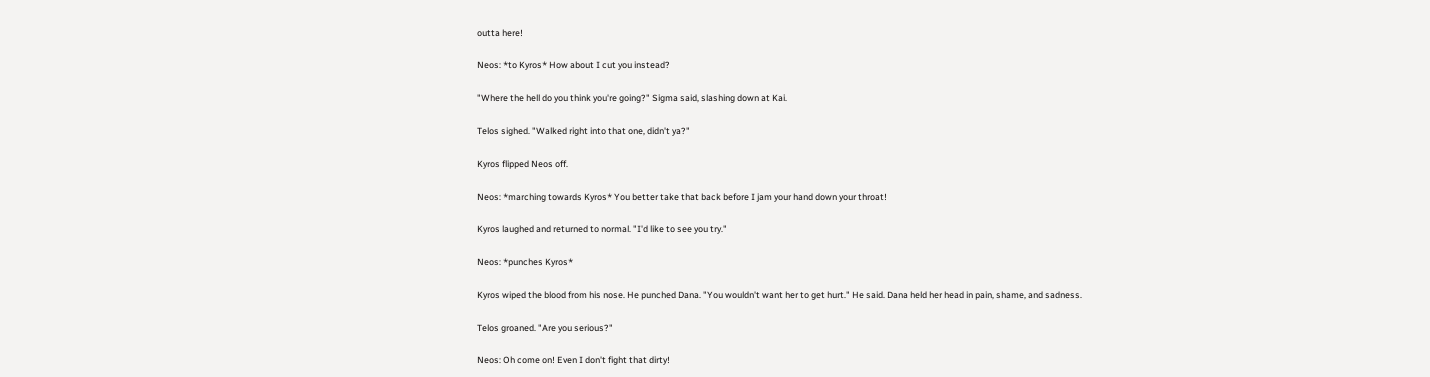outta here!

Neos: *to Kyros* How about I cut you instead?

"Where the hell do you think you're going?" Sigma said, slashing down at Kai.

Telos sighed. "Walked right into that one, didn't ya?"

Kyros flipped Neos off.

Neos: *marching towards Kyros* You better take that back before I jam your hand down your throat!

Kyros laughed and returned to normal. "I'd like to see you try."

Neos: *punches Kyros*

Kyros wiped the blood from his nose. He punched Dana. "You wouldn't want her to get hurt." He said. Dana held her head in pain, shame, and sadness.

Telos groaned. "Are you serious?"

Neos: Oh come on! Even I don't fight that dirty!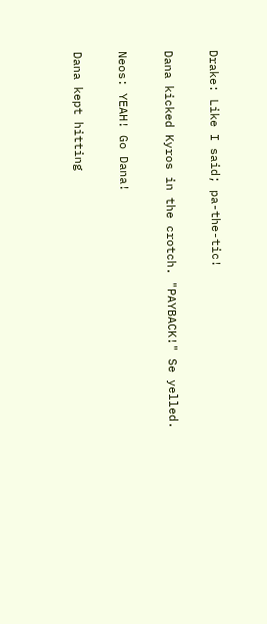Drake: Like I said; pa-the-tic!

Dana kicked Kyros in the crotch. "PAYBACK!" Se yelled.

Neos: YEAH! Go Dana!

Dana kept hitting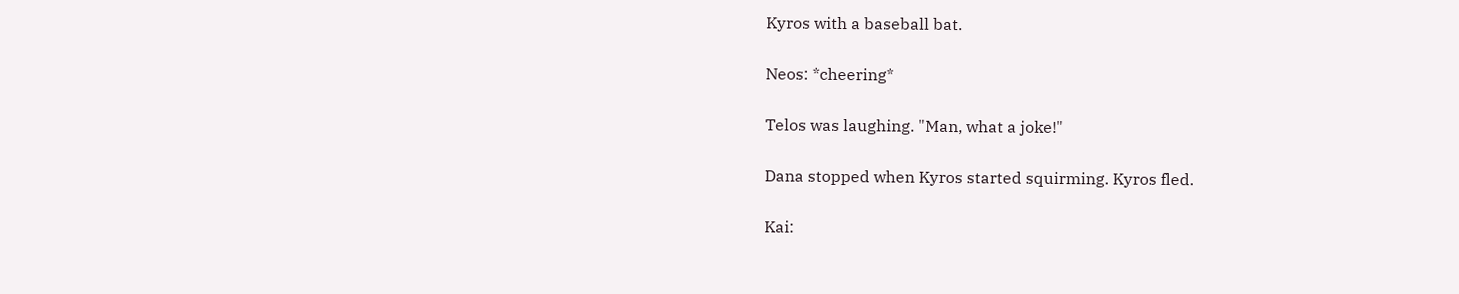Kyros with a baseball bat.

Neos: *cheering*

Telos was laughing. "Man, what a joke!"

Dana stopped when Kyros started squirming. Kyros fled.

Kai: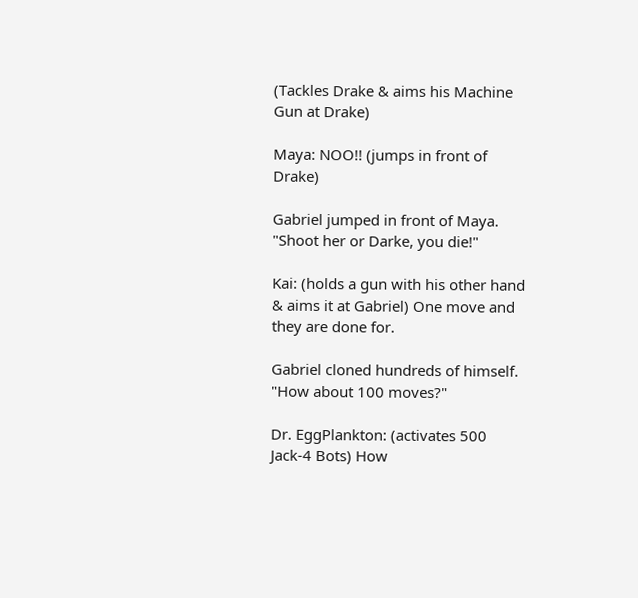(Tackles Drake & aims his Machine Gun at Drake)

Maya: NOO!! (jumps in front of Drake)

Gabriel jumped in front of Maya. "Shoot her or Darke, you die!"

Kai: (holds a gun with his other hand & aims it at Gabriel) One move and they are done for.

Gabriel cloned hundreds of himself. "How about 100 moves?"

Dr. EggPlankton: (activates 500 Jack-4 Bots) How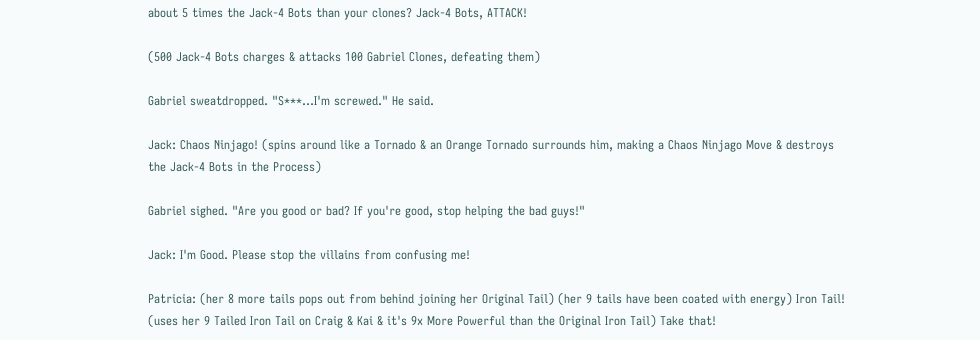about 5 times the Jack-4 Bots than your clones? Jack-4 Bots, ATTACK!

(500 Jack-4 Bots charges & attacks 100 Gabriel Clones, defeating them)

Gabriel sweatdropped. "S***...I'm screwed." He said.

Jack: Chaos Ninjago! (spins around like a Tornado & an Orange Tornado surrounds him, making a Chaos Ninjago Move & destroys the Jack-4 Bots in the Process)

Gabriel sighed. "Are you good or bad? If you're good, stop helping the bad guys!"

Jack: I'm Good. Please stop the villains from confusing me!

Patricia: (her 8 more tails pops out from behind joining her Original Tail) (her 9 tails have been coated with energy) Iron Tail! (uses her 9 Tailed Iron Tail on Craig & Kai & it's 9x More Powerful than the Original Iron Tail) Take that!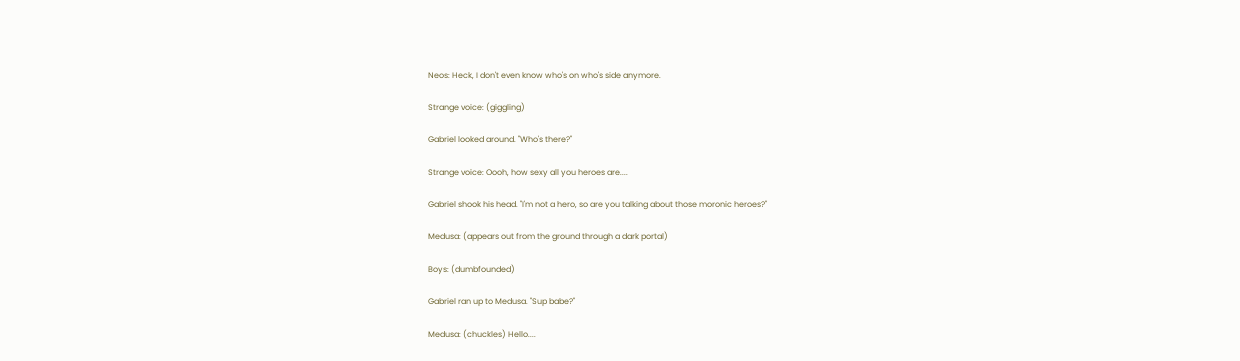Neos: Heck, I don't even know who's on who's side anymore.

Strange voice: (giggling)

Gabriel looked around. "Who's there?"

Strange voice: Oooh, how sexy all you heroes are....

Gabriel shook his head. "I'm not a hero, so are you talking about those moronic heroes?"

Medusa: (appears out from the ground through a dark portal)

Boys: (dumbfounded)

Gabriel ran up to Medusa. "Sup babe?"

Medusa: (chuckles) Hello....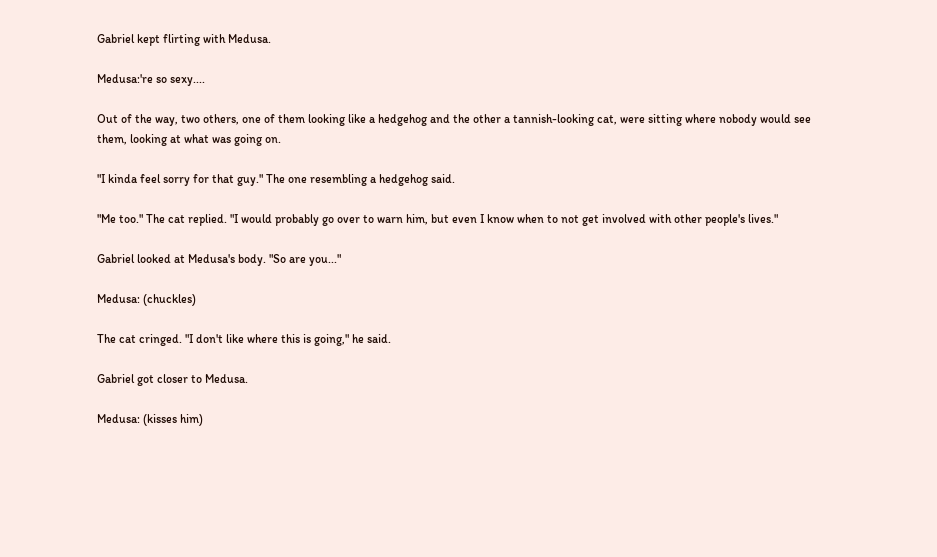Gabriel kept flirting with Medusa.

Medusa:'re so sexy....

Out of the way, two others, one of them looking like a hedgehog and the other a tannish-looking cat, were sitting where nobody would see them, looking at what was going on.

"I kinda feel sorry for that guy." The one resembling a hedgehog said.

"Me too." The cat replied. "I would probably go over to warn him, but even I know when to not get involved with other people's lives."

Gabriel looked at Medusa's body. "So are you..."

Medusa: (chuckles)

The cat cringed. "I don't like where this is going," he said.

Gabriel got closer to Medusa.

Medusa: (kisses him)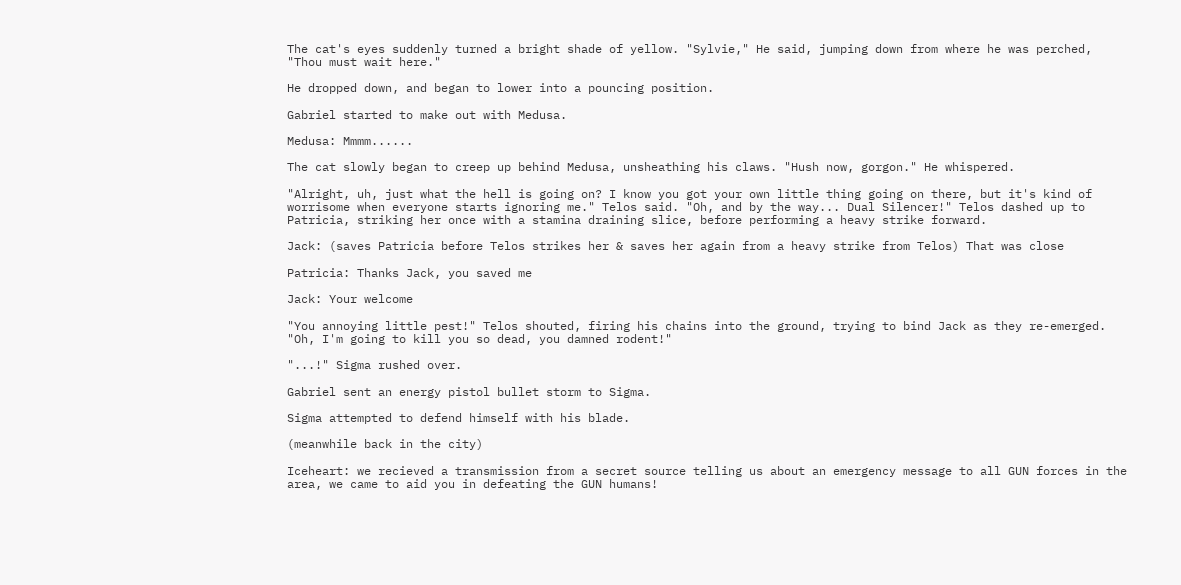The cat's eyes suddenly turned a bright shade of yellow. "Sylvie," He said, jumping down from where he was perched, "Thou must wait here."

He dropped down, and began to lower into a pouncing position.

Gabriel started to make out with Medusa.

Medusa: Mmmm......

The cat slowly began to creep up behind Medusa, unsheathing his claws. "Hush now, gorgon." He whispered.

"Alright, uh, just what the hell is going on? I know you got your own little thing going on there, but it's kind of worrisome when everyone starts ignoring me." Telos said. "Oh, and by the way... Dual Silencer!" Telos dashed up to Patricia, striking her once with a stamina draining slice, before performing a heavy strike forward.

Jack: (saves Patricia before Telos strikes her & saves her again from a heavy strike from Telos) That was close

Patricia: Thanks Jack, you saved me

Jack: Your welcome

"You annoying little pest!" Telos shouted, firing his chains into the ground, trying to bind Jack as they re-emerged. "Oh, I'm going to kill you so dead, you damned rodent!"

"...!" Sigma rushed over.

Gabriel sent an energy pistol bullet storm to Sigma.

Sigma attempted to defend himself with his blade.

(meanwhile back in the city)

Iceheart: we recieved a transmission from a secret source telling us about an emergency message to all GUN forces in the area, we came to aid you in defeating the GUN humans!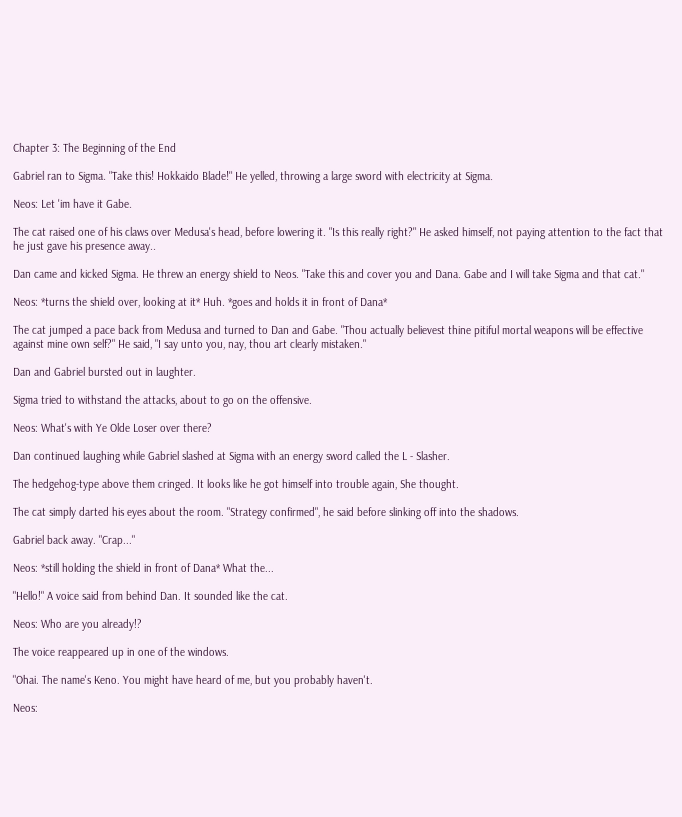Chapter 3: The Beginning of the End

Gabriel ran to Sigma. "Take this! Hokkaido Blade!" He yelled, throwing a large sword with electricity at Sigma.

Neos: Let 'im have it Gabe.

The cat raised one of his claws over Medusa's head, before lowering it. "Is this really right?" He asked himself, not paying attention to the fact that he just gave his presence away..

Dan came and kicked Sigma. He threw an energy shield to Neos. "Take this and cover you and Dana. Gabe and I will take Sigma and that cat."

Neos: *turns the shield over, looking at it* Huh. *goes and holds it in front of Dana*

The cat jumped a pace back from Medusa and turned to Dan and Gabe. "Thou actually believest thine pitiful mortal weapons will be effective against mine own self?" He said, "I say unto you, nay, thou art clearly mistaken."

Dan and Gabriel bursted out in laughter.

Sigma tried to withstand the attacks, about to go on the offensive.

Neos: What's with Ye Olde Loser over there?

Dan continued laughing while Gabriel slashed at Sigma with an energy sword called the L - Slasher.

The hedgehog-type above them cringed. It looks like he got himself into trouble again, She thought.

The cat simply darted his eyes about the room. "Strategy confirmed", he said before slinking off into the shadows.

Gabriel back away. "Crap..."

Neos: *still holding the shield in front of Dana* What the...

"Hello!" A voice said from behind Dan. It sounded like the cat.

Neos: Who are you already!?

The voice reappeared up in one of the windows.

"Ohai. The name's Keno. You might have heard of me, but you probably haven't.

Neos: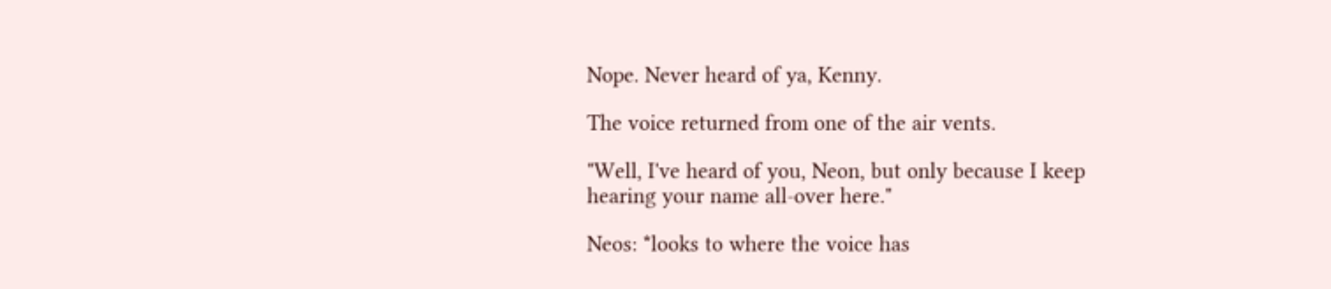Nope. Never heard of ya, Kenny.

The voice returned from one of the air vents.

"Well, I've heard of you, Neon, but only because I keep hearing your name all-over here."

Neos: *looks to where the voice has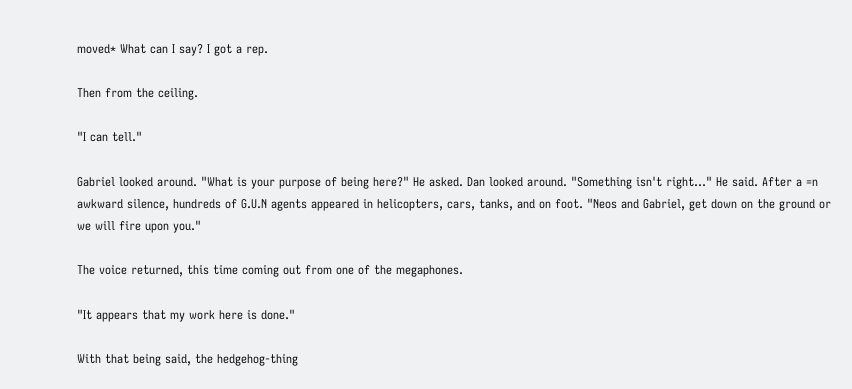moved* What can I say? I got a rep.

Then from the ceiling.

"I can tell."

Gabriel looked around. "What is your purpose of being here?" He asked. Dan looked around. "Something isn't right..." He said. After a =n awkward silence, hundreds of G.U.N agents appeared in helicopters, cars, tanks, and on foot. "Neos and Gabriel, get down on the ground or we will fire upon you."

The voice returned, this time coming out from one of the megaphones.

"It appears that my work here is done."

With that being said, the hedgehog-thing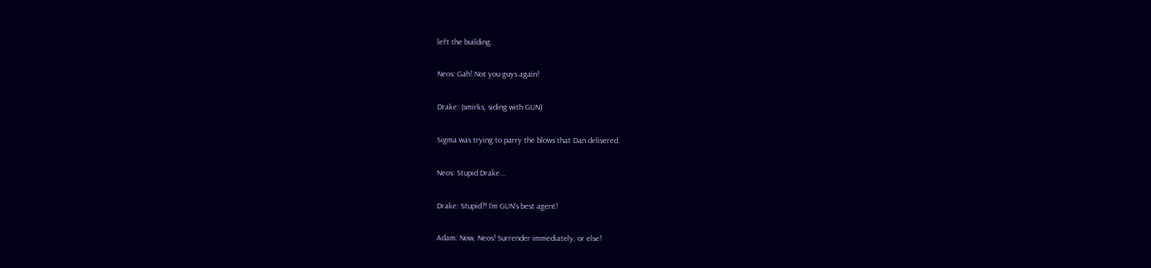left the building.

Neos: Gah! Not you guys again!

Drake: (smirks, siding with GUN)

Sigma was trying to parry the blows that Dan delivered.

Neos: Stupid Drake...

Drake: Stupid?! I'm GUN's best agent!

Adam: Now, Neos! Surrender immediately, or else!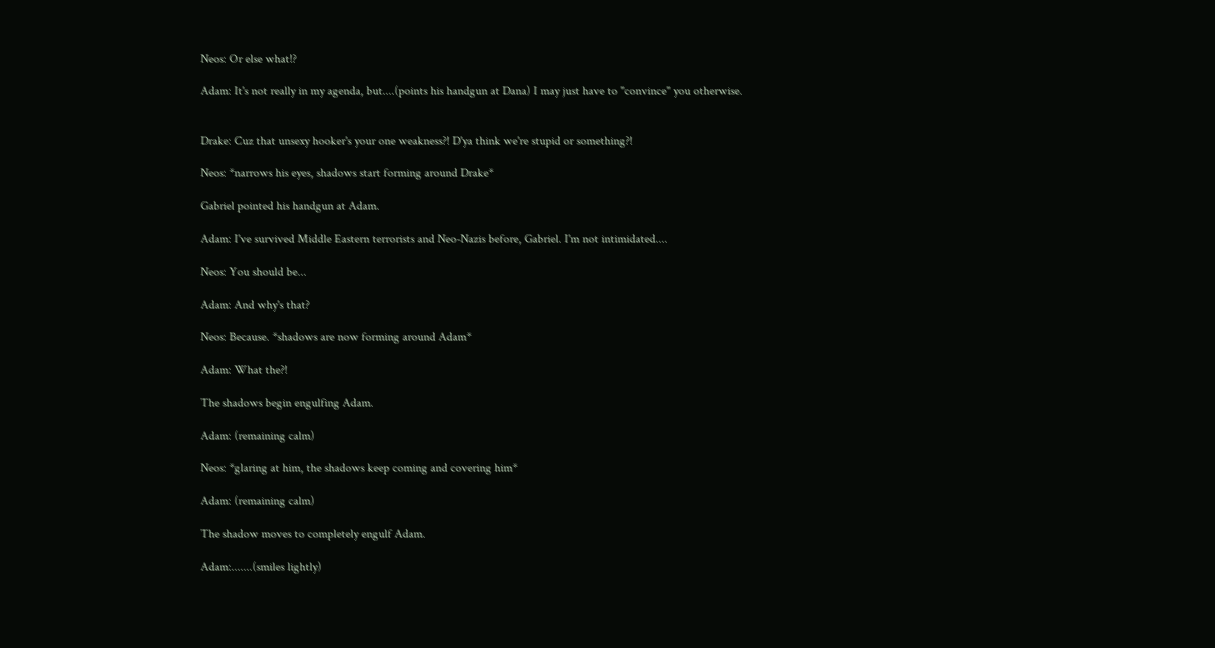Neos: Or else what!?

Adam: It's not really in my agenda, but....(points his handgun at Dana) I may just have to "convince" you otherwise.


Drake: Cuz that unsexy hooker's your one weakness?! D'ya think we're stupid or something?!

Neos: *narrows his eyes, shadows start forming around Drake*

Gabriel pointed his handgun at Adam.

Adam: I've survived Middle Eastern terrorists and Neo-Nazis before, Gabriel. I'm not intimidated....

Neos: You should be...

Adam: And why's that?

Neos: Because. *shadows are now forming around Adam*

Adam: What the?!

The shadows begin engulfing Adam.

Adam: (remaining calm)

Neos: *glaring at him, the shadows keep coming and covering him*

Adam: (remaining calm)

The shadow moves to completely engulf Adam.

Adam:.......(smiles lightly)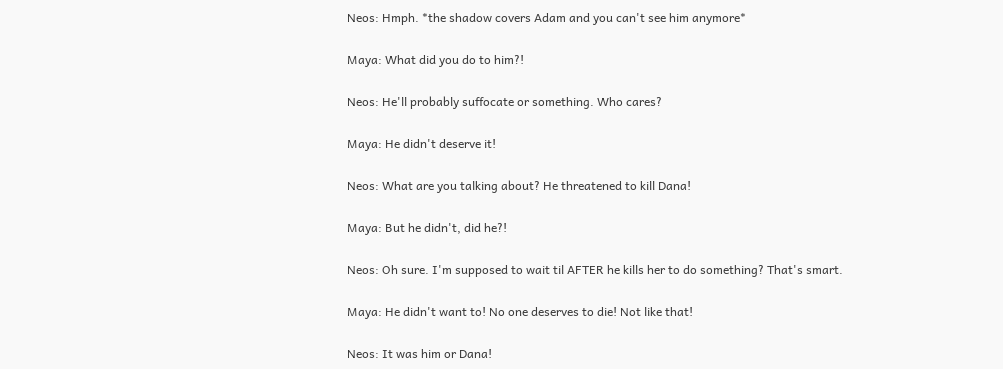Neos: Hmph. *the shadow covers Adam and you can't see him anymore*

Maya: What did you do to him?!

Neos: He'll probably suffocate or something. Who cares?

Maya: He didn't deserve it!

Neos: What are you talking about? He threatened to kill Dana!

Maya: But he didn't, did he?!

Neos: Oh sure. I'm supposed to wait til AFTER he kills her to do something? That's smart.

Maya: He didn't want to! No one deserves to die! Not like that!

Neos: It was him or Dana!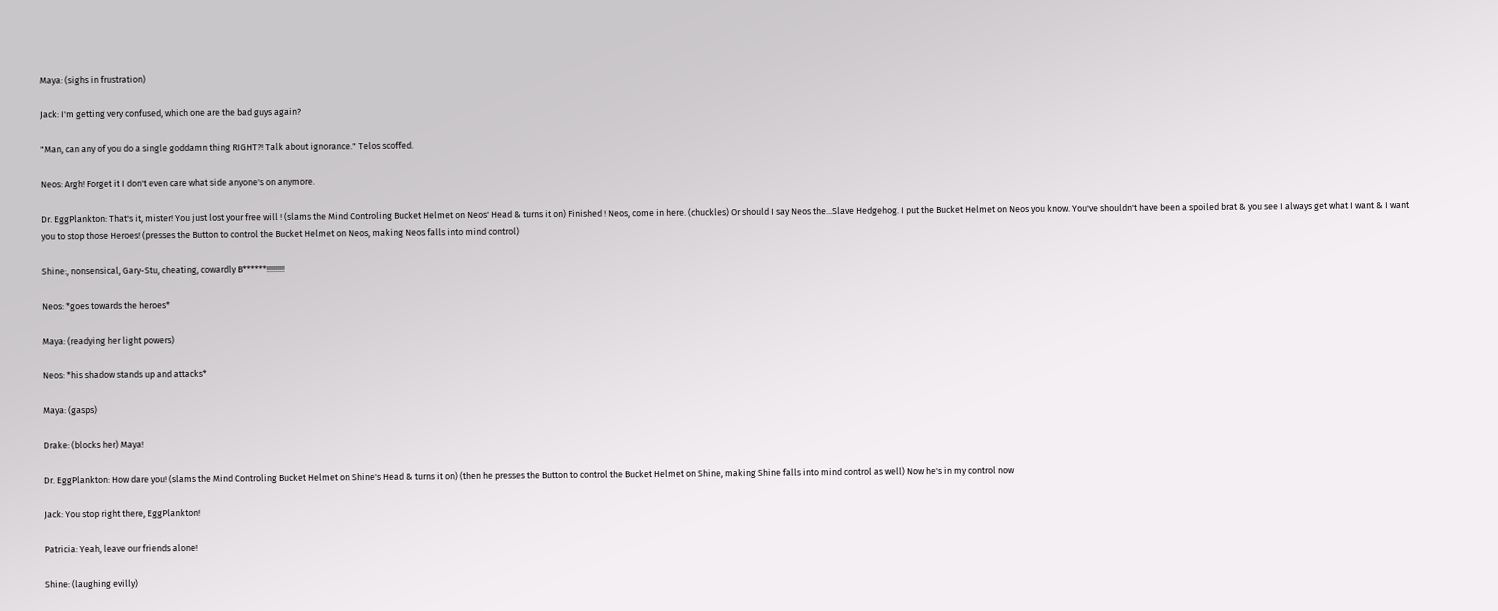Maya: (sighs in frustration)

Jack: I'm getting very confused, which one are the bad guys again?

"Man, can any of you do a single goddamn thing RIGHT?! Talk about ignorance." Telos scoffed.

Neos: Argh! Forget it I don't even care what side anyone's on anymore.

Dr. EggPlankton: That's it, mister! You just lost your free will ! (slams the Mind Controling Bucket Helmet on Neos' Head & turns it on) Finished ! Neos, come in here. (chuckles) Or should I say Neos the...Slave Hedgehog. I put the Bucket Helmet on Neos you know. You've shouldn't have been a spoiled brat & you see I always get what I want & I want you to stop those Heroes! (presses the Button to control the Bucket Helmet on Neos, making Neos falls into mind control)

Shine:, nonsensical, Gary-Stu, cheating, cowardly B******!!!!!!!!!

Neos: *goes towards the heroes*

Maya: (readying her light powers)

Neos: *his shadow stands up and attacks*

Maya: (gasps)

Drake: (blocks her) Maya!

Dr. EggPlankton: How dare you! (slams the Mind Controling Bucket Helmet on Shine's Head & turns it on) (then he presses the Button to control the Bucket Helmet on Shine, making Shine falls into mind control as well) Now he's in my control now

Jack: You stop right there, EggPlankton!

Patricia: Yeah, leave our friends alone!

Shine: (laughing evilly)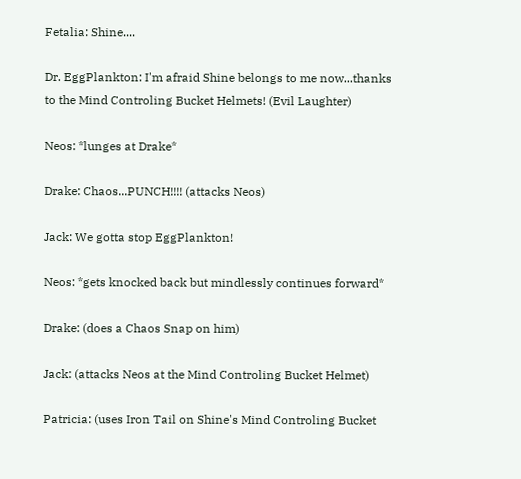Fetalia: Shine....

Dr. EggPlankton: I'm afraid Shine belongs to me now...thanks to the Mind Controling Bucket Helmets! (Evil Laughter)

Neos: *lunges at Drake*

Drake: Chaos...PUNCH!!!! (attacks Neos)

Jack: We gotta stop EggPlankton!

Neos: *gets knocked back but mindlessly continues forward*

Drake: (does a Chaos Snap on him)

Jack: (attacks Neos at the Mind Controling Bucket Helmet)

Patricia: (uses Iron Tail on Shine's Mind Controling Bucket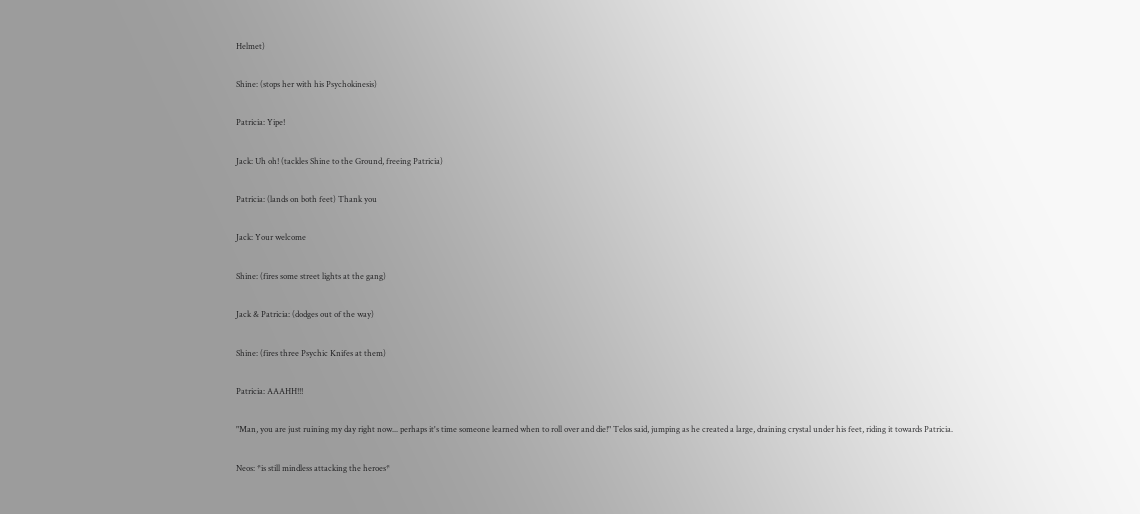Helmet)

Shine: (stops her with his Psychokinesis)

Patricia: Yipe!

Jack: Uh oh! (tackles Shine to the Ground, freeing Patricia)

Patricia: (lands on both feet) Thank you

Jack: Your welcome

Shine: (fires some street lights at the gang)

Jack & Patricia: (dodges out of the way)

Shine: (fires three Psychic Knifes at them)

Patricia: AAAHH!!!

"Man, you are just ruining my day right now... perhaps it's time someone learned when to roll over and die!" Telos said, jumping as he created a large, draining crystal under his feet, riding it towards Patricia.

Neos: *is still mindless attacking the heroes*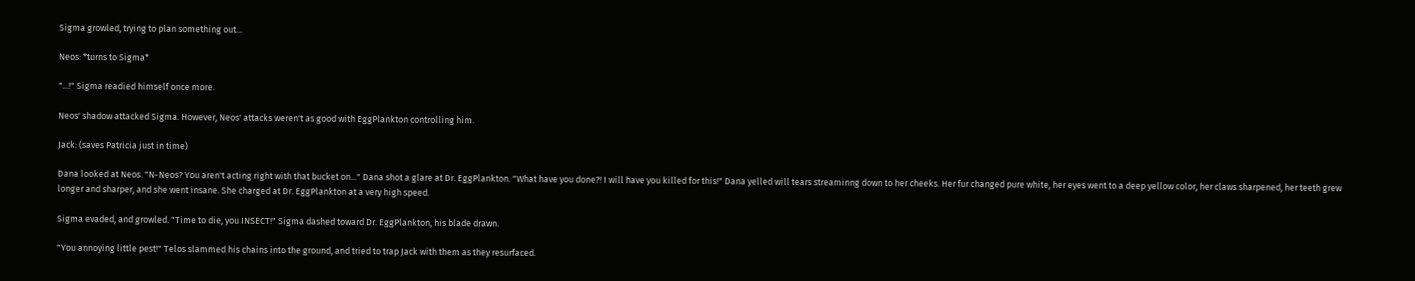Sigma growled, trying to plan something out...

Neos: *turns to Sigma*

"...!" Sigma readied himself once more.

Neos' shadow attacked Sigma. However, Neos' attacks weren't as good with EggPlankton controlling him.

Jack: (saves Patricia just in time)

Dana looked at Neos. "N-Neos? You aren't acting right with that bucket on..." Dana shot a glare at Dr. EggPlankton. "What have you done?! I will have you killed for this!" Dana yelled will tears streaminng down to her cheeks. Her fur changed pure white, her eyes went to a deep yellow color, her claws sharpened, her teeth grew longer and sharper, and she went insane. She charged at Dr. EggPlankton at a very high speed.

Sigma evaded, and growled. "Time to die, you INSECT!" Sigma dashed toward Dr. EggPlankton, his blade drawn.

"You annoying little pest!" Telos slammed his chains into the ground, and tried to trap Jack with them as they resurfaced.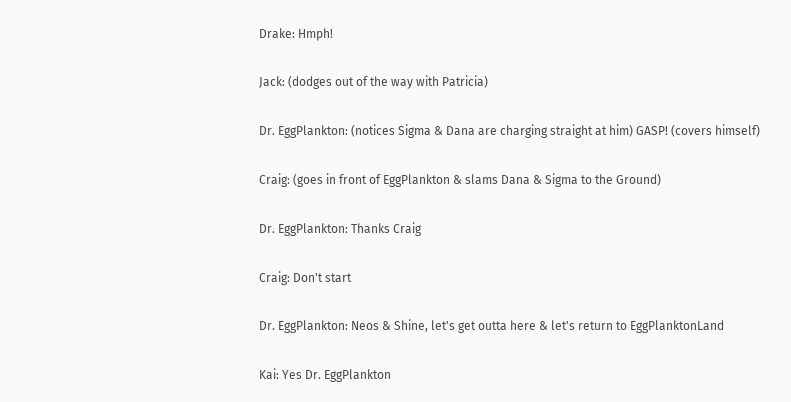Drake: Hmph!

Jack: (dodges out of the way with Patricia)

Dr. EggPlankton: (notices Sigma & Dana are charging straight at him) GASP! (covers himself)

Craig: (goes in front of EggPlankton & slams Dana & Sigma to the Ground)

Dr. EggPlankton: Thanks Craig

Craig: Don't start

Dr. EggPlankton: Neos & Shine, let's get outta here & let's return to EggPlanktonLand

Kai: Yes Dr. EggPlankton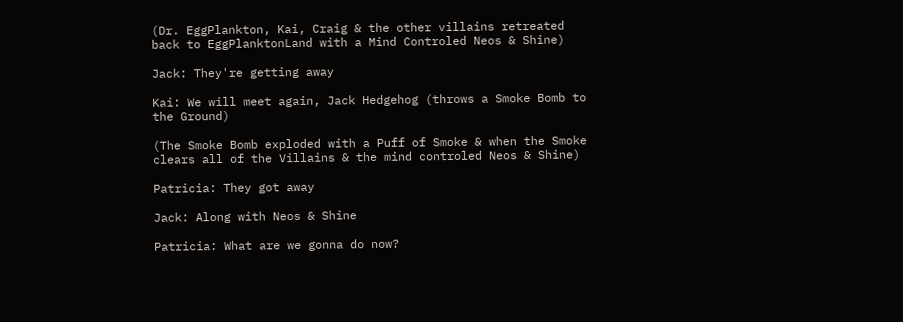(Dr. EggPlankton, Kai, Craig & the other villains retreated back to EggPlanktonLand with a Mind Controled Neos & Shine)

Jack: They're getting away

Kai: We will meet again, Jack Hedgehog (throws a Smoke Bomb to the Ground)

(The Smoke Bomb exploded with a Puff of Smoke & when the Smoke clears all of the Villains & the mind controled Neos & Shine)

Patricia: They got away

Jack: Along with Neos & Shine

Patricia: What are we gonna do now?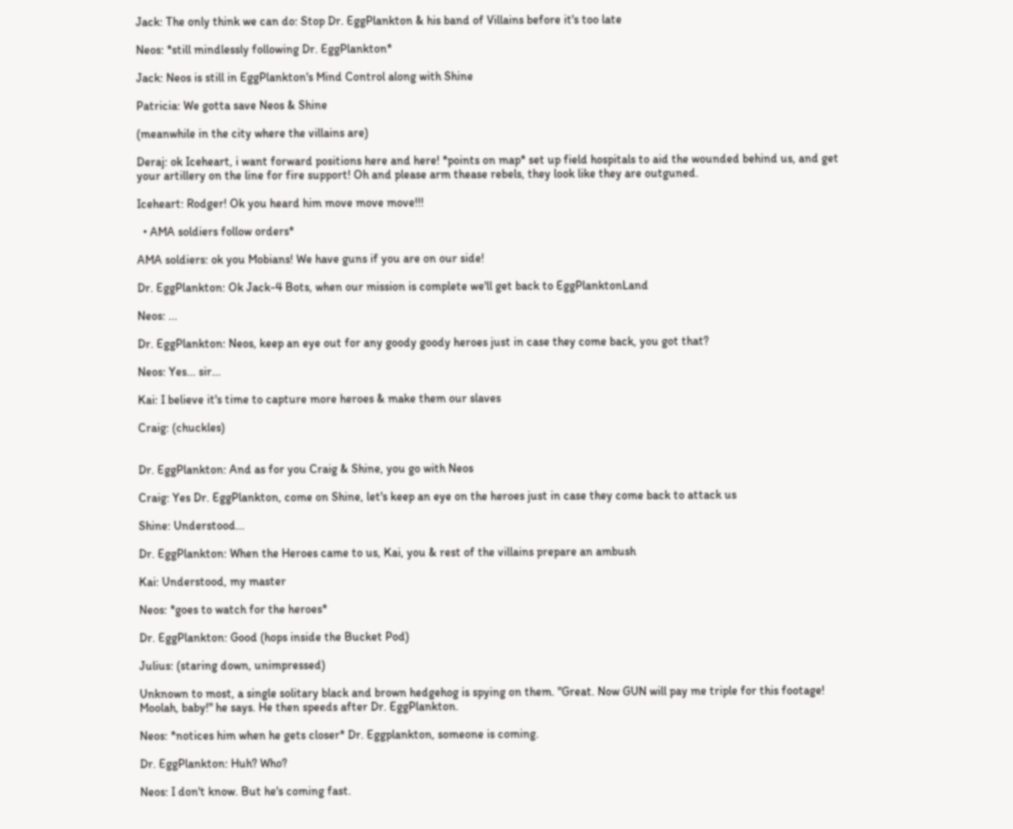Jack: The only think we can do: Stop Dr. EggPlankton & his band of Villains before it's too late

Neos: *still mindlessly following Dr. EggPlankton*

Jack: Neos is still in EggPlankton's Mind Control along with Shine

Patricia: We gotta save Neos & Shine

(meanwhile in the city where the villains are)

Deraj: ok Iceheart, i want forward positions here and here! *points on map* set up field hospitals to aid the wounded behind us, and get your artillery on the line for fire support! Oh and please arm thease rebels, they look like they are outguned.

Iceheart: Rodger! Ok you heard him move move move!!!

  • AMA soldiers follow orders*

AMA soldiers: ok you Mobians! We have guns if you are on our side!

Dr. EggPlankton: Ok Jack-4 Bots, when our mission is complete we'll get back to EggPlanktonLand

Neos: ...

Dr. EggPlankton: Neos, keep an eye out for any goody goody heroes just in case they come back, you got that?

Neos: Yes... sir...

Kai: I believe it's time to capture more heroes & make them our slaves

Craig: (chuckles)


Dr. EggPlankton: And as for you Craig & Shine, you go with Neos

Craig: Yes Dr. EggPlankton, come on Shine, let's keep an eye on the heroes just in case they come back to attack us

Shine: Understood...

Dr. EggPlankton: When the Heroes came to us, Kai, you & rest of the villains prepare an ambush

Kai: Understood, my master

Neos: *goes to watch for the heroes*

Dr. EggPlankton: Good (hops inside the Bucket Pod)

Julius: (staring down, unimpressed)

Unknown to most, a single solitary black and brown hedgehog is spying on them. "Great. Now GUN will pay me triple for this footage! Moolah, baby!" he says. He then speeds after Dr. EggPlankton.

Neos: *notices him when he gets closer* Dr. Eggplankton, someone is coming.

Dr. EggPlankton: Huh? Who?

Neos: I don't know. But he's coming fast.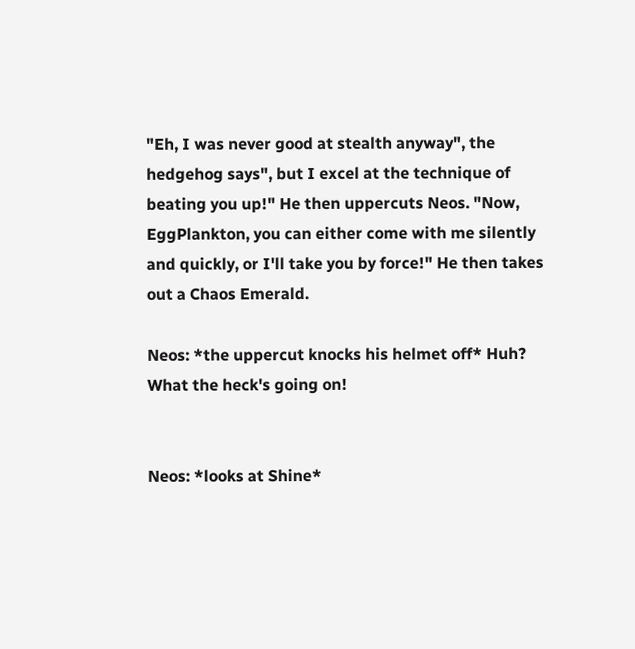"Eh, I was never good at stealth anyway", the hedgehog says", but I excel at the technique of beating you up!" He then uppercuts Neos. "Now, EggPlankton, you can either come with me silently and quickly, or I'll take you by force!" He then takes out a Chaos Emerald.

Neos: *the uppercut knocks his helmet off* Huh? What the heck's going on!


Neos: *looks at Shine*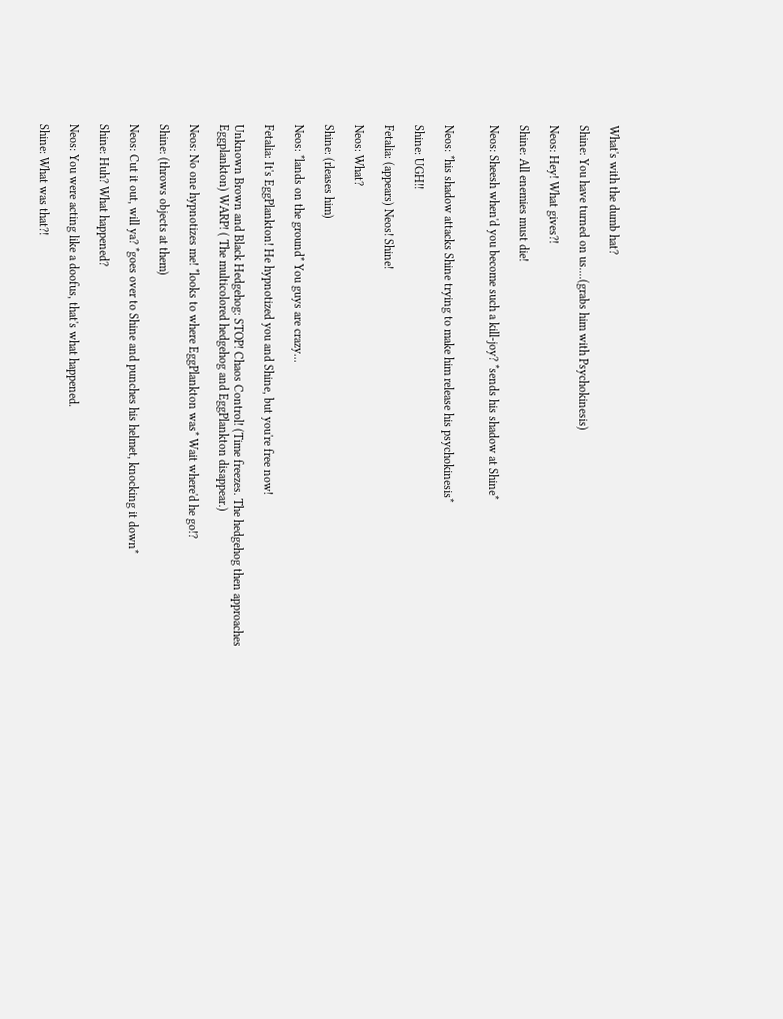What's with the dumb hat?

Shine: You have turned on us....(grabs him with Psychokinesis)

Neos: Hey! What gives?!

Shine: All enemies must die!

Neos: Sheesh when'd you become such a kill-joy? *sends his shadow at Shine*


Neos: *his shadow attacks Shine trying to make him release his psychokinesis*

Shine: UGH!!

Fetalia: (appears) Neos! Shine!

Neos: What?

Shine: (rleases him)

Neos: *lands on the ground* You guys are crazy...

Fetalia: It's EggPlankton! He hypnotized you and Shine, but you're free now!

Unknown Brown and Black Hedgehog: STOP! Chaos Control! (Time freezes. The hedgehog then approaches Eggplankton) WARP! ( The multicolored hedgehog and EggPlankton disappear.)

Neos: No one hypnotizes me! *looks to where EggPlankton was* Wait where'd he go!?

Shine: (throws objects at them)

Neos: Cut it out, will ya? *goes over to Shine and punches his helmet, knocking it down*

Shine: Huh? What happened?

Neos: You were acting like a doofus, that's what happened.

Shine: What was that?!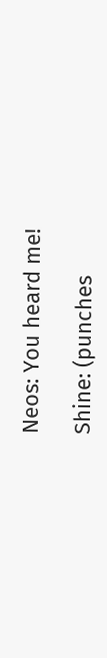Neos: You heard me!

Shine: (punches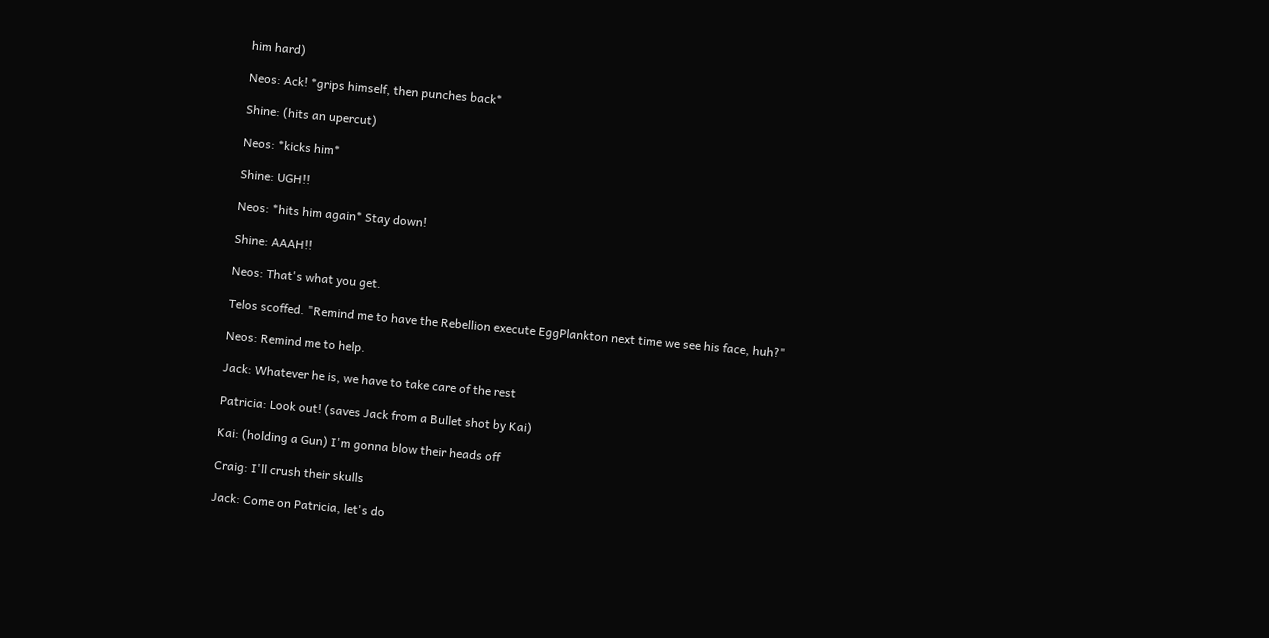him hard)

Neos: Ack! *grips himself, then punches back*

Shine: (hits an upercut)

Neos: *kicks him*

Shine: UGH!!

Neos: *hits him again* Stay down!

Shine: AAAH!!

Neos: That's what you get.

Telos scoffed. "Remind me to have the Rebellion execute EggPlankton next time we see his face, huh?"

Neos: Remind me to help.

Jack: Whatever he is, we have to take care of the rest

Patricia: Look out! (saves Jack from a Bullet shot by Kai)

Kai: (holding a Gun) I'm gonna blow their heads off

Craig: I'll crush their skulls

Jack: Come on Patricia, let's do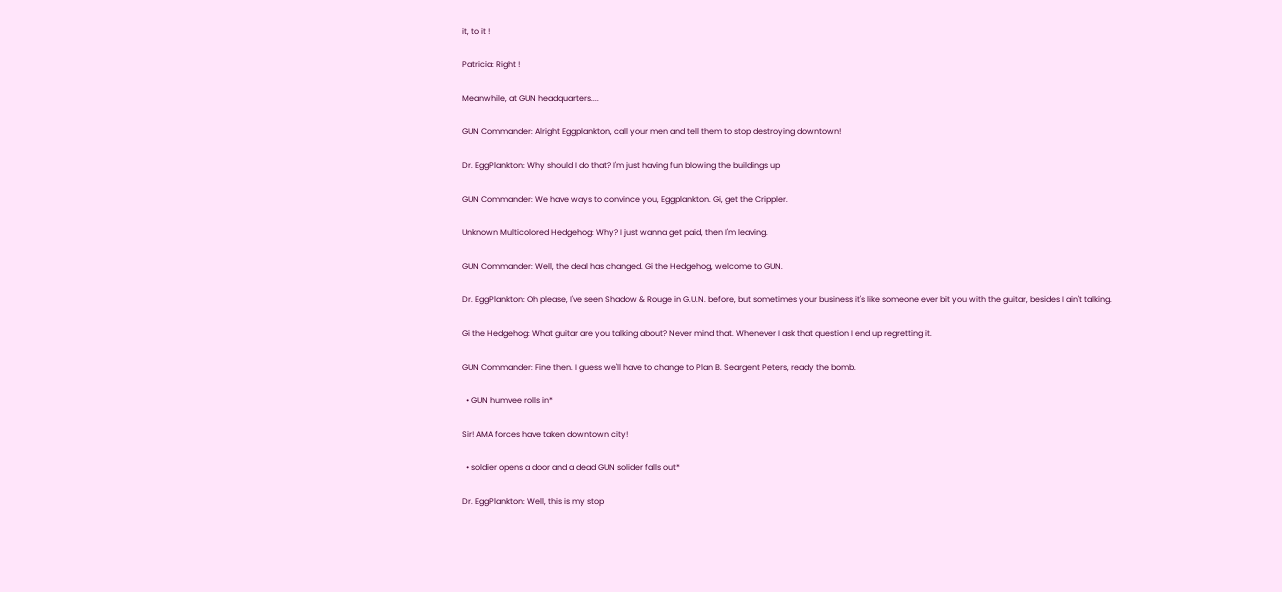it, to it !

Patricia: Right !

Meanwhile, at GUN headquarters....

GUN Commander: Alright Eggplankton, call your men and tell them to stop destroying downtown!

Dr. EggPlankton: Why should I do that? I'm just having fun blowing the buildings up

GUN Commander: We have ways to convince you, Eggplankton. Gi, get the Crippler.

Unknown Multicolored Hedgehog: Why? I just wanna get paid, then I'm leaving.

GUN Commander: Well, the deal has changed. Gi the Hedgehog, welcome to GUN.

Dr. EggPlankton: Oh please, I've seen Shadow & Rouge in G.U.N. before, but sometimes your business it's like someone ever bit you with the guitar, besides I ain't talking.

Gi the Hedgehog: What guitar are you talking about? Never mind that. Whenever I ask that question I end up regretting it.

GUN Commander: Fine then. I guess we'll have to change to Plan B. Seargent Peters, ready the bomb.

  • GUN humvee rolls in*

Sir! AMA forces have taken downtown city!

  • soldier opens a door and a dead GUN solider falls out*

Dr. EggPlankton: Well, this is my stop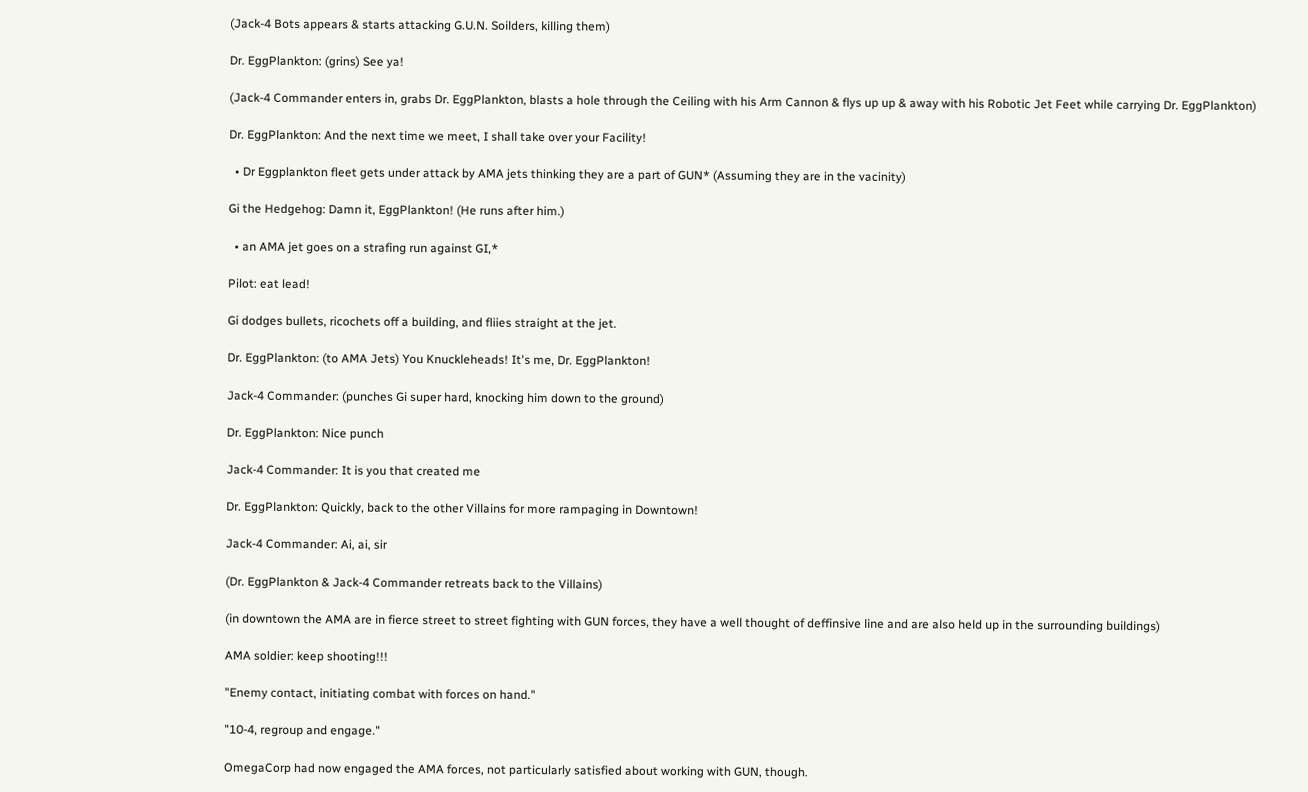(Jack-4 Bots appears & starts attacking G.U.N. Soilders, killing them)

Dr. EggPlankton: (grins) See ya!

(Jack-4 Commander enters in, grabs Dr. EggPlankton, blasts a hole through the Ceiling with his Arm Cannon & flys up up & away with his Robotic Jet Feet while carrying Dr. EggPlankton)

Dr. EggPlankton: And the next time we meet, I shall take over your Facility!

  • Dr Eggplankton fleet gets under attack by AMA jets thinking they are a part of GUN* (Assuming they are in the vacinity)

Gi the Hedgehog: Damn it, EggPlankton! (He runs after him.)

  • an AMA jet goes on a strafing run against GI,*

Pilot: eat lead!

Gi dodges bullets, ricochets off a building, and fliies straight at the jet.

Dr. EggPlankton: (to AMA Jets) You Knuckleheads! It's me, Dr. EggPlankton!

Jack-4 Commander: (punches Gi super hard, knocking him down to the ground)

Dr. EggPlankton: Nice punch

Jack-4 Commander: It is you that created me

Dr. EggPlankton: Quickly, back to the other Villains for more rampaging in Downtown!

Jack-4 Commander: Ai, ai, sir

(Dr. EggPlankton & Jack-4 Commander retreats back to the Villains)

(in downtown the AMA are in fierce street to street fighting with GUN forces, they have a well thought of deffinsive line and are also held up in the surrounding buildings)

AMA soldier: keep shooting!!!

"Enemy contact, initiating combat with forces on hand."

"10-4, regroup and engage."

OmegaCorp had now engaged the AMA forces, not particularly satisfied about working with GUN, though.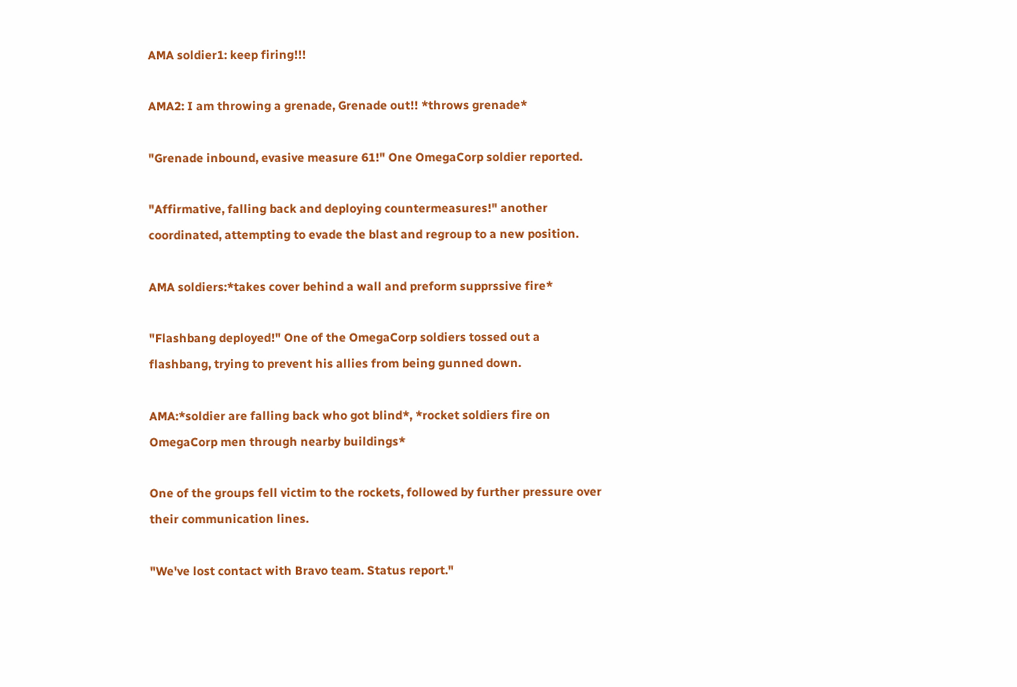AMA soldier1: keep firing!!!

AMA2: I am throwing a grenade, Grenade out!! *throws grenade*

"Grenade inbound, evasive measure 61!" One OmegaCorp soldier reported.

"Affirmative, falling back and deploying countermeasures!" another coordinated, attempting to evade the blast and regroup to a new position.

AMA soldiers:*takes cover behind a wall and preform supprssive fire*

"Flashbang deployed!" One of the OmegaCorp soldiers tossed out a flashbang, trying to prevent his allies from being gunned down.

AMA:*soldier are falling back who got blind*, *rocket soldiers fire on OmegaCorp men through nearby buildings*

One of the groups fell victim to the rockets, followed by further pressure over their communication lines.

"We've lost contact with Bravo team. Status report."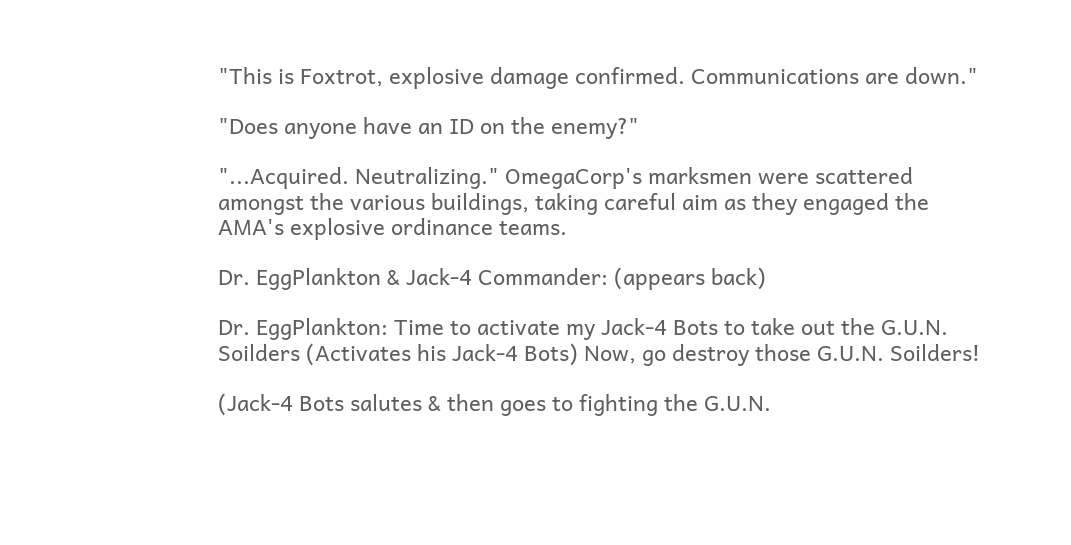"This is Foxtrot, explosive damage confirmed. Communications are down."

"Does anyone have an ID on the enemy?"

"...Acquired. Neutralizing." OmegaCorp's marksmen were scattered amongst the various buildings, taking careful aim as they engaged the AMA's explosive ordinance teams.

Dr. EggPlankton & Jack-4 Commander: (appears back)

Dr. EggPlankton: Time to activate my Jack-4 Bots to take out the G.U.N. Soilders (Activates his Jack-4 Bots) Now, go destroy those G.U.N. Soilders!

(Jack-4 Bots salutes & then goes to fighting the G.U.N.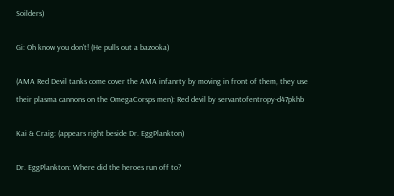Soilders)

Gi: Oh know you don't! (He pulls out a bazooka)

(AMA Red Devil tanks come cover the AMA infanrty by moving in front of them, they use their plasma cannons on the OmegaCorsps men): Red devil by servantofentropy-d47pkhb

Kai & Craig: (appears right beside Dr. EggPlankton)

Dr. EggPlankton: Where did the heroes run off to?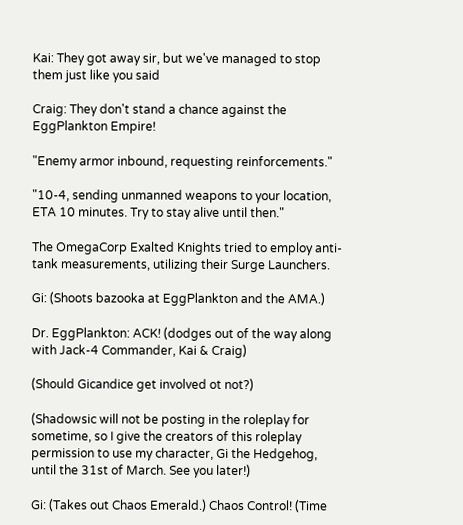Kai: They got away sir, but we've managed to stop them just like you said

Craig: They don't stand a chance against the EggPlankton Empire!

"Enemy armor inbound, requesting reinforcements."

"10-4, sending unmanned weapons to your location, ETA 10 minutes. Try to stay alive until then."

The OmegaCorp Exalted Knights tried to employ anti-tank measurements, utilizing their Surge Launchers.

Gi: (Shoots bazooka at EggPlankton and the AMA.)

Dr. EggPlankton: ACK! (dodges out of the way along with Jack-4 Commander, Kai & Craig)

(Should Gicandice get involved ot not?)

(Shadowsic will not be posting in the roleplay for sometime, so I give the creators of this roleplay permission to use my character, Gi the Hedgehog, until the 31st of March. See you later!)

Gi: (Takes out Chaos Emerald.) Chaos Control! (Time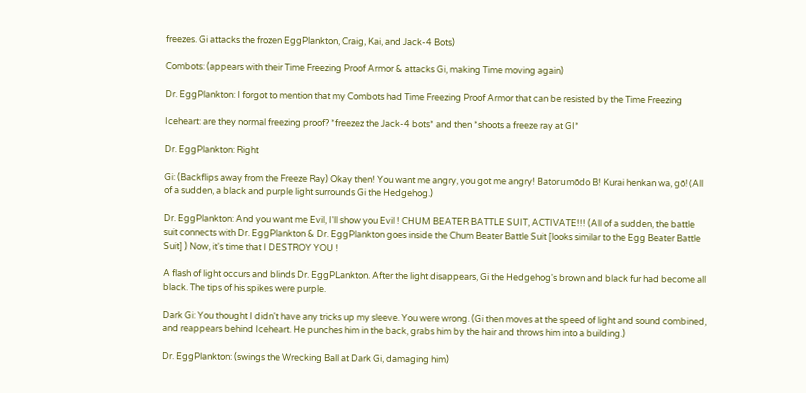freezes. Gi attacks the frozen EggPlankton, Craig, Kai, and Jack-4 Bots)

Combots: (appears with their Time Freezing Proof Armor & attacks Gi, making Time moving again)

Dr. EggPlankton: I forgot to mention that my Combots had Time Freezing Proof Armor that can be resisted by the Time Freezing

Iceheart: are they normal freezing proof? *freezez the Jack-4 bots* and then *shoots a freeze ray at GI*

Dr. EggPlankton: Right

Gi: (Backflips away from the Freeze Ray) Okay then! You want me angry, you got me angry! Batorumōdo B! Kurai henkan wa, gō! (All of a sudden, a black and purple light surrounds Gi the Hedgehog.)

Dr. EggPlankton: And you want me Evil, I'll show you Evil ! CHUM BEATER BATTLE SUIT, ACTIVATE!!! (All of a sudden, the battle suit connects with Dr. EggPlankton & Dr. EggPlankton goes inside the Chum Beater Battle Suit [looks similar to the Egg Beater Battle Suit] ) Now, it's time that I DESTROY YOU !

A flash of light occurs and blinds Dr. EggPLankton. After the light disappears, Gi the Hedgehog's brown and black fur had become all black. The tips of his spikes were purple.

Dark Gi: You thought I didn't have any tricks up my sleeve. You were wrong. (Gi then moves at the speed of light and sound combined, and reappears behind Iceheart. He punches him in the back, grabs him by the hair and throws him into a building.)

Dr. EggPlankton: (swings the Wrecking Ball at Dark Gi, damaging him)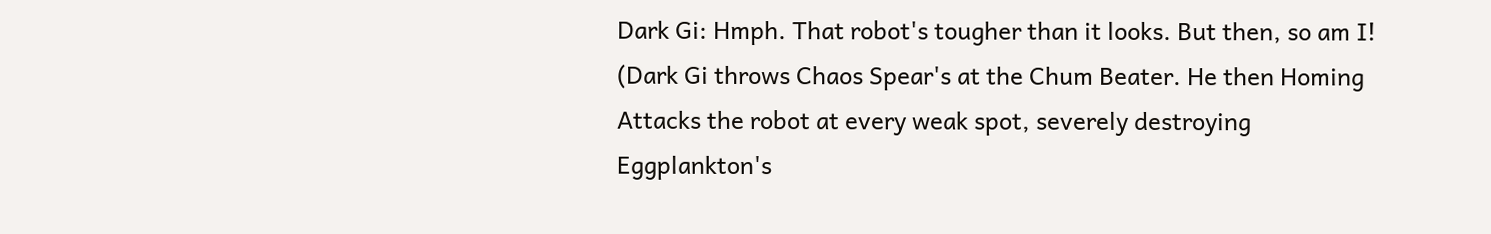Dark Gi: Hmph. That robot's tougher than it looks. But then, so am I! (Dark Gi throws Chaos Spear's at the Chum Beater. He then Homing Attacks the robot at every weak spot, severely destroying Eggplankton's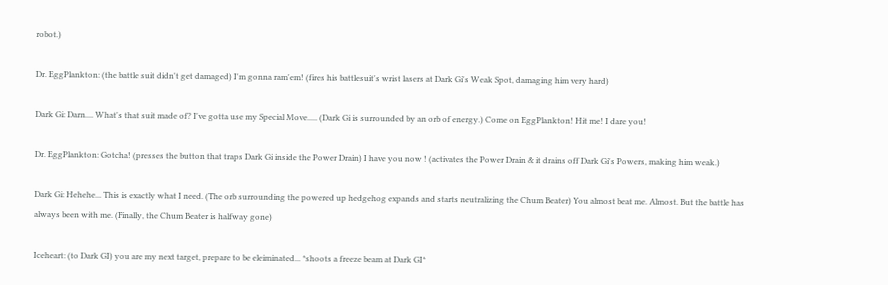robot.)

Dr. EggPlankton: (the battle suit didn't get damaged) I'm gonna ram'em! (fires his battlesuit's wrist lasers at Dark Gi's Weak Spot, damaging him very hard)

Dark Gi: Darn.... What's that suit made of? I've gotta use my Special Move..... (Dark Gi is surrounded by an orb of energy.) Come on EggPlankton! Hit me! I dare you!

Dr. EggPlankton: Gotcha! (presses the button that traps Dark Gi inside the Power Drain) I have you now ! (activates the Power Drain & it drains off Dark Gi's Powers, making him weak.)

Dark Gi: Hehehe... This is exactly what I need. (The orb surrounding the powered up hedgehog expands and starts neutralizing the Chum Beater) You almost beat me. Almost. But the battle has always been with me. (Finally, the Chum Beater is halfway gone)

Iceheart: (to Dark GI) you are my next target, prepare to be eleiminated... *shoots a freeze beam at Dark GI*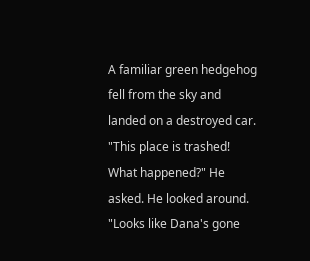A familiar green hedgehog fell from the sky and landed on a destroyed car. "This place is trashed! What happened?" He asked. He looked around. "Looks like Dana's gone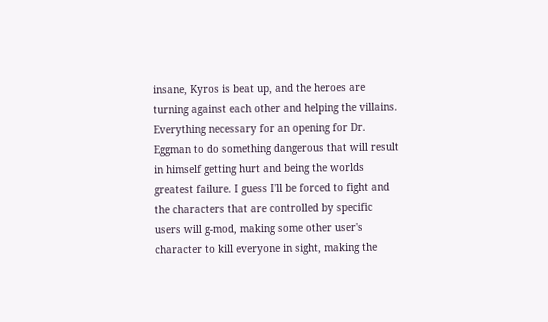insane, Kyros is beat up, and the heroes are turning against each other and helping the villains. Everything necessary for an opening for Dr. Eggman to do something dangerous that will result in himself getting hurt and being the worlds greatest failure. I guess I'll be forced to fight and the characters that are controlled by specific users will g-mod, making some other user's character to kill everyone in sight, making the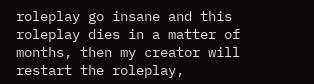roleplay go insane and this roleplay dies in a matter of months, then my creator will restart the roleplay,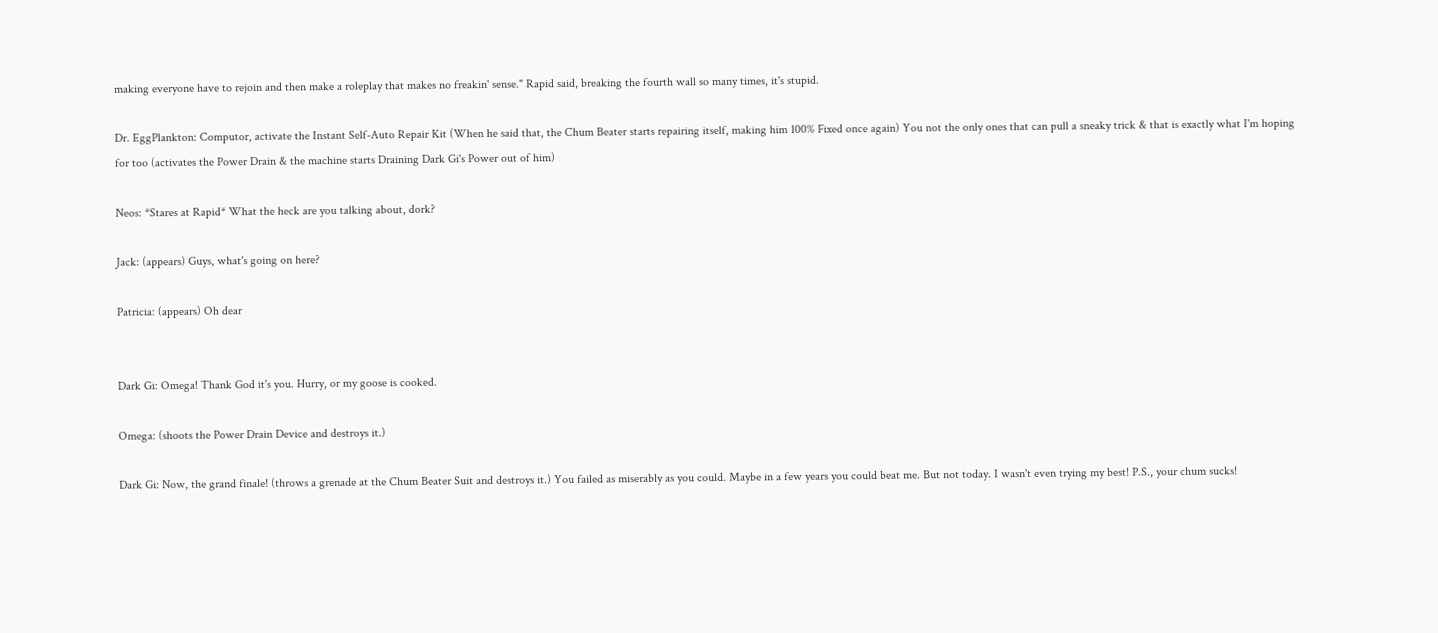making everyone have to rejoin and then make a roleplay that makes no freakin' sense." Rapid said, breaking the fourth wall so many times, it's stupid.

Dr. EggPlankton: Computor, activate the Instant Self-Auto Repair Kit (When he said that, the Chum Beater starts repairing itself, making him 100% Fixed once again) You not the only ones that can pull a sneaky trick & that is exactly what I'm hoping for too (activates the Power Drain & the machine starts Draining Dark Gi's Power out of him)

Neos: *Stares at Rapid* What the heck are you talking about, dork?

Jack: (appears) Guys, what's going on here?

Patricia: (appears) Oh dear


Dark Gi: Omega! Thank God it's you. Hurry, or my goose is cooked.

Omega: (shoots the Power Drain Device and destroys it.)

Dark Gi: Now, the grand finale! (throws a grenade at the Chum Beater Suit and destroys it.) You failed as miserably as you could. Maybe in a few years you could beat me. But not today. I wasn't even trying my best! P.S., your chum sucks!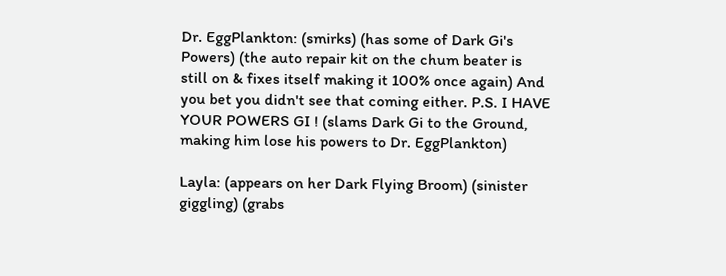Dr. EggPlankton: (smirks) (has some of Dark Gi's Powers) (the auto repair kit on the chum beater is still on & fixes itself making it 100% once again) And you bet you didn't see that coming either. P.S. I HAVE YOUR POWERS GI ! (slams Dark Gi to the Ground, making him lose his powers to Dr. EggPlankton)

Layla: (appears on her Dark Flying Broom) (sinister giggling) (grabs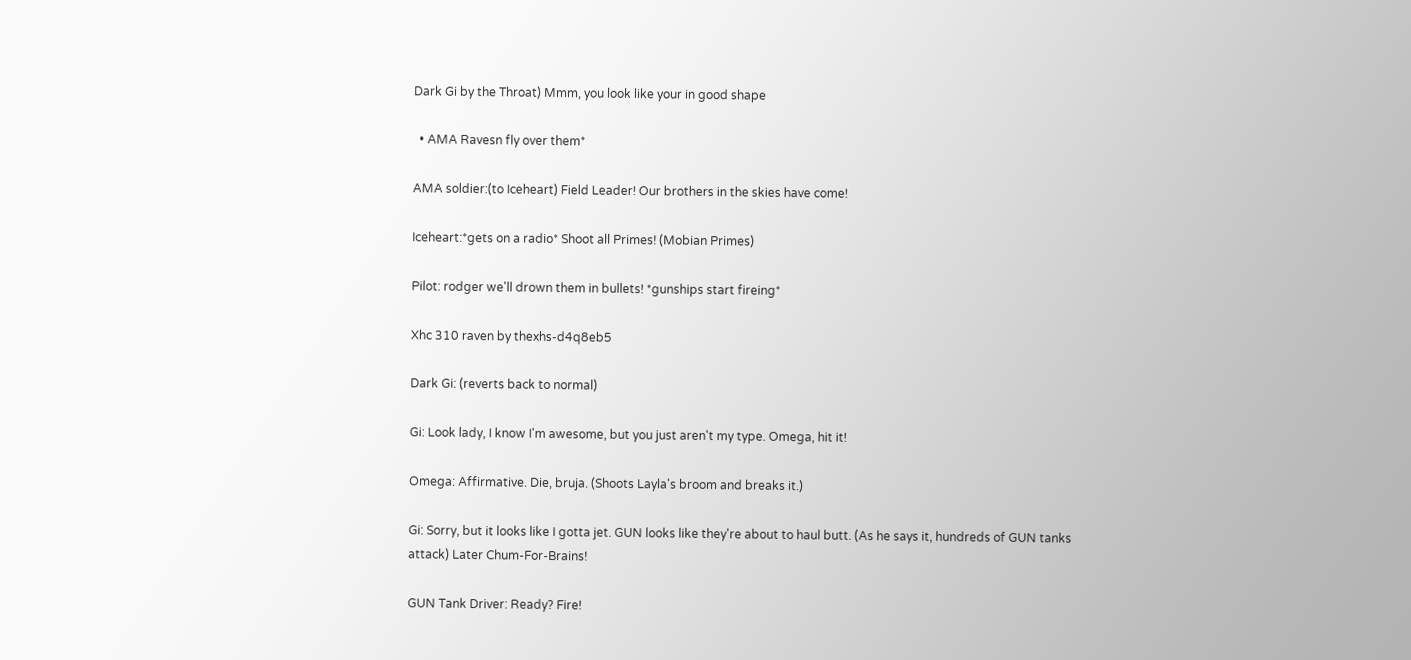Dark Gi by the Throat) Mmm, you look like your in good shape

  • AMA Ravesn fly over them*

AMA soldier:(to Iceheart) Field Leader! Our brothers in the skies have come!

Iceheart:*gets on a radio* Shoot all Primes! (Mobian Primes)

Pilot: rodger we'll drown them in bullets! *gunships start fireing*

Xhc 310 raven by thexhs-d4q8eb5

Dark Gi: (reverts back to normal)

Gi: Look lady, I know I'm awesome, but you just aren't my type. Omega, hit it!

Omega: Affirmative. Die, bruja. (Shoots Layla's broom and breaks it.)

Gi: Sorry, but it looks like I gotta jet. GUN looks like they're about to haul butt. (As he says it, hundreds of GUN tanks attack) Later Chum-For-Brains!

GUN Tank Driver: Ready? Fire!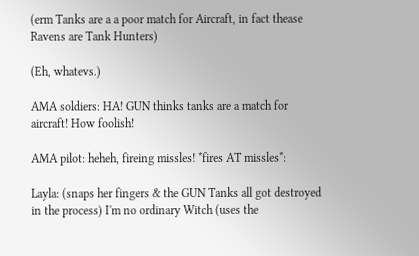(erm Tanks are a a poor match for Aircraft, in fact thease Ravens are Tank Hunters)

(Eh, whatevs.)

AMA soldiers: HA! GUN thinks tanks are a match for aircraft! How foolish!

AMA pilot: heheh, fireing missles! *fires AT missles*:

Layla: (snaps her fingers & the GUN Tanks all got destroyed in the process) I'm no ordinary Witch (uses the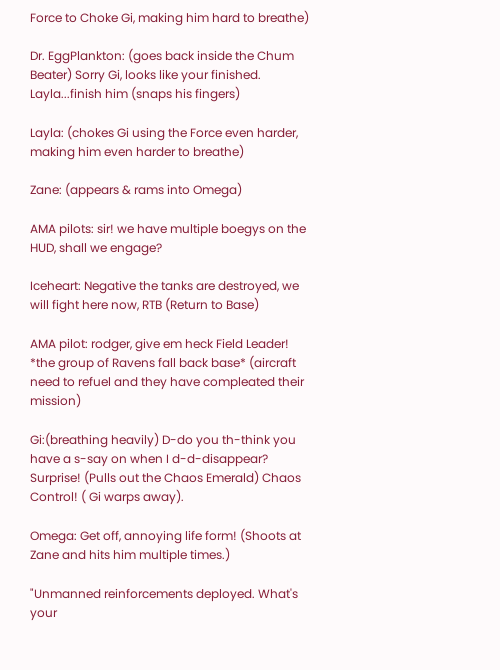Force to Choke Gi, making him hard to breathe)

Dr. EggPlankton: (goes back inside the Chum Beater) Sorry Gi, looks like your finished. Layla...finish him (snaps his fingers)

Layla: (chokes Gi using the Force even harder, making him even harder to breathe)

Zane: (appears & rams into Omega)

AMA pilots: sir! we have multiple boegys on the HUD, shall we engage?

Iceheart: Negative the tanks are destroyed, we will fight here now, RTB (Return to Base)

AMA pilot: rodger, give em heck Field Leader! *the group of Ravens fall back base* (aircraft need to refuel and they have compleated their mission)

Gi:(breathing heavily) D-do you th-think you have a s-say on when I d-d-disappear? Surprise! (Pulls out the Chaos Emerald) Chaos Control! ( Gi warps away).

Omega: Get off, annoying life form! (Shoots at Zane and hits him multiple times.)

"Unmanned reinforcements deployed. What's your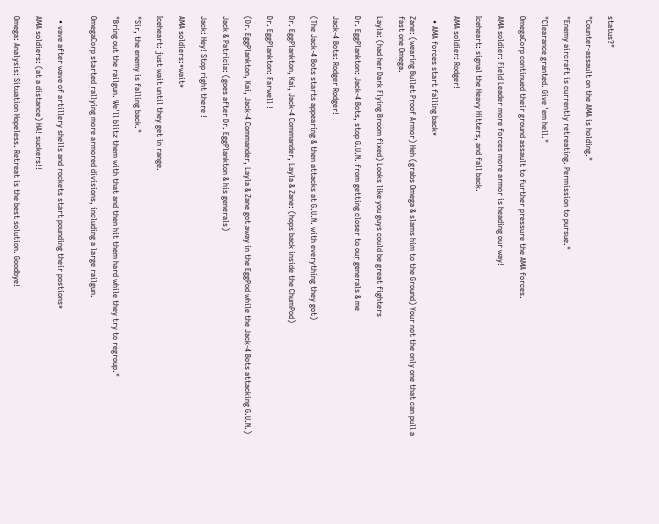status?"

"Counter-assault on the AMA is holding."

"Enemy aircraft is currently retreating. Permission to pursue."

"Clearance granted. Give 'em hell."

OmegaCorp continued their ground assault to further pressure the AMA forces.

AMA soldier: Field Leader more forces more armor is heading our way!

Iceheart: signal the Heavy Hitters, and fall back.

AMA soldier: Rodger!

  • AMA forces start falling back*

Zane: (wearing Bullet Proof Armor) Heh (grabs Omega & slams him to the Ground) Your not the only one that can pull a fast one Omega.

Layla: (had her Dark Flying Broom fixed) Looks like you guys could be great fighters

Dr. EggPlankton: Jack-4 Bots, stop G.U.N. from getting closer to our generals & me

Jack-4 Bots: Rodger Rodger!

(The Jack-4 Bots starts appearing & then attacks at G.U.N. with everything they got)

Dr. EggPlankton, Kai, Jack-4 Commander, Layla & Zane: (hops back inside the ChumPod)

Dr. EggPlankton: Farwell !

(Dr. EggPlankton, Kai, Jack-4 Commander, Layla & Zane got away in the EggPod while the Jack-4 Bots attacking G.U.N.)

Jack & Patricia: (goes after Dr. EggPlankton & his generals)

Jack: Hey! Stop right there !

AMA soldiers:*wait*

Iceheart: just wait until they get in range.

"Sir, the enemy is falling back."

"Bring out the railgun. We'll blitz them with that and then hit them hard while they try to regroup."

OmegaCorp started rallying more armored divisions, including a large railgun.


  • vave after wave of artillery shells and rockets start pounding their postions*

AMA soldiers: (at a distance) HA! suckers!!

Omega: Analysis: Situation Hopeless. Retreat is the best solution. Goodbye!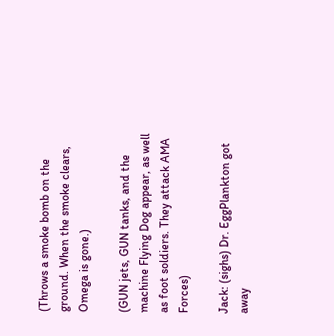(Throws a smoke bomb on the ground. When the smoke clears, Omega is gone.)

(GUN jets, GUN tanks, and the machine Flying Dog appear, as well as foot soldiers. They attack AMA Forces)

Jack: (sighs) Dr. EggPlankton got away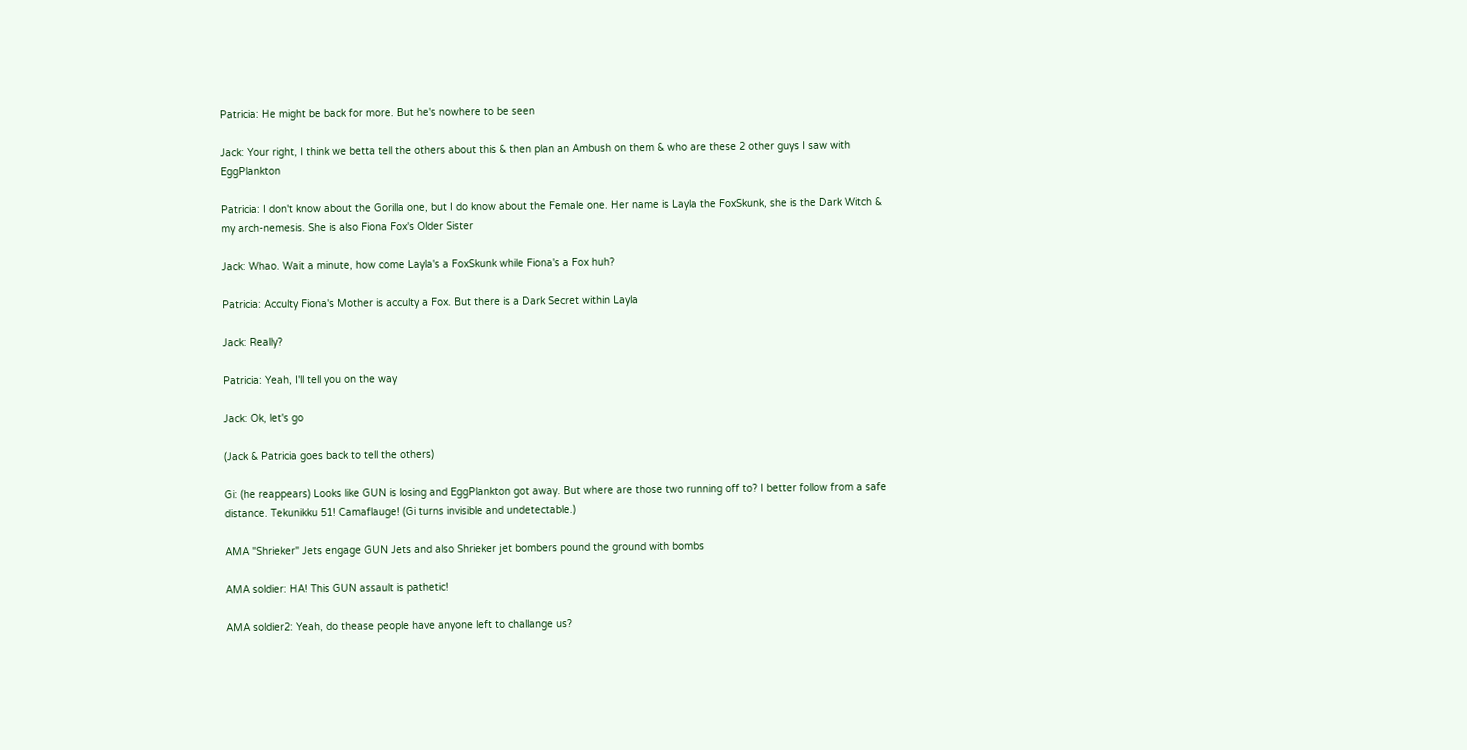Patricia: He might be back for more. But he's nowhere to be seen

Jack: Your right, I think we betta tell the others about this & then plan an Ambush on them & who are these 2 other guys I saw with EggPlankton

Patricia: I don't know about the Gorilla one, but I do know about the Female one. Her name is Layla the FoxSkunk, she is the Dark Witch & my arch-nemesis. She is also Fiona Fox's Older Sister

Jack: Whao. Wait a minute, how come Layla's a FoxSkunk while Fiona's a Fox huh?

Patricia: Acculty Fiona's Mother is acculty a Fox. But there is a Dark Secret within Layla

Jack: Really?

Patricia: Yeah, I'll tell you on the way

Jack: Ok, let's go

(Jack & Patricia goes back to tell the others)

Gi: (he reappears) Looks like GUN is losing and EggPlankton got away. But where are those two running off to? I better follow from a safe distance. Tekunikku 51! Camaflauge! (Gi turns invisible and undetectable.)

AMA "Shrieker" Jets engage GUN Jets and also Shrieker jet bombers pound the ground with bombs

AMA soldier: HA! This GUN assault is pathetic!

AMA soldier2: Yeah, do thease people have anyone left to challange us?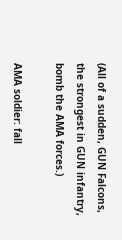(All of a sudden, GUN Falcons, the strongest in GUN infantry, bomb the AMA forces.)

AMA soldier: fall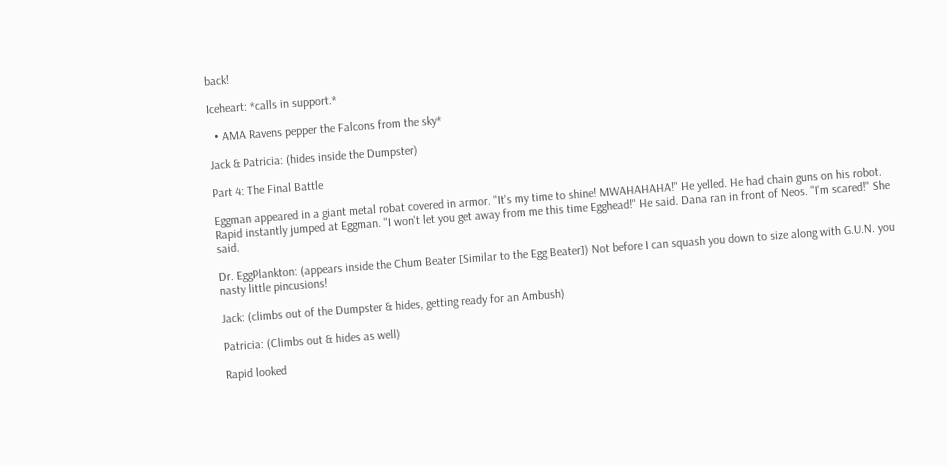back!

Iceheart: *calls in support.*

  • AMA Ravens pepper the Falcons from the sky*

Jack & Patricia: (hides inside the Dumpster)

Part 4: The Final Battle

Eggman appeared in a giant metal robat covered in armor. "It's my time to shine! MWAHAHAHA!" He yelled. He had chain guns on his robot. Rapid instantly jumped at Eggman. "I won't let you get away from me this time Egghead!" He said. Dana ran in front of Neos. "I'm scared!" She said.

Dr. EggPlankton: (appears inside the Chum Beater [Similar to the Egg Beater]) Not before I can squash you down to size along with G.U.N. you nasty little pincusions!

Jack: (climbs out of the Dumpster & hides, getting ready for an Ambush)

Patricia: (Climbs out & hides as well)

Rapid looked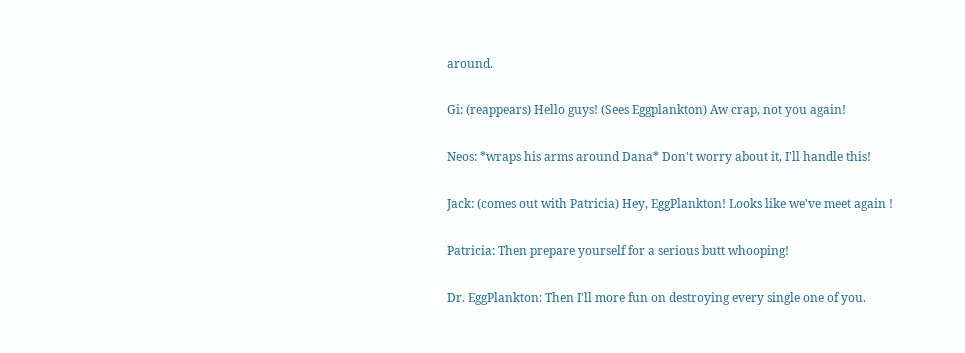around.

Gi: (reappears) Hello guys! (Sees Eggplankton) Aw crap, not you again!

Neos: *wraps his arms around Dana* Don't worry about it, I'll handle this!

Jack: (comes out with Patricia) Hey, EggPlankton! Looks like we've meet again !

Patricia: Then prepare yourself for a serious butt whooping!

Dr. EggPlankton: Then I'll more fun on destroying every single one of you.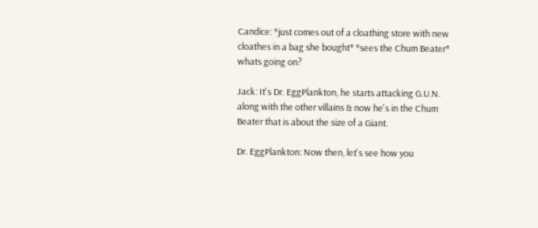Candice: *just comes out of a cloathing store with new cloathes in a bag she bought* *sees the Chum Beater* whats going on?

Jack: It's Dr. EggPlankton, he starts attacking G.U.N. along with the other villains & now he's in the Chum Beater that is about the size of a Giant.

Dr. EggPlankton: Now then, let's see how you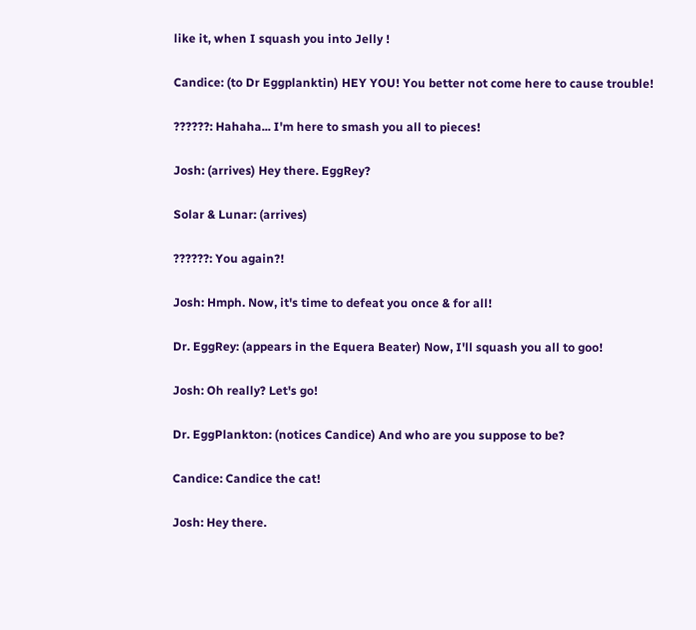like it, when I squash you into Jelly !

Candice: (to Dr Eggplanktin) HEY YOU! You better not come here to cause trouble!

??????: Hahaha... I'm here to smash you all to pieces!

Josh: (arrives) Hey there. EggRey?

Solar & Lunar: (arrives)

??????: You again?!

Josh: Hmph. Now, it's time to defeat you once & for all!

Dr. EggRey: (appears in the Equera Beater) Now, I'll squash you all to goo!

Josh: Oh really? Let's go!

Dr. EggPlankton: (notices Candice) And who are you suppose to be?

Candice: Candice the cat!

Josh: Hey there.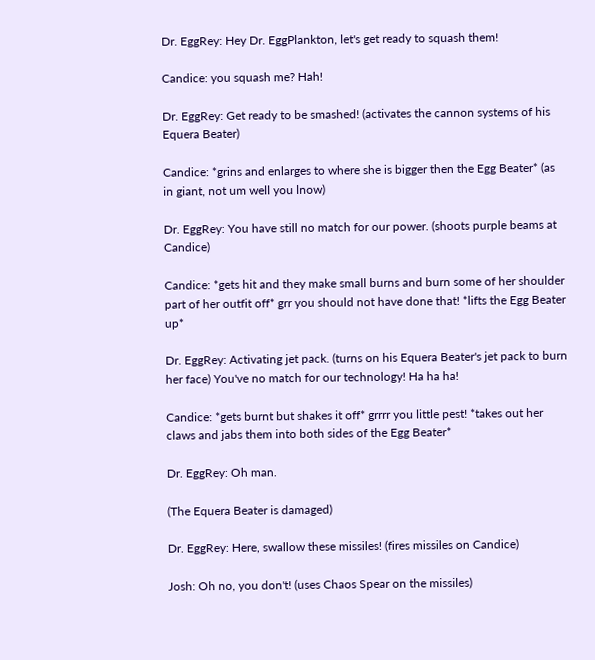Dr. EggRey: Hey Dr. EggPlankton, let's get ready to squash them!

Candice: you squash me? Hah!

Dr. EggRey: Get ready to be smashed! (activates the cannon systems of his Equera Beater)

Candice: *grins and enlarges to where she is bigger then the Egg Beater* (as in giant, not um well you lnow)

Dr. EggRey: You have still no match for our power. (shoots purple beams at Candice)

Candice: *gets hit and they make small burns and burn some of her shoulder part of her outfit off* grr you should not have done that! *lifts the Egg Beater up*

Dr. EggRey: Activating jet pack. (turns on his Equera Beater's jet pack to burn her face) You've no match for our technology! Ha ha ha!

Candice: *gets burnt but shakes it off* grrrr you little pest! *takes out her claws and jabs them into both sides of the Egg Beater*

Dr. EggRey: Oh man.

(The Equera Beater is damaged)

Dr. EggRey: Here, swallow these missiles! (fires missiles on Candice)

Josh: Oh no, you don't! (uses Chaos Spear on the missiles)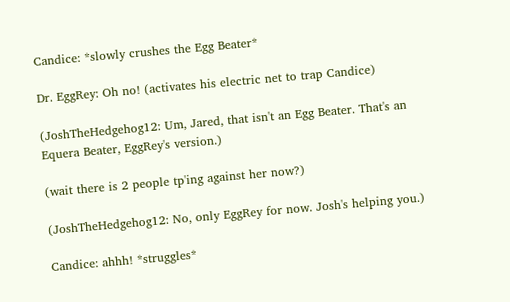Candice: *slowly crushes the Egg Beater*

Dr. EggRey: Oh no! (activates his electric net to trap Candice)

(JoshTheHedgehog12: Um, Jared, that isn't an Egg Beater. That's an Equera Beater, EggRey's version.)

(wait there is 2 people tp'ing against her now?)

(JoshTheHedgehog12: No, only EggRey for now. Josh's helping you.)

Candice: ahhh! *struggles*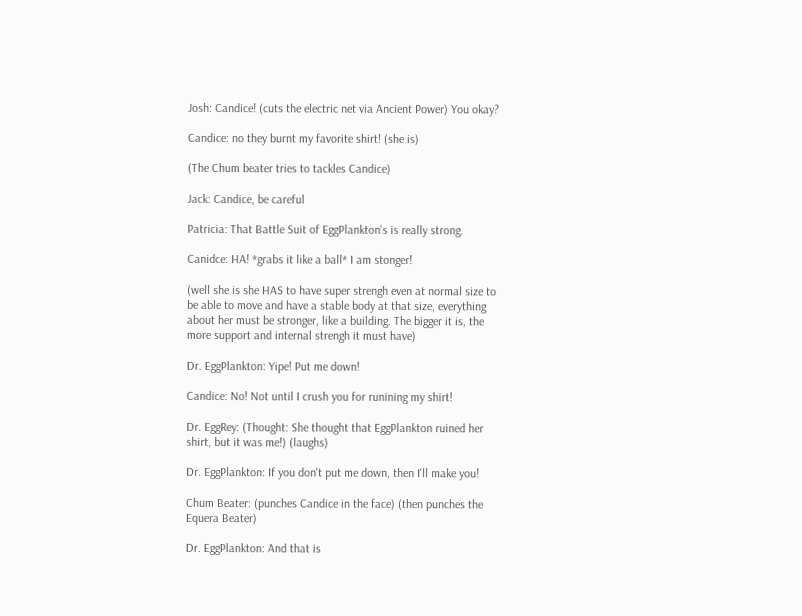Josh: Candice! (cuts the electric net via Ancient Power) You okay?

Candice: no they burnt my favorite shirt! (she is)

(The Chum beater tries to tackles Candice)

Jack: Candice, be careful

Patricia: That Battle Suit of EggPlankton's is really strong.

Canidce: HA! *grabs it like a ball* I am stonger!

(well she is she HAS to have super strengh even at normal size to be able to move and have a stable body at that size, everything about her must be stronger, like a building. The bigger it is, the more support and internal strengh it must have)

Dr. EggPlankton: Yipe! Put me down!

Candice: No! Not until I crush you for runining my shirt!

Dr. EggRey: (Thought: She thought that EggPlankton ruined her shirt, but it was me!) (laughs)

Dr. EggPlankton: If you don't put me down, then I'll make you!

Chum Beater: (punches Candice in the face) (then punches the Equera Beater)

Dr. EggPlankton: And that is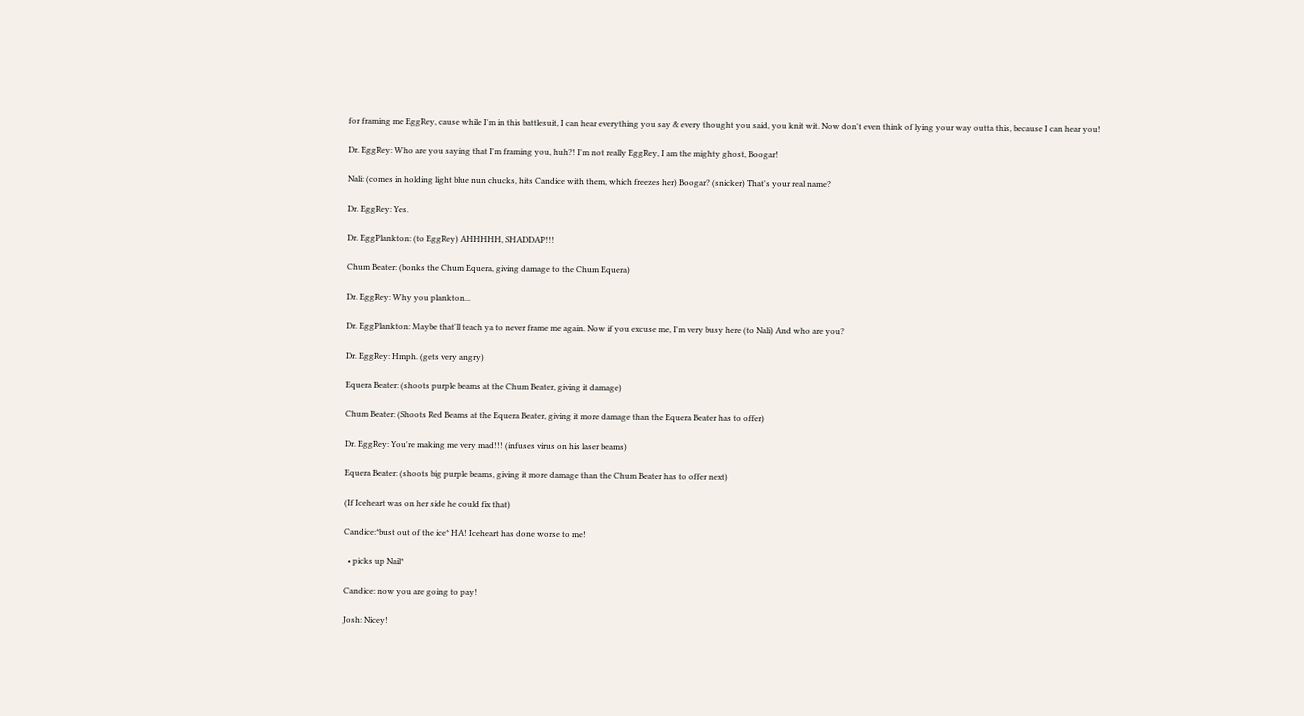for framing me EggRey, cause while I'm in this battlesuit, I can hear everything you say & every thought you said, you knit wit. Now don't even think of lying your way outta this, because I can hear you!

Dr. EggRey: Who are you saying that I'm framing you, huh?! I'm not really EggRey, I am the mighty ghost, Boogar!

Nali: (comes in holding light blue nun chucks, hits Candice with them, which freezes her) Boogar? (snicker) That's your real name?

Dr. EggRey: Yes.

Dr. EggPlankton: (to EggRey) AHHHHH, SHADDAP!!!

Chum Beater: (bonks the Chum Equera, giving damage to the Chum Equera)

Dr. EggRey: Why you plankton...

Dr. EggPlankton: Maybe that'll teach ya to never frame me again. Now if you excuse me, I'm very busy here (to Nali) And who are you?

Dr. EggRey: Hmph. (gets very angry)

Equera Beater: (shoots purple beams at the Chum Beater, giving it damage)

Chum Beater: (Shoots Red Beams at the Equera Beater, giving it more damage than the Equera Beater has to offer)

Dr. EggRey: You're making me very mad!!! (infuses virus on his laser beams)

Equera Beater: (shoots big purple beams, giving it more damage than the Chum Beater has to offer next)

(If Iceheart was on her side he could fix that)

Candice:*bust out of the ice* HA! Iceheart has done worse to me!

  • picks up Nail*

Candice: now you are going to pay!

Josh: Nicey!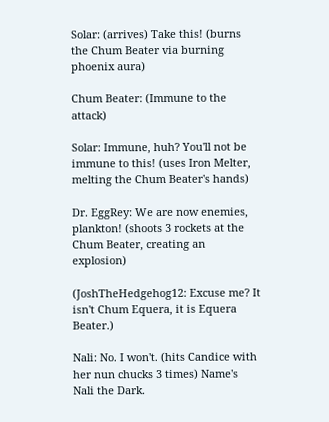Solar: (arrives) Take this! (burns the Chum Beater via burning phoenix aura)

Chum Beater: (Immune to the attack)

Solar: Immune, huh? You'll not be immune to this! (uses Iron Melter, melting the Chum Beater's hands)

Dr. EggRey: We are now enemies, plankton! (shoots 3 rockets at the Chum Beater, creating an explosion)

(JoshTheHedgehog12: Excuse me? It isn't Chum Equera, it is Equera Beater.)

Nali: No. I won't. (hits Candice with her nun chucks 3 times) Name's Nali the Dark.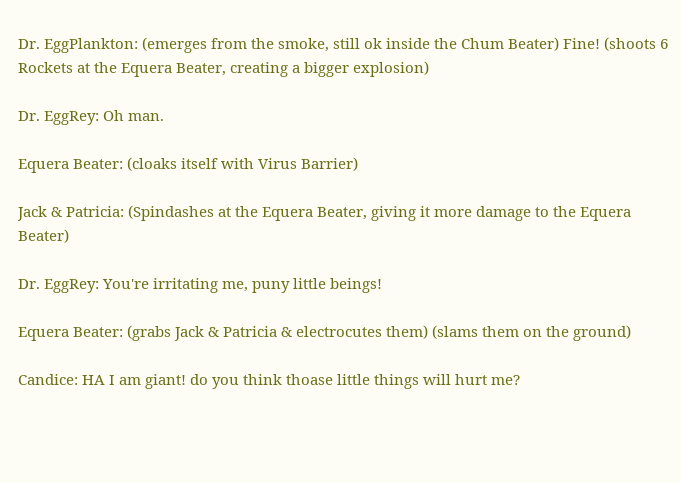Dr. EggPlankton: (emerges from the smoke, still ok inside the Chum Beater) Fine! (shoots 6 Rockets at the Equera Beater, creating a bigger explosion)

Dr. EggRey: Oh man.

Equera Beater: (cloaks itself with Virus Barrier)

Jack & Patricia: (Spindashes at the Equera Beater, giving it more damage to the Equera Beater)

Dr. EggRey: You're irritating me, puny little beings!

Equera Beater: (grabs Jack & Patricia & electrocutes them) (slams them on the ground)

Candice: HA I am giant! do you think thoase little things will hurt me?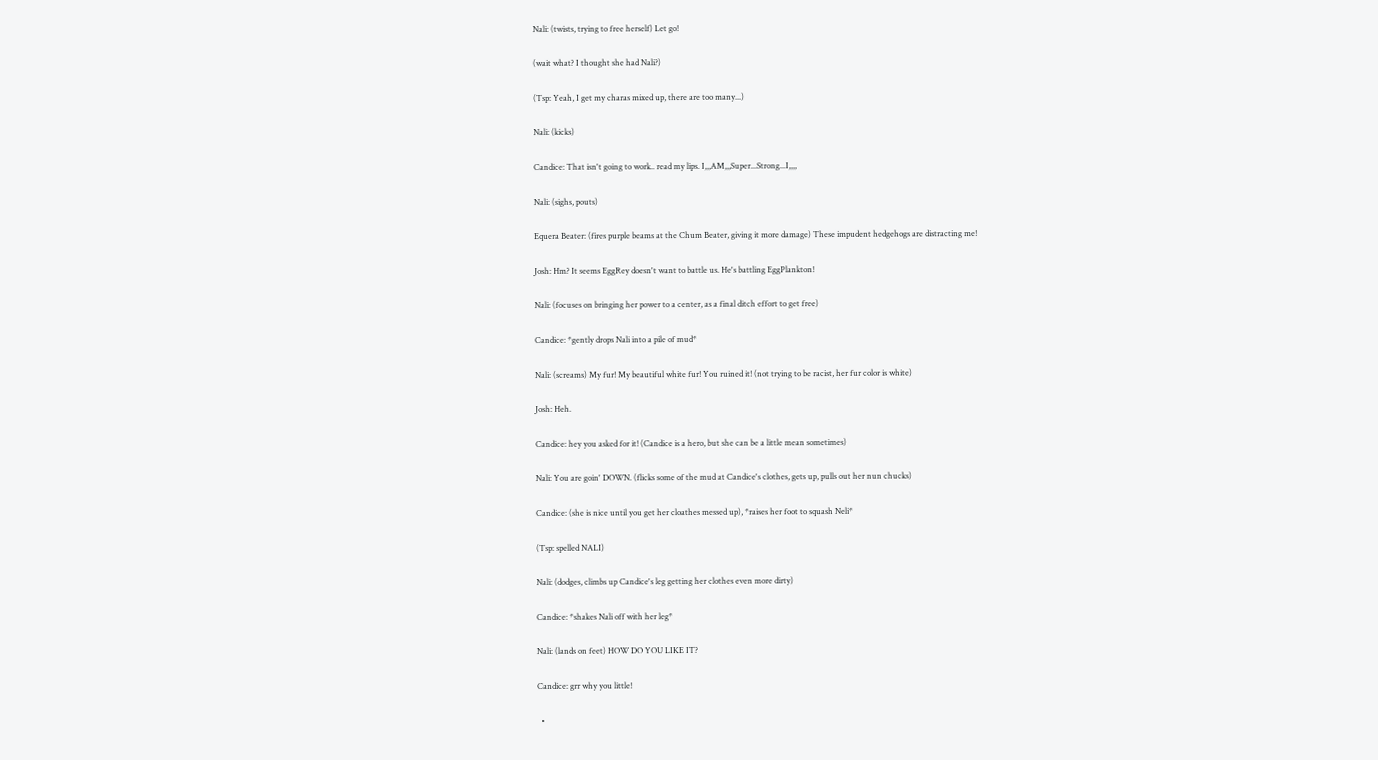Nali: (twists, trying to free herself) Let go!

(wait what? I thought she had Nali?)

(Tsp: Yeah, I get my charas mixed up, there are too many...)

Nali: (kicks)

Candice: That isn't going to work.. read my lips. I,,,AM,,,Super...Strong...I,,,,

Nali: (sighs, pouts)

Equera Beater: (fires purple beams at the Chum Beater, giving it more damage) These impudent hedgehogs are distracting me!

Josh: Hm? It seems EggRey doesn't want to battle us. He's battling EggPlankton!

Nali: (focuses on bringing her power to a center, as a final ditch effort to get free)

Candice: *gently drops Nali into a pile of mud*

Nali: (screams) My fur! My beautiful white fur! You ruined it! (not trying to be racist, her fur color is white)

Josh: Heh.

Candice: hey you asked for it! (Candice is a hero, but she can be a little mean sometimes)

Nali: You are goin' DOWN. (flicks some of the mud at Candice's clothes, gets up, pulls out her nun chucks)

Candice: (she is nice until you get her cloathes messed up), *raises her foot to squash Neli*

(Tsp: spelled NALI)

Nali: (dodges, climbs up Candice's leg getting her clothes even more dirty)

Candice: *shakes Nali off with her leg*

Nali: (lands on feet) HOW DO YOU LIKE IT?

Candice: grr why you little!

  •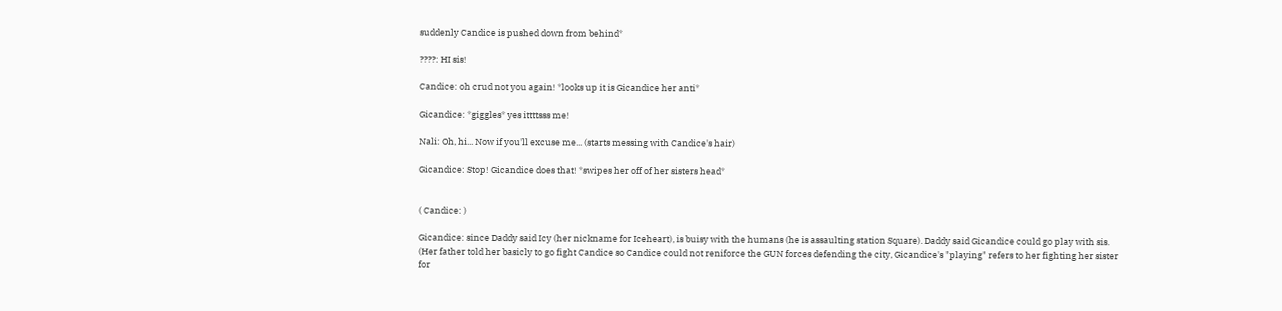suddenly Candice is pushed down from behind*

????: HI sis!

Candice: oh crud not you again! *looks up it is Gicandice her anti*

Gicandice: *giggles* yes ittttsss me!

Nali: Oh, hi... Now if you'll excuse me... (starts messing with Candice's hair)

Gicandice: Stop! Gicandice does that! *swipes her off of her sisters head*


( Candice: )

Gicandice: since Daddy said Icy (her nickname for Iceheart), is buisy with the humans (he is assaulting station Square). Daddy said Gicandice could go play with sis. (Her father told her basicly to go fight Candice so Candice could not reniforce the GUN forces defending the city, Gicandice's "playing" refers to her fighting her sister for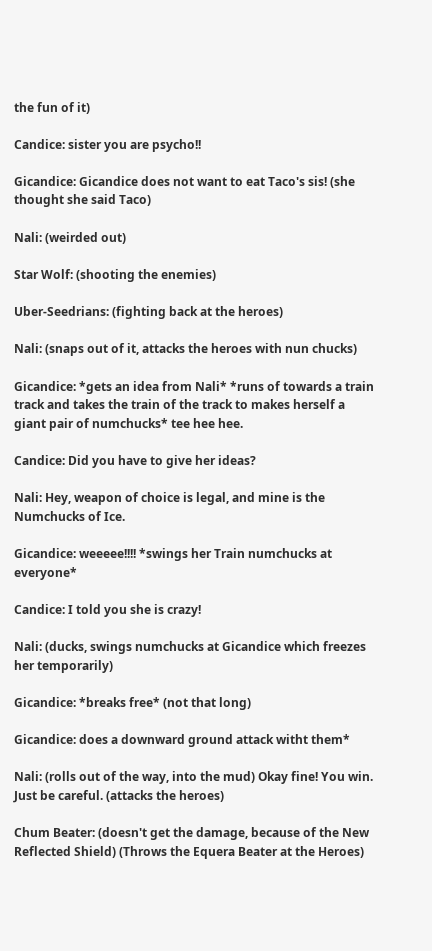the fun of it)

Candice: sister you are psycho!!

Gicandice: Gicandice does not want to eat Taco's sis! (she thought she said Taco)

Nali: (weirded out)

Star Wolf: (shooting the enemies)

Uber-Seedrians: (fighting back at the heroes)

Nali: (snaps out of it, attacks the heroes with nun chucks)

Gicandice: *gets an idea from Nali* *runs of towards a train track and takes the train of the track to makes herself a giant pair of numchucks* tee hee hee.

Candice: Did you have to give her ideas?

Nali: Hey, weapon of choice is legal, and mine is the Numchucks of Ice.

Gicandice: weeeee!!!! *swings her Train numchucks at everyone*

Candice: I told you she is crazy!

Nali: (ducks, swings numchucks at Gicandice which freezes her temporarily)

Gicandice: *breaks free* (not that long)

Gicandice: does a downward ground attack witht them*

Nali: (rolls out of the way, into the mud) Okay fine! You win. Just be careful. (attacks the heroes)

Chum Beater: (doesn't get the damage, because of the New Reflected Shield) (Throws the Equera Beater at the Heroes)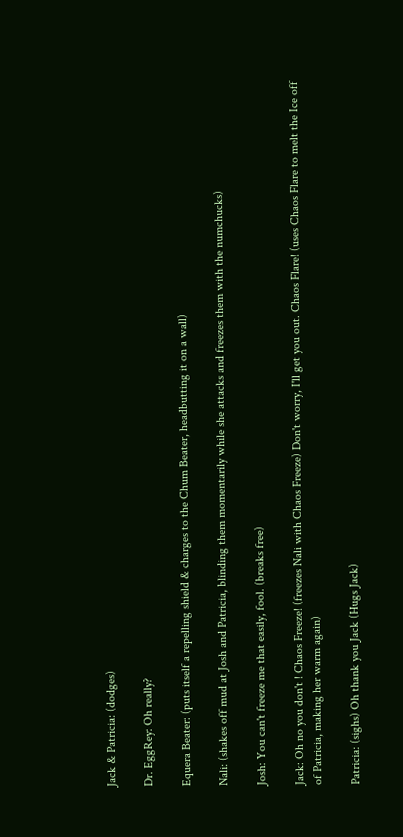Jack & Patricia: (dodges)

Dr. EggRey: Oh really?

Equera Beater: (puts itself a repelling shield & charges to the Chum Beater, headbutting it on a wall)

Nali: (shakes off mud at Josh and Patricia, blinding them momentarily while she attacks and freezes them with the numchucks)

Josh: You can't freeze me that easily, fool. (breaks free)

Jack: Oh no you don't ! Chaos Freeze! (freezes Nali with Chaos Freeze) Don't worry, I'll get you out. Chaos Flare! (uses Chaos Flare to melt the Ice off of Patricia, making her warm again)

Patricia: (sighs) Oh thank you Jack (Hugs Jack)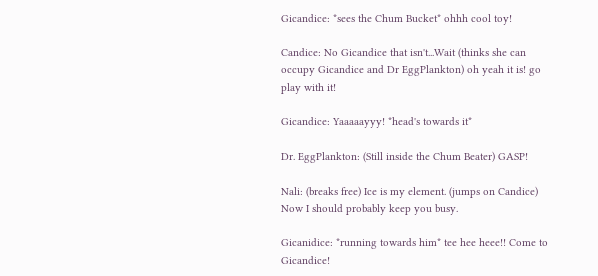Gicandice: *sees the Chum Bucket* ohhh cool toy!

Candice: No Gicandice that isn't...Wait (thinks she can occupy Gicandice and Dr EggPlankton) oh yeah it is! go play with it!

Gicandice: Yaaaaayyy! *head's towards it*

Dr. EggPlankton: (Still inside the Chum Beater) GASP!

Nali: (breaks free) Ice is my element. (jumps on Candice) Now I should probably keep you busy.

Gicanidice: *running towards him* tee hee heee!! Come to Gicandice!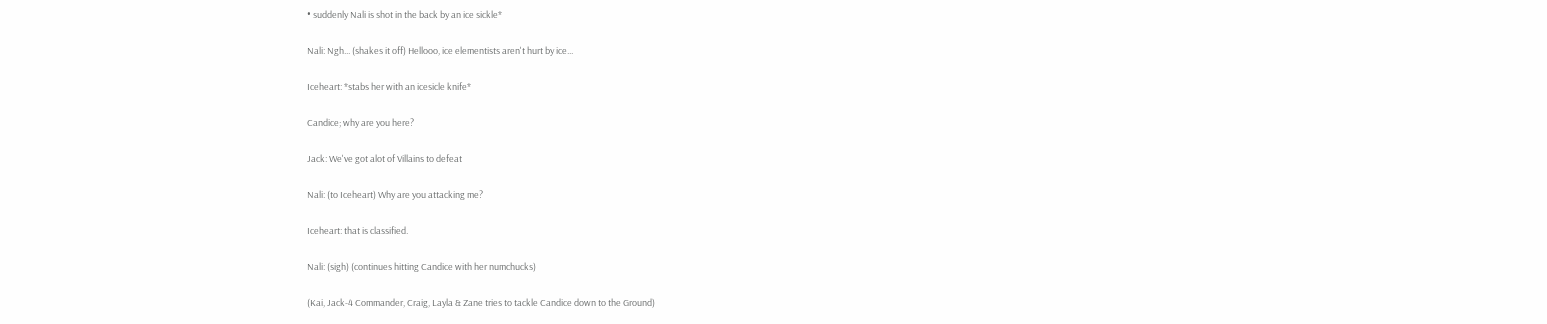• suddenly Nali is shot in the back by an ice sickle*

Nali: Ngh... (shakes it off) Hellooo, ice elementists aren't hurt by ice...

Iceheart: *stabs her with an icesicle knife*

Candice; why are you here?

Jack: We've got alot of Villains to defeat

Nali: (to Iceheart) Why are you attacking me?

Iceheart: that is classified.

Nali: (sigh) (continues hitting Candice with her numchucks)

(Kai, Jack-4 Commander, Craig, Layla & Zane tries to tackle Candice down to the Ground)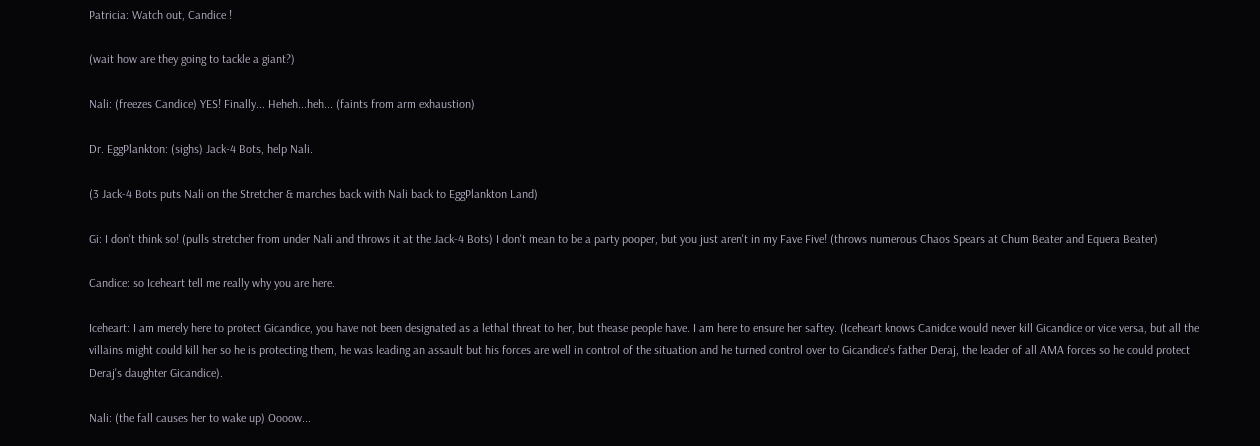Patricia: Watch out, Candice !

(wait how are they going to tackle a giant?)

Nali: (freezes Candice) YES! Finally... Heheh...heh... (faints from arm exhaustion)

Dr. EggPlankton: (sighs) Jack-4 Bots, help Nali.

(3 Jack-4 Bots puts Nali on the Stretcher & marches back with Nali back to EggPlankton Land)

Gi: I don't think so! (pulls stretcher from under Nali and throws it at the Jack-4 Bots) I don't mean to be a party pooper, but you just aren't in my Fave Five! (throws numerous Chaos Spears at Chum Beater and Equera Beater)

Candice: so Iceheart tell me really why you are here.

Iceheart: I am merely here to protect Gicandice, you have not been designated as a lethal threat to her, but thease people have. I am here to ensure her saftey. (Iceheart knows Canidce would never kill Gicandice or vice versa, but all the villains might could kill her so he is protecting them, he was leading an assault but his forces are well in control of the situation and he turned control over to Gicandice's father Deraj, the leader of all AMA forces so he could protect Deraj's daughter Gicandice).

Nali: (the fall causes her to wake up) Oooow...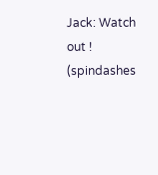Jack: Watch out ! (spindashes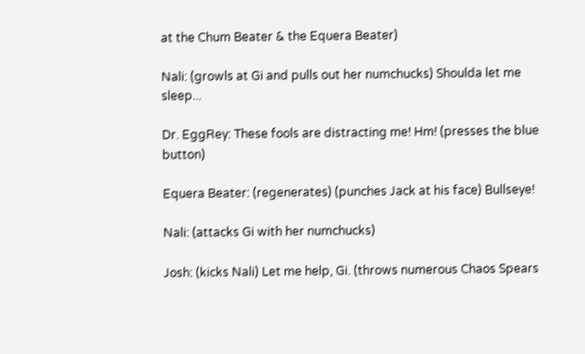at the Chum Beater & the Equera Beater)

Nali: (growls at Gi and pulls out her numchucks) Shoulda let me sleep...

Dr. EggRey: These fools are distracting me! Hm! (presses the blue button)

Equera Beater: (regenerates) (punches Jack at his face) Bullseye!

Nali: (attacks Gi with her numchucks)

Josh: (kicks Nali) Let me help, Gi. (throws numerous Chaos Spears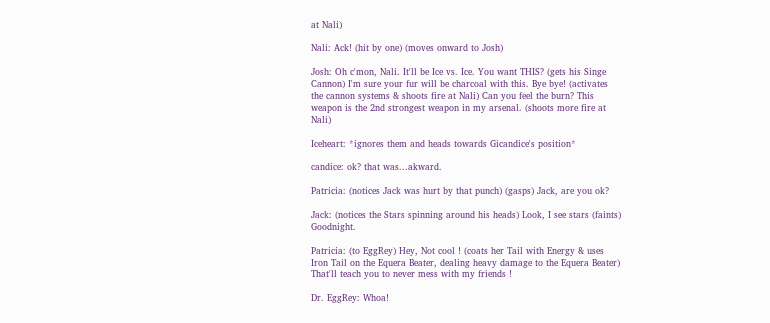at Nali)

Nali: Ack! (hit by one) (moves onward to Josh)

Josh: Oh c'mon, Nali. It'll be Ice vs. Ice. You want THIS? (gets his Singe Cannon) I'm sure your fur will be charcoal with this. Bye bye! (activates the cannon systems & shoots fire at Nali) Can you feel the burn? This weapon is the 2nd strongest weapon in my arsenal. (shoots more fire at Nali)

Iceheart: *ignores them and heads towards Gicandice's position*

candice: ok? that was...akward.

Patricia: (notices Jack was hurt by that punch) (gasps) Jack, are you ok?

Jack: (notices the Stars spinning around his heads) Look, I see stars (faints) Goodnight.

Patricia: (to EggRey) Hey, Not cool ! (coats her Tail with Energy & uses Iron Tail on the Equera Beater, dealing heavy damage to the Equera Beater) That'll teach you to never mess with my friends !

Dr. EggRey: Whoa!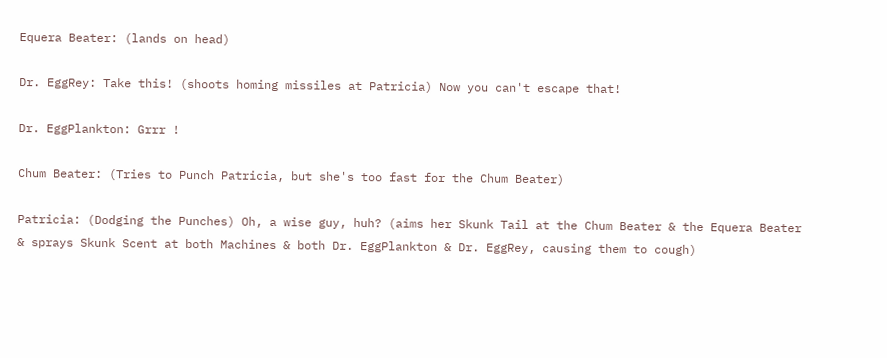Equera Beater: (lands on head)

Dr. EggRey: Take this! (shoots homing missiles at Patricia) Now you can't escape that!

Dr. EggPlankton: Grrr !

Chum Beater: (Tries to Punch Patricia, but she's too fast for the Chum Beater)

Patricia: (Dodging the Punches) Oh, a wise guy, huh? (aims her Skunk Tail at the Chum Beater & the Equera Beater & sprays Skunk Scent at both Machines & both Dr. EggPlankton & Dr. EggRey, causing them to cough)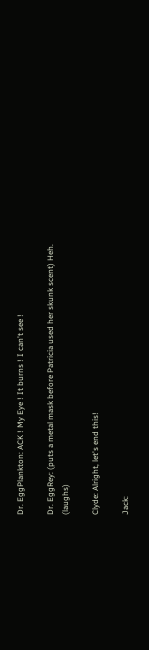Dr. EggPlankton: ACK ! My Eye ! It burns ! I can't see !

Dr. EggRey: (puts a metal mask before Patricia used her skunk scent) Heh. (laughs)

Clyde: Alright, let's end this!

Jack: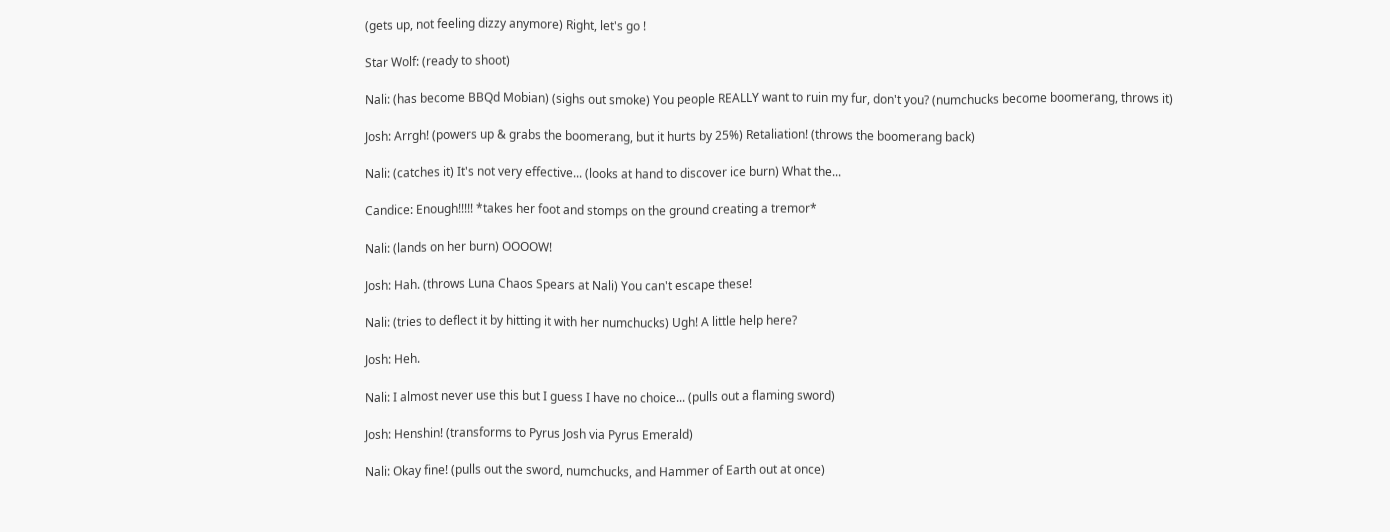(gets up, not feeling dizzy anymore) Right, let's go !

Star Wolf: (ready to shoot)

Nali: (has become BBQd Mobian) (sighs out smoke) You people REALLY want to ruin my fur, don't you? (numchucks become boomerang, throws it)

Josh: Arrgh! (powers up & grabs the boomerang, but it hurts by 25%) Retaliation! (throws the boomerang back)

Nali: (catches it) It's not very effective... (looks at hand to discover ice burn) What the...

Candice: Enough!!!!! *takes her foot and stomps on the ground creating a tremor*

Nali: (lands on her burn) OOOOW!

Josh: Hah. (throws Luna Chaos Spears at Nali) You can't escape these!

Nali: (tries to deflect it by hitting it with her numchucks) Ugh! A little help here?

Josh: Heh.

Nali: I almost never use this but I guess I have no choice... (pulls out a flaming sword)

Josh: Henshin! (transforms to Pyrus Josh via Pyrus Emerald)

Nali: Okay fine! (pulls out the sword, numchucks, and Hammer of Earth out at once)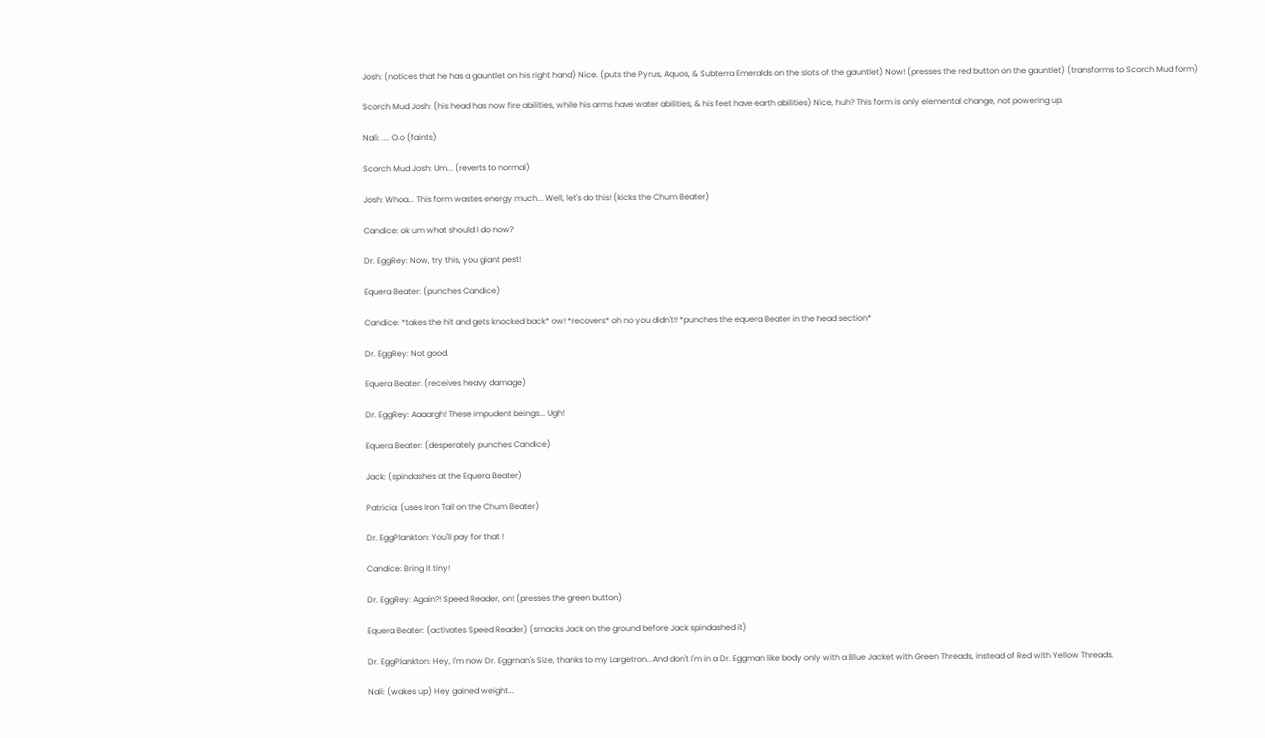Josh: (notices that he has a gauntlet on his right hand) Nice. (puts the Pyrus, Aquos, & Subterra Emeralds on the slots of the gauntlet) Now! (presses the red button on the gauntlet) (transforms to Scorch Mud form)

Scorch Mud Josh: (his head has now fire abilities, while his arms have water abilities, & his feet have earth abilities) Nice, huh? This form is only elemental change, not powering up.

Nali: .... O.o (faints)

Scorch Mud Josh: Um... (reverts to normal)

Josh: Whoa... This form wastes energy much... Well, let's do this! (kicks the Chum Beater)

Candice: ok um what should I do now?

Dr. EggRey: Now, try this, you giant pest!

Equera Beater: (punches Candice)

Candice: *takes the hit and gets knocked back* ow! *recovers* oh no you didn't!! *punches the equera Beater in the head section*

Dr. EggRey: Not good.

Equera Beater: (receives heavy damage)

Dr. EggRey: Aaaargh! These impudent beings... Ugh!

Equera Beater: (desperately punches Candice)

Jack: (spindashes at the Equera Beater)

Patricia: (uses Iron Tail on the Chum Beater)

Dr. EggPlankton: You'll pay for that !

Candice: Bring it tiny!

Dr. EggRey: Again?! Speed Reader, on! (presses the green button)

Equera Beater: (activates Speed Reader) (smacks Jack on the ground before Jack spindashed it)

Dr. EggPlankton: Hey, I'm now Dr. Eggman's Size, thanks to my Largetron...And don't I'm in a Dr. Eggman like body only with a Blue Jacket with Green Threads, instead of Red with Yellow Threads.

Nali: (wakes up) Hey gained weight...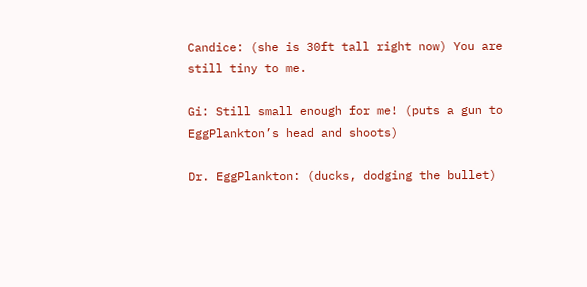Candice: (she is 30ft tall right now) You are still tiny to me.

Gi: Still small enough for me! (puts a gun to EggPlankton’s head and shoots)

Dr. EggPlankton: (ducks, dodging the bullet)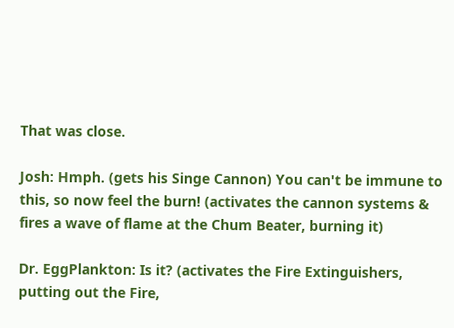That was close.

Josh: Hmph. (gets his Singe Cannon) You can't be immune to this, so now feel the burn! (activates the cannon systems & fires a wave of flame at the Chum Beater, burning it)

Dr. EggPlankton: Is it? (activates the Fire Extinguishers, putting out the Fire,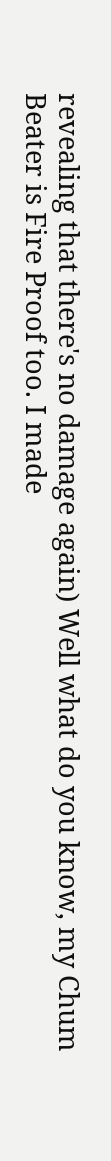revealing that there's no damage again) Well what do you know, my Chum Beater is Fire Proof too. I made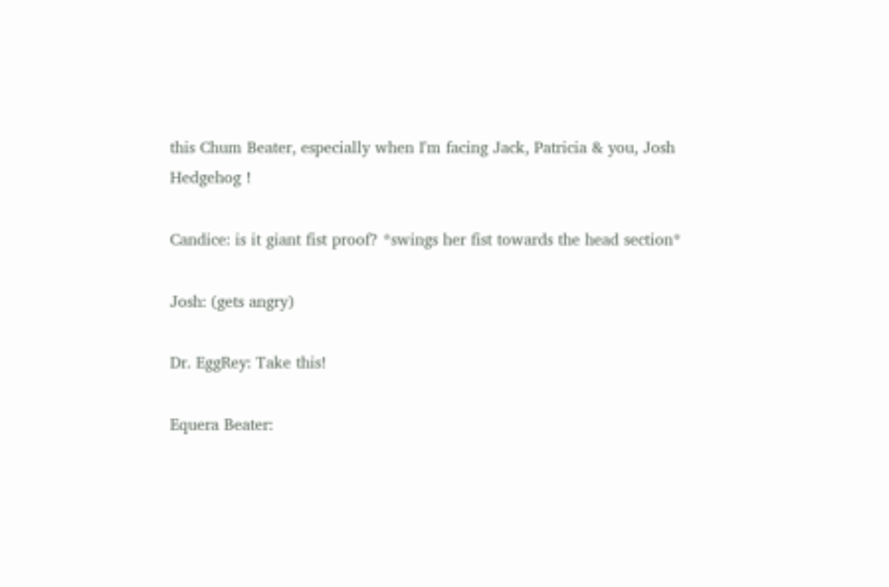this Chum Beater, especially when I'm facing Jack, Patricia & you, Josh Hedgehog !

Candice: is it giant fist proof? *swings her fist towards the head section*

Josh: (gets angry)

Dr. EggRey: Take this!

Equera Beater: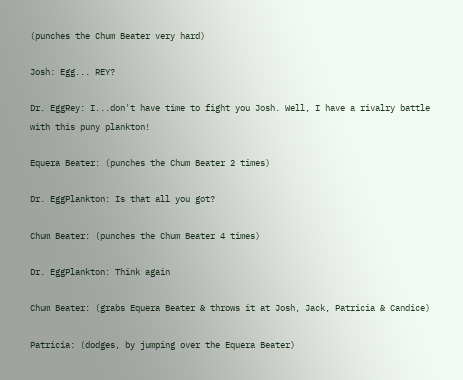(punches the Chum Beater very hard)

Josh: Egg... REY?

Dr. EggRey: I...don't have time to fight you Josh. Well, I have a rivalry battle with this puny plankton!

Equera Beater: (punches the Chum Beater 2 times)

Dr. EggPlankton: Is that all you got?

Chum Beater: (punches the Chum Beater 4 times)

Dr. EggPlankton: Think again

Chum Beater: (grabs Equera Beater & throws it at Josh, Jack, Patricia & Candice)

Patricia: (dodges, by jumping over the Equera Beater)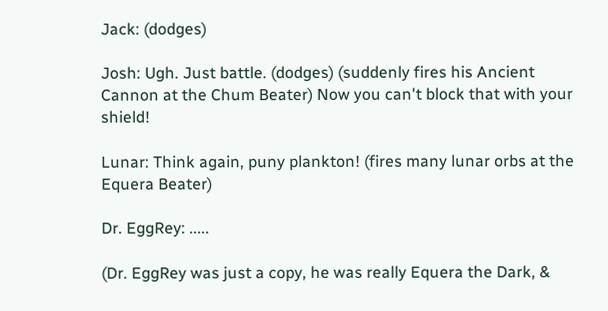Jack: (dodges)

Josh: Ugh. Just battle. (dodges) (suddenly fires his Ancient Cannon at the Chum Beater) Now you can't block that with your shield!

Lunar: Think again, puny plankton! (fires many lunar orbs at the Equera Beater)

Dr. EggRey: .....

(Dr. EggRey was just a copy, he was really Equera the Dark, &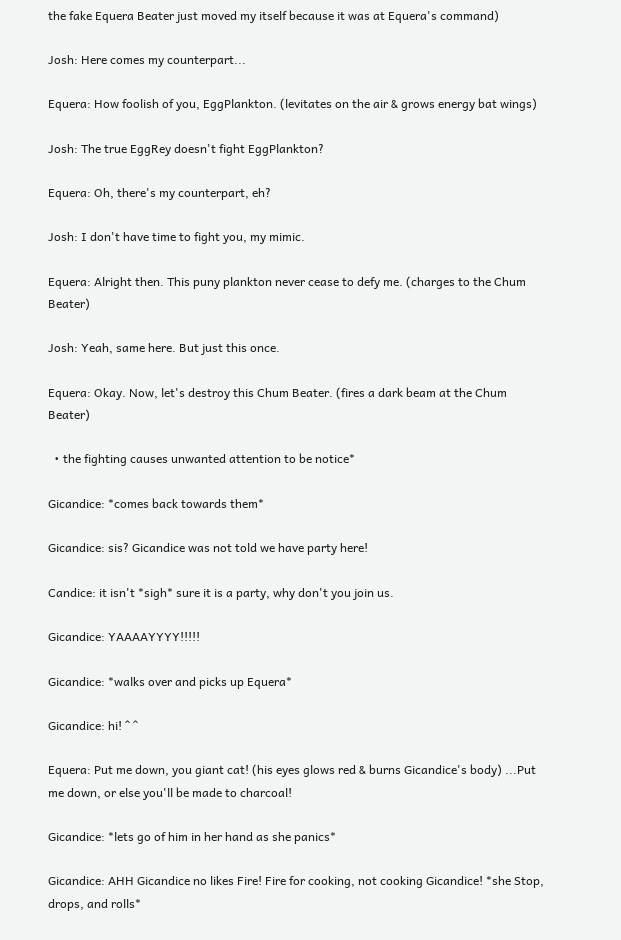the fake Equera Beater just moved my itself because it was at Equera's command)

Josh: Here comes my counterpart...

Equera: How foolish of you, EggPlankton. (levitates on the air & grows energy bat wings)

Josh: The true EggRey doesn't fight EggPlankton?

Equera: Oh, there's my counterpart, eh?

Josh: I don't have time to fight you, my mimic.

Equera: Alright then. This puny plankton never cease to defy me. (charges to the Chum Beater)

Josh: Yeah, same here. But just this once.

Equera: Okay. Now, let's destroy this Chum Beater. (fires a dark beam at the Chum Beater)

  • the fighting causes unwanted attention to be notice*

Gicandice: *comes back towards them*

Gicandice: sis? Gicandice was not told we have party here!

Candice: it isn't *sigh* sure it is a party, why don't you join us.

Gicandice: YAAAAYYYY!!!!!

Gicandice: *walks over and picks up Equera*

Gicandice: hi! ^ ^

Equera: Put me down, you giant cat! (his eyes glows red & burns Gicandice's body) ...Put me down, or else you'll be made to charcoal!

Gicandice: *lets go of him in her hand as she panics*

Gicandice: AHH Gicandice no likes Fire! Fire for cooking, not cooking Gicandice! *she Stop, drops, and rolls*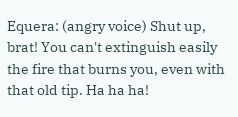Equera: (angry voice) Shut up, brat! You can't extinguish easily the fire that burns you, even with that old tip. Ha ha ha!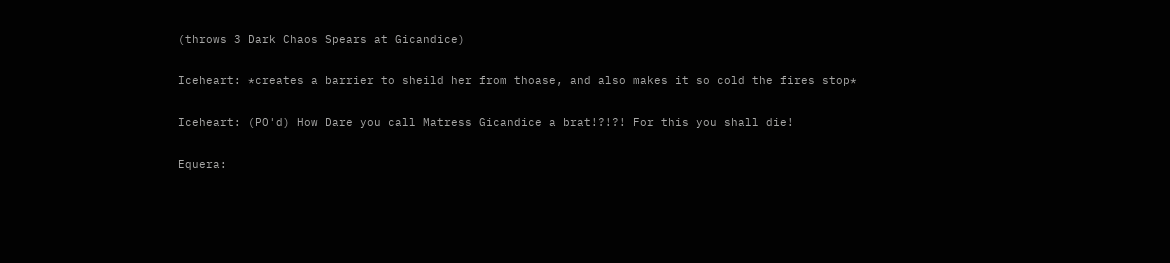(throws 3 Dark Chaos Spears at Gicandice)

Iceheart: *creates a barrier to sheild her from thoase, and also makes it so cold the fires stop*

Iceheart: (PO'd) How Dare you call Matress Gicandice a brat!?!?! For this you shall die!

Equera: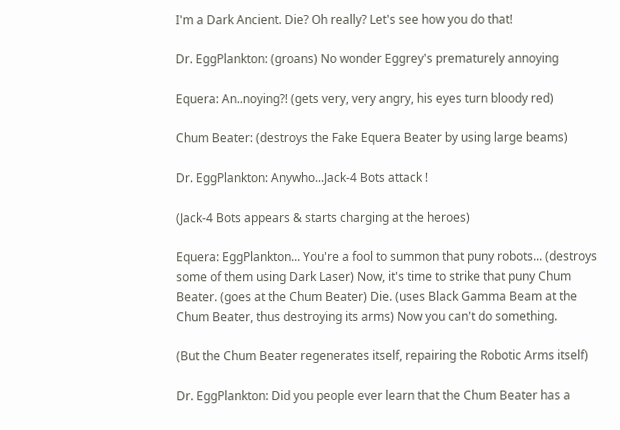I'm a Dark Ancient. Die? Oh really? Let's see how you do that!

Dr. EggPlankton: (groans) No wonder Eggrey's prematurely annoying

Equera: An..noying?! (gets very, very angry, his eyes turn bloody red)

Chum Beater: (destroys the Fake Equera Beater by using large beams)

Dr. EggPlankton: Anywho...Jack-4 Bots attack !

(Jack-4 Bots appears & starts charging at the heroes)

Equera: EggPlankton... You're a fool to summon that puny robots... (destroys some of them using Dark Laser) Now, it's time to strike that puny Chum Beater. (goes at the Chum Beater) Die. (uses Black Gamma Beam at the Chum Beater, thus destroying its arms) Now you can't do something.

(But the Chum Beater regenerates itself, repairing the Robotic Arms itself)

Dr. EggPlankton: Did you people ever learn that the Chum Beater has a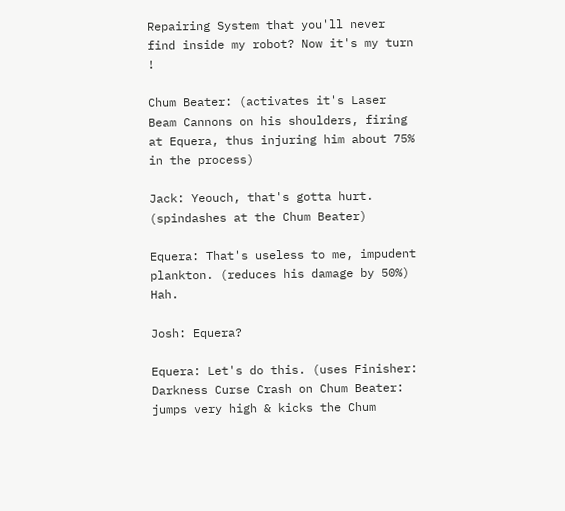Repairing System that you'll never find inside my robot? Now it's my turn !

Chum Beater: (activates it's Laser Beam Cannons on his shoulders, firing at Equera, thus injuring him about 75% in the process)

Jack: Yeouch, that's gotta hurt. (spindashes at the Chum Beater)

Equera: That's useless to me, impudent plankton. (reduces his damage by 50%) Hah.

Josh: Equera?

Equera: Let's do this. (uses Finisher: Darkness Curse Crash on Chum Beater: jumps very high & kicks the Chum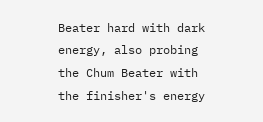Beater hard with dark energy, also probing the Chum Beater with the finisher's energy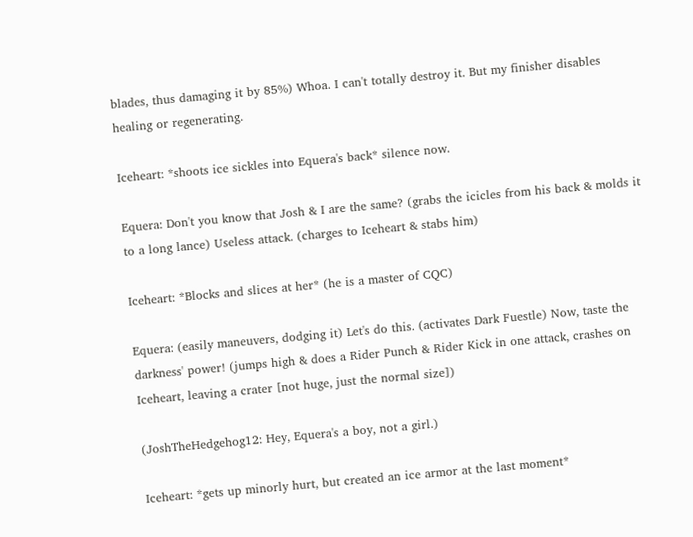blades, thus damaging it by 85%) Whoa. I can't totally destroy it. But my finisher disables healing or regenerating.

Iceheart: *shoots ice sickles into Equera's back* silence now.

Equera: Don't you know that Josh & I are the same? (grabs the icicles from his back & molds it to a long lance) Useless attack. (charges to Iceheart & stabs him)

Iceheart: *Blocks and slices at her* (he is a master of CQC)

Equera: (easily maneuvers, dodging it) Let's do this. (activates Dark Fuestle) Now, taste the darkness' power! (jumps high & does a Rider Punch & Rider Kick in one attack, crashes on Iceheart, leaving a crater [not huge, just the normal size])

(JoshTheHedgehog12: Hey, Equera's a boy, not a girl.)

Iceheart: *gets up minorly hurt, but created an ice armor at the last moment*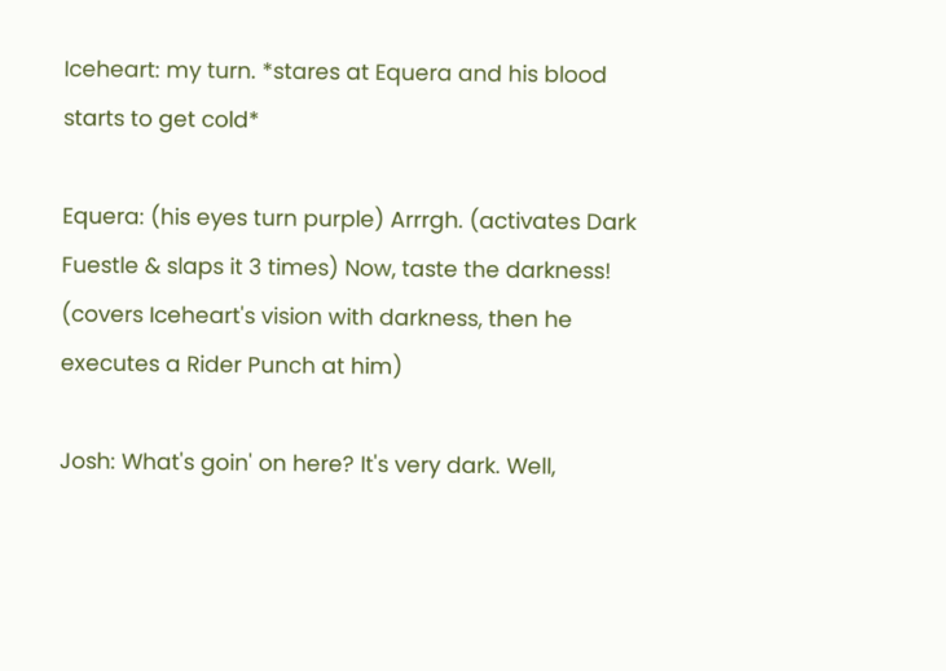Iceheart: my turn. *stares at Equera and his blood starts to get cold*

Equera: (his eyes turn purple) Arrrgh. (activates Dark Fuestle & slaps it 3 times) Now, taste the darkness! (covers Iceheart's vision with darkness, then he executes a Rider Punch at him)

Josh: What's goin' on here? It's very dark. Well,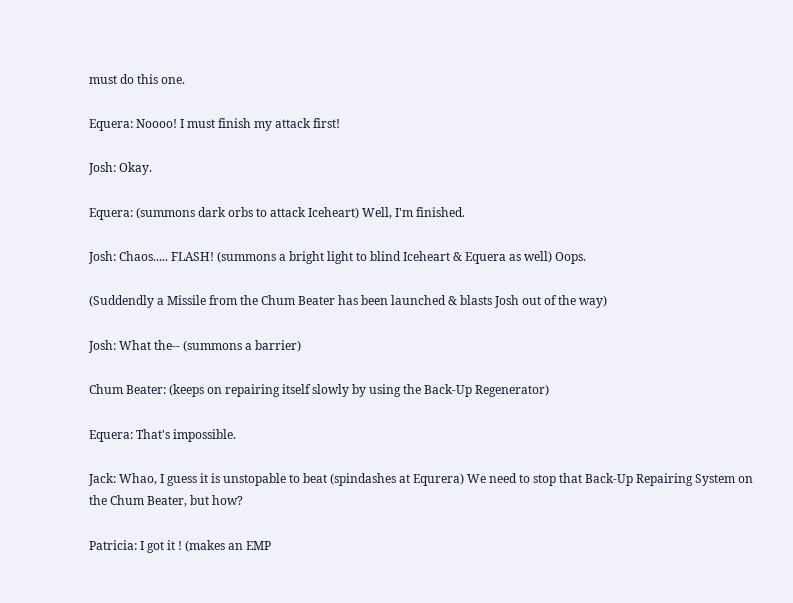must do this one.

Equera: Noooo! I must finish my attack first!

Josh: Okay.

Equera: (summons dark orbs to attack Iceheart) Well, I'm finished.

Josh: Chaos..... FLASH! (summons a bright light to blind Iceheart & Equera as well) Oops.

(Suddendly a Missile from the Chum Beater has been launched & blasts Josh out of the way)

Josh: What the-- (summons a barrier)

Chum Beater: (keeps on repairing itself slowly by using the Back-Up Regenerator)

Equera: That's impossible.

Jack: Whao, I guess it is unstopable to beat (spindashes at Equrera) We need to stop that Back-Up Repairing System on the Chum Beater, but how?

Patricia: I got it ! (makes an EMP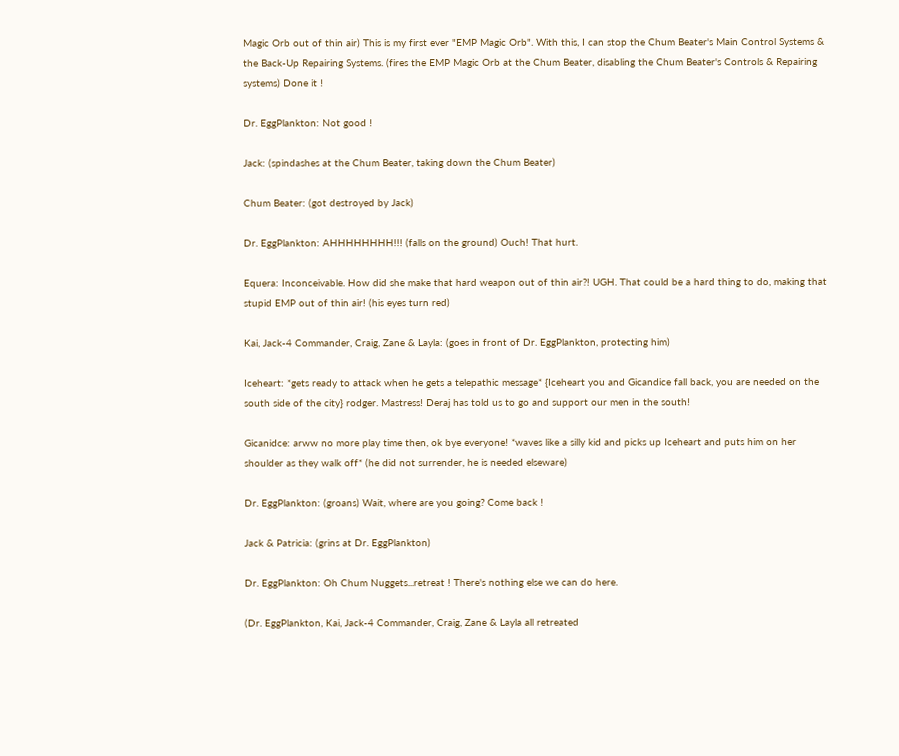Magic Orb out of thin air) This is my first ever "EMP Magic Orb". With this, I can stop the Chum Beater's Main Control Systems & the Back-Up Repairing Systems. (fires the EMP Magic Orb at the Chum Beater, disabling the Chum Beater's Controls & Repairing systems) Done it !

Dr. EggPlankton: Not good !

Jack: (spindashes at the Chum Beater, taking down the Chum Beater)

Chum Beater: (got destroyed by Jack)

Dr. EggPlankton: AHHHHHHHH!!! (falls on the ground) Ouch! That hurt.

Equera: Inconceivable. How did she make that hard weapon out of thin air?! UGH. That could be a hard thing to do, making that stupid EMP out of thin air! (his eyes turn red)

Kai, Jack-4 Commander, Craig, Zane & Layla: (goes in front of Dr. EggPlankton, protecting him)

Iceheart: *gets ready to attack when he gets a telepathic message* {Iceheart you and Gicandice fall back, you are needed on the south side of the city} rodger. Mastress! Deraj has told us to go and support our men in the south!

Gicanidce: arww no more play time then, ok bye everyone! *waves like a silly kid and picks up Iceheart and puts him on her shoulder as they walk off* (he did not surrender, he is needed elseware)

Dr. EggPlankton: (groans) Wait, where are you going? Come back !

Jack & Patricia: (grins at Dr. EggPlankton)

Dr. EggPlankton: Oh Chum Nuggets...retreat ! There's nothing else we can do here.

(Dr. EggPlankton, Kai, Jack-4 Commander, Craig, Zane & Layla all retreated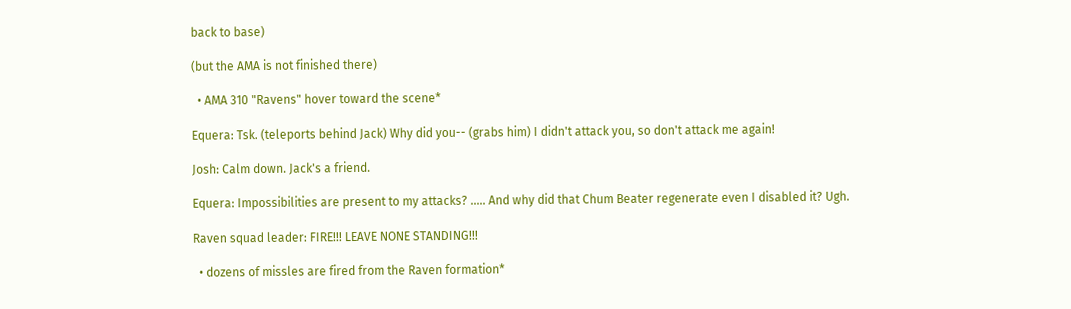back to base)

(but the AMA is not finished there)

  • AMA 310 "Ravens" hover toward the scene*

Equera: Tsk. (teleports behind Jack) Why did you-- (grabs him) I didn't attack you, so don't attack me again!

Josh: Calm down. Jack's a friend.

Equera: Impossibilities are present to my attacks? ..... And why did that Chum Beater regenerate even I disabled it? Ugh.

Raven squad leader: FIRE!!! LEAVE NONE STANDING!!!

  • dozens of missles are fired from the Raven formation*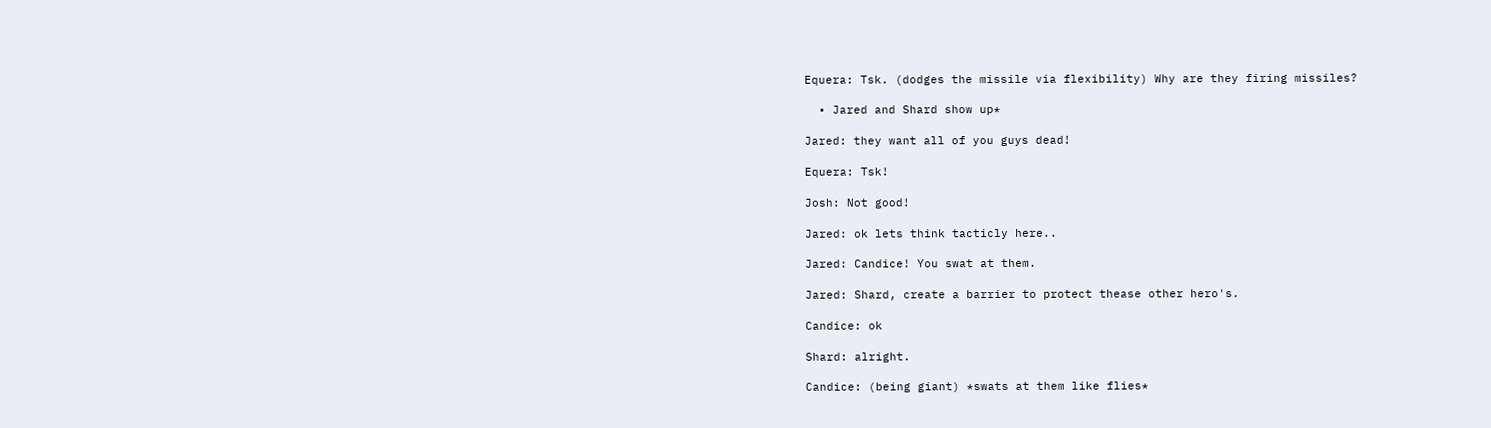Equera: Tsk. (dodges the missile via flexibility) Why are they firing missiles?

  • Jared and Shard show up*

Jared: they want all of you guys dead!

Equera: Tsk!

Josh: Not good!

Jared: ok lets think tacticly here..

Jared: Candice! You swat at them.

Jared: Shard, create a barrier to protect thease other hero's.

Candice: ok

Shard: alright.

Candice: (being giant) *swats at them like flies*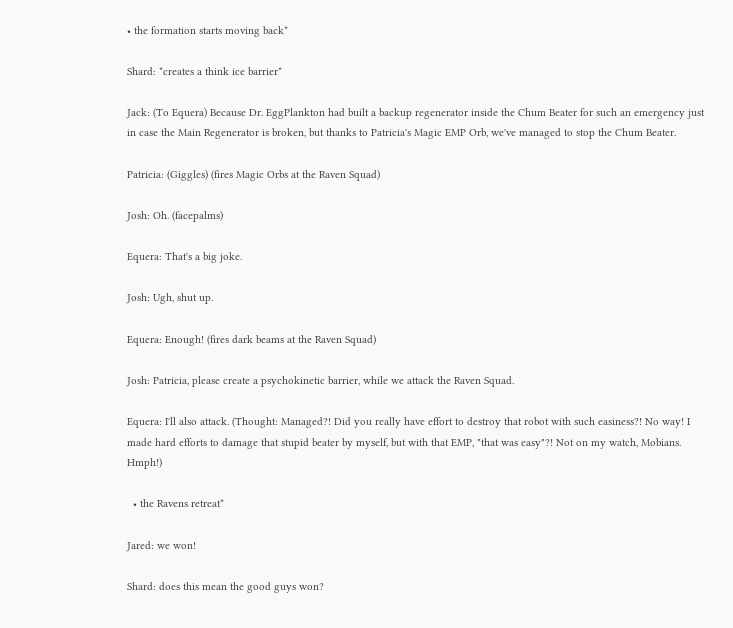• the formation starts moving back*

Shard: *creates a think ice barrier*

Jack: (To Equera) Because Dr. EggPlankton had built a backup regenerator inside the Chum Beater for such an emergency just in case the Main Regenerator is broken, but thanks to Patricia's Magic EMP Orb, we've managed to stop the Chum Beater.

Patricia: (Giggles) (fires Magic Orbs at the Raven Squad)

Josh: Oh. (facepalms)

Equera: That's a big joke.

Josh: Ugh, shut up.

Equera: Enough! (fires dark beams at the Raven Squad)

Josh: Patricia, please create a psychokinetic barrier, while we attack the Raven Squad.

Equera: I'll also attack. (Thought: Managed?! Did you really have effort to destroy that robot with such easiness?! No way! I made hard efforts to damage that stupid beater by myself, but with that EMP, "that was easy"?! Not on my watch, Mobians. Hmph!)

  • the Ravens retreat*

Jared: we won!

Shard: does this mean the good guys won?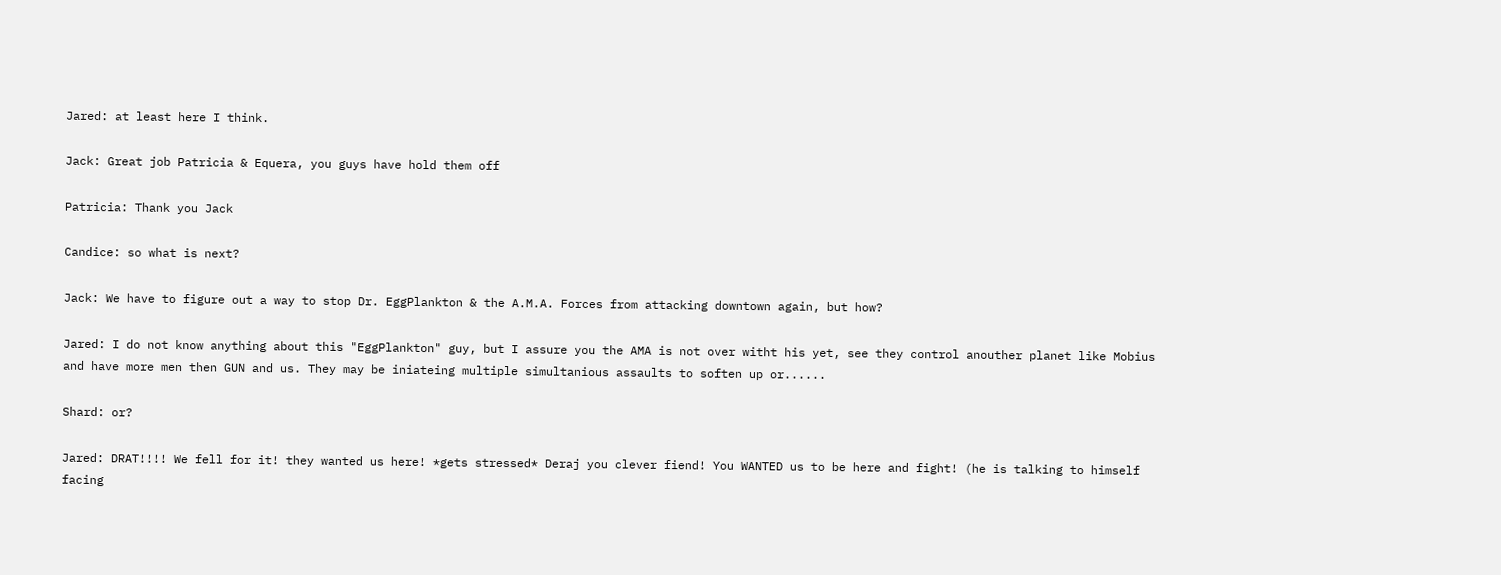Jared: at least here I think.

Jack: Great job Patricia & Equera, you guys have hold them off

Patricia: Thank you Jack

Candice: so what is next?

Jack: We have to figure out a way to stop Dr. EggPlankton & the A.M.A. Forces from attacking downtown again, but how?

Jared: I do not know anything about this "EggPlankton" guy, but I assure you the AMA is not over witht his yet, see they control anouther planet like Mobius and have more men then GUN and us. They may be iniateing multiple simultanious assaults to soften up or......

Shard: or?

Jared: DRAT!!!! We fell for it! they wanted us here! *gets stressed* Deraj you clever fiend! You WANTED us to be here and fight! (he is talking to himself facing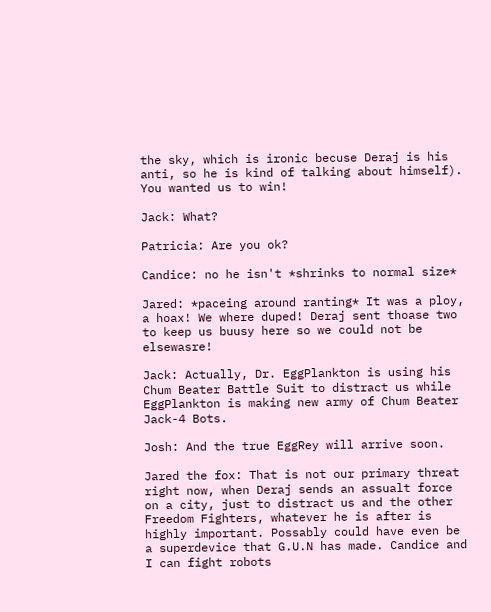the sky, which is ironic becuse Deraj is his anti, so he is kind of talking about himself). You wanted us to win!

Jack: What?

Patricia: Are you ok?

Candice: no he isn't *shrinks to normal size*

Jared: *paceing around ranting* It was a ploy, a hoax! We where duped! Deraj sent thoase two to keep us buusy here so we could not be elsewasre!

Jack: Actually, Dr. EggPlankton is using his Chum Beater Battle Suit to distract us while EggPlankton is making new army of Chum Beater Jack-4 Bots.

Josh: And the true EggRey will arrive soon.

Jared the fox: That is not our primary threat right now, when Deraj sends an assualt force on a city, just to distract us and the other Freedom Fighters, whatever he is after is highly important. Possably could have even be a superdevice that G.U.N has made. Candice and I can fight robots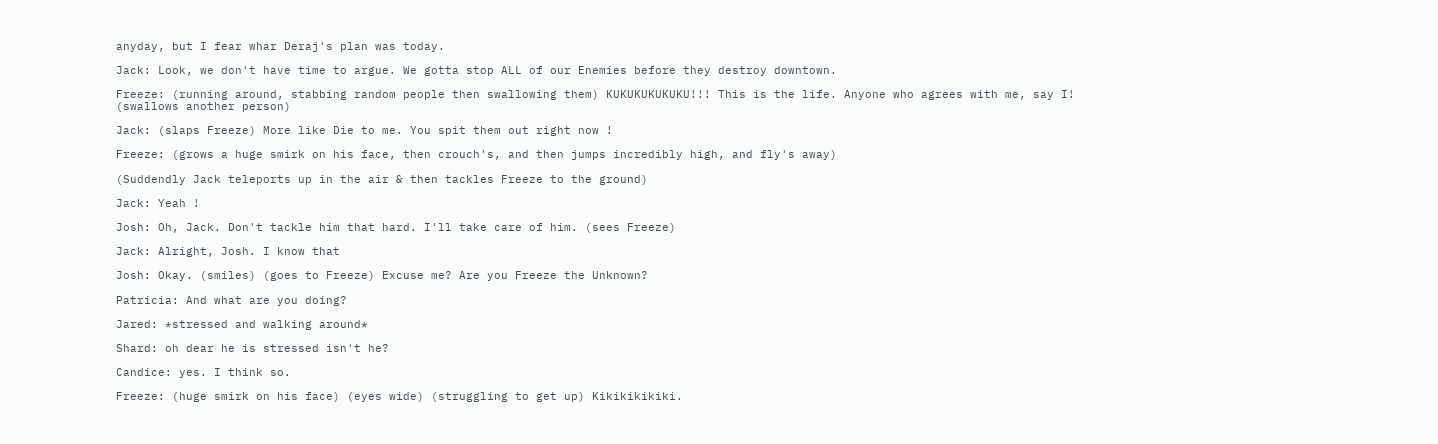anyday, but I fear whar Deraj's plan was today.

Jack: Look, we don't have time to argue. We gotta stop ALL of our Enemies before they destroy downtown.

Freeze: (running around, stabbing random people then swallowing them) KUKUKUKUKUKU!!! This is the life. Anyone who agrees with me, say I! (swallows another person)

Jack: (slaps Freeze) More like Die to me. You spit them out right now !

Freeze: (grows a huge smirk on his face, then crouch's, and then jumps incredibly high, and fly's away)

(Suddendly Jack teleports up in the air & then tackles Freeze to the ground)

Jack: Yeah !

Josh: Oh, Jack. Don't tackle him that hard. I'll take care of him. (sees Freeze)

Jack: Alright, Josh. I know that

Josh: Okay. (smiles) (goes to Freeze) Excuse me? Are you Freeze the Unknown?

Patricia: And what are you doing?

Jared: *stressed and walking around*

Shard: oh dear he is stressed isn't he?

Candice: yes. I think so.

Freeze: (huge smirk on his face) (eyes wide) (struggling to get up) Kikikikikiki.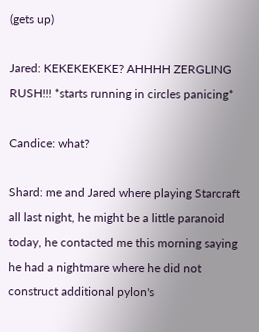(gets up)

Jared: KEKEKEKEKE? AHHHH ZERGLING RUSH!!! *starts running in circles panicing*

Candice: what?

Shard: me and Jared where playing Starcraft all last night, he might be a little paranoid today, he contacted me this morning saying he had a nightmare where he did not construct additional pylon's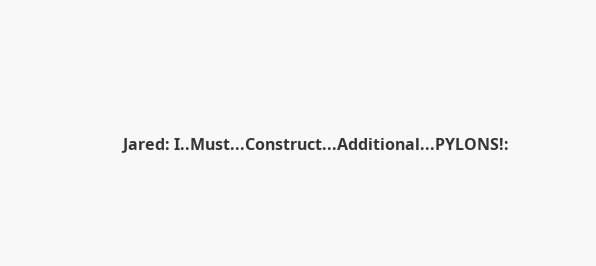Jared: I..Must...Construct...Additional...PYLONS!: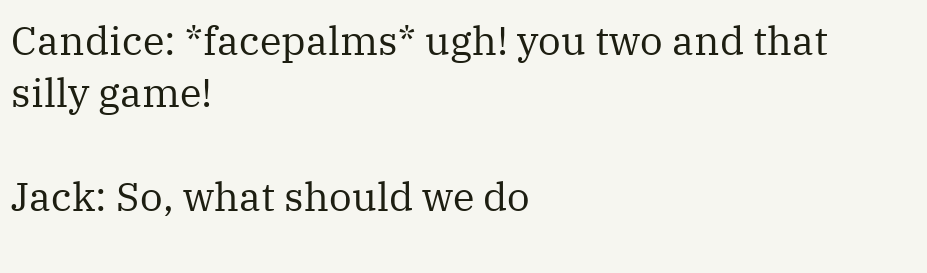Candice: *facepalms* ugh! you two and that silly game!

Jack: So, what should we do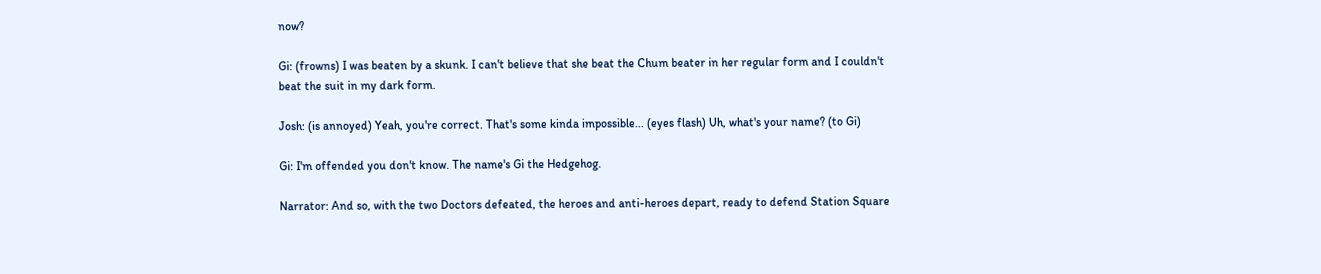now?

Gi: (frowns) I was beaten by a skunk. I can't believe that she beat the Chum beater in her regular form and I couldn't beat the suit in my dark form.

Josh: (is annoyed) Yeah, you're correct. That's some kinda impossible... (eyes flash) Uh, what's your name? (to Gi)

Gi: I'm offended you don't know. The name's Gi the Hedgehog.

Narrator: And so, with the two Doctors defeated, the heroes and anti-heroes depart, ready to defend Station Square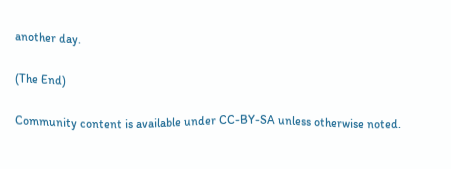another day.

(The End)

Community content is available under CC-BY-SA unless otherwise noted.